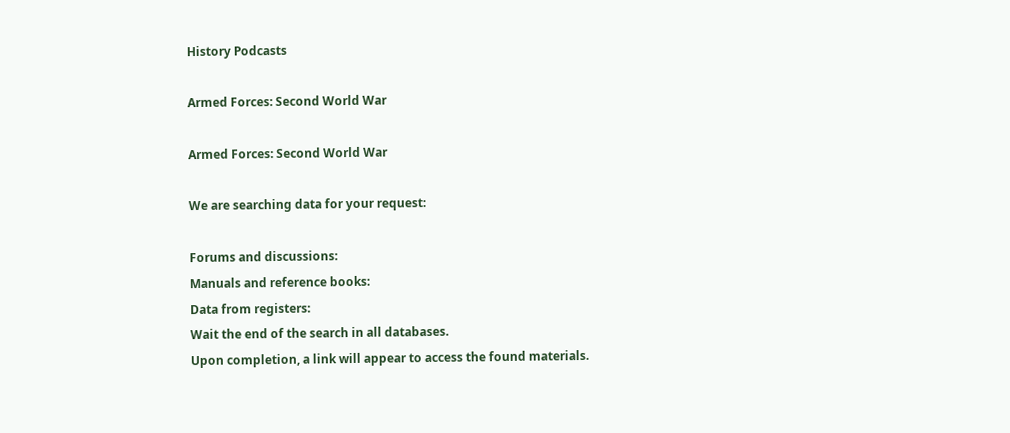History Podcasts

Armed Forces: Second World War

Armed Forces: Second World War

We are searching data for your request:

Forums and discussions:
Manuals and reference books:
Data from registers:
Wait the end of the search in all databases.
Upon completion, a link will appear to access the found materials.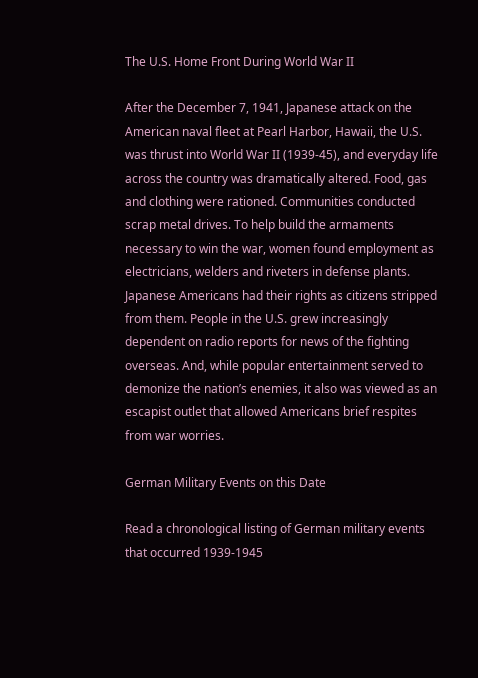The U.S. Home Front During World War II

After the December 7, 1941, Japanese attack on the American naval fleet at Pearl Harbor, Hawaii, the U.S. was thrust into World War II (1939-45), and everyday life across the country was dramatically altered. Food, gas and clothing were rationed. Communities conducted scrap metal drives. To help build the armaments necessary to win the war, women found employment as electricians, welders and riveters in defense plants. Japanese Americans had their rights as citizens stripped from them. People in the U.S. grew increasingly dependent on radio reports for news of the fighting overseas. And, while popular entertainment served to demonize the nation’s enemies, it also was viewed as an escapist outlet that allowed Americans brief respites from war worries.

German Military Events on this Date

Read a chronological listing of German military events that occurred 1939-1945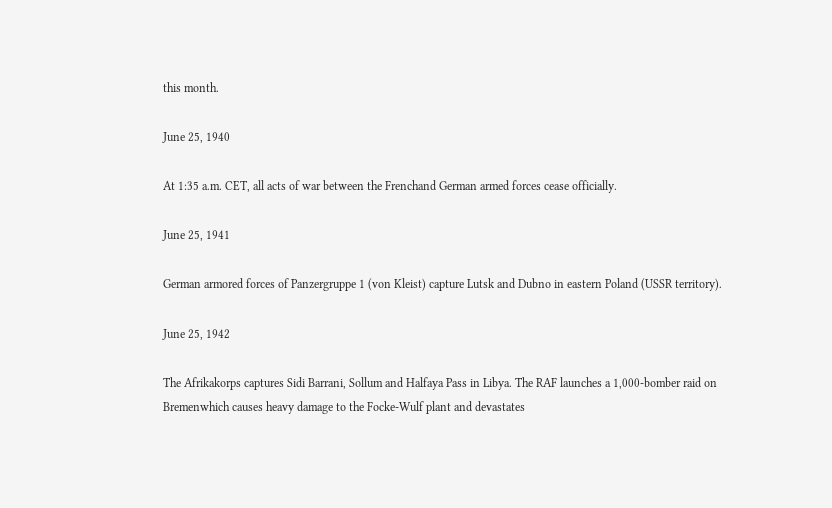this month.

June 25, 1940

At 1:35 a.m. CET, all acts of war between the Frenchand German armed forces cease officially.

June 25, 1941

German armored forces of Panzergruppe 1 (von Kleist) capture Lutsk and Dubno in eastern Poland (USSR territory).

June 25, 1942

The Afrikakorps captures Sidi Barrani, Sollum and Halfaya Pass in Libya. The RAF launches a 1,000-bomber raid on Bremenwhich causes heavy damage to the Focke-Wulf plant and devastates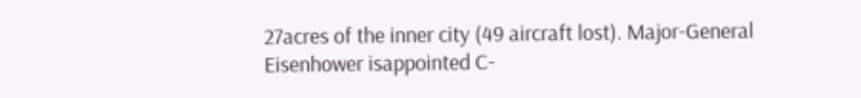27acres of the inner city (49 aircraft lost). Major-General Eisenhower isappointed C-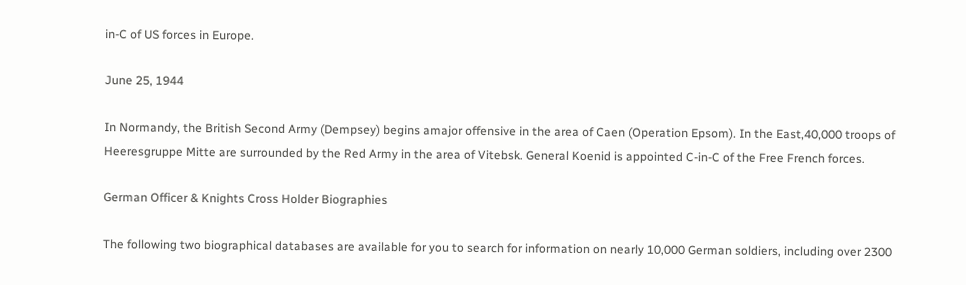in-C of US forces in Europe.

June 25, 1944

In Normandy, the British Second Army (Dempsey) begins amajor offensive in the area of Caen (Operation Epsom). In the East,40,000 troops of Heeresgruppe Mitte are surrounded by the Red Army in the area of Vitebsk. General Koenid is appointed C-in-C of the Free French forces.

German Officer & Knights Cross Holder Biographies

The following two biographical databases are available for you to search for information on nearly 10,000 German soldiers, including over 2300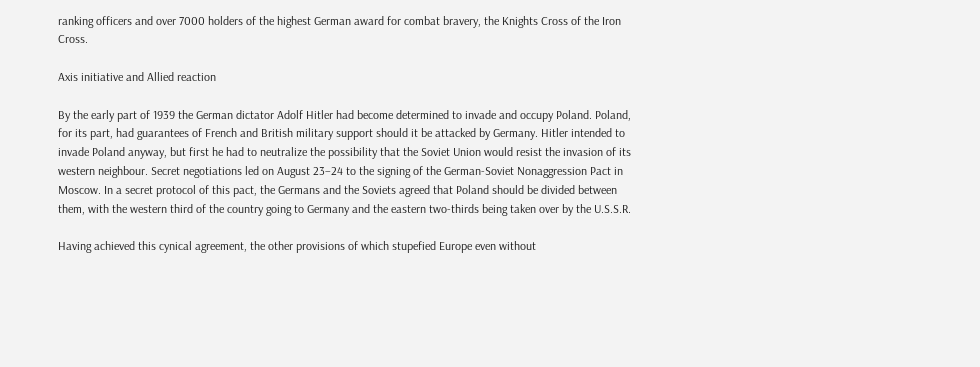ranking officers and over 7000 holders of the highest German award for combat bravery, the Knights Cross of the Iron Cross.

Axis initiative and Allied reaction

By the early part of 1939 the German dictator Adolf Hitler had become determined to invade and occupy Poland. Poland, for its part, had guarantees of French and British military support should it be attacked by Germany. Hitler intended to invade Poland anyway, but first he had to neutralize the possibility that the Soviet Union would resist the invasion of its western neighbour. Secret negotiations led on August 23–24 to the signing of the German-Soviet Nonaggression Pact in Moscow. In a secret protocol of this pact, the Germans and the Soviets agreed that Poland should be divided between them, with the western third of the country going to Germany and the eastern two-thirds being taken over by the U.S.S.R.

Having achieved this cynical agreement, the other provisions of which stupefied Europe even without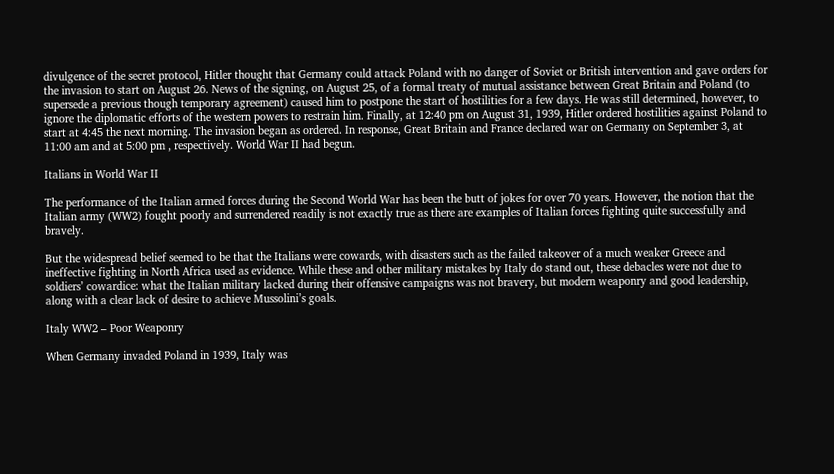divulgence of the secret protocol, Hitler thought that Germany could attack Poland with no danger of Soviet or British intervention and gave orders for the invasion to start on August 26. News of the signing, on August 25, of a formal treaty of mutual assistance between Great Britain and Poland (to supersede a previous though temporary agreement) caused him to postpone the start of hostilities for a few days. He was still determined, however, to ignore the diplomatic efforts of the western powers to restrain him. Finally, at 12:40 pm on August 31, 1939, Hitler ordered hostilities against Poland to start at 4:45 the next morning. The invasion began as ordered. In response, Great Britain and France declared war on Germany on September 3, at 11:00 am and at 5:00 pm , respectively. World War II had begun.

Italians in World War II

The performance of the Italian armed forces during the Second World War has been the butt of jokes for over 70 years. However, the notion that the Italian army (WW2) fought poorly and surrendered readily is not exactly true as there are examples of Italian forces fighting quite successfully and bravely.

But the widespread belief seemed to be that the Italians were cowards, with disasters such as the failed takeover of a much weaker Greece and ineffective fighting in North Africa used as evidence. While these and other military mistakes by Italy do stand out, these debacles were not due to soldiers’ cowardice: what the Italian military lacked during their offensive campaigns was not bravery, but modern weaponry and good leadership, along with a clear lack of desire to achieve Mussolini’s goals.

Italy WW2 – Poor Weaponry

When Germany invaded Poland in 1939, Italy was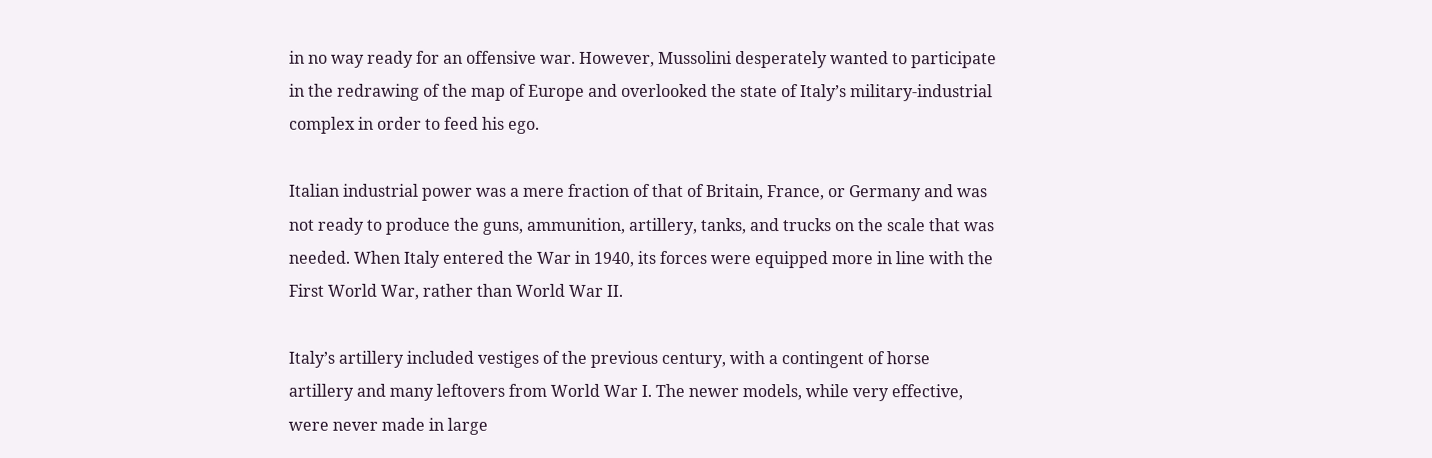in no way ready for an offensive war. However, Mussolini desperately wanted to participate in the redrawing of the map of Europe and overlooked the state of Italy’s military-industrial complex in order to feed his ego.

Italian industrial power was a mere fraction of that of Britain, France, or Germany and was not ready to produce the guns, ammunition, artillery, tanks, and trucks on the scale that was needed. When Italy entered the War in 1940, its forces were equipped more in line with the First World War, rather than World War II.

Italy’s artillery included vestiges of the previous century, with a contingent of horse artillery and many leftovers from World War I. The newer models, while very effective, were never made in large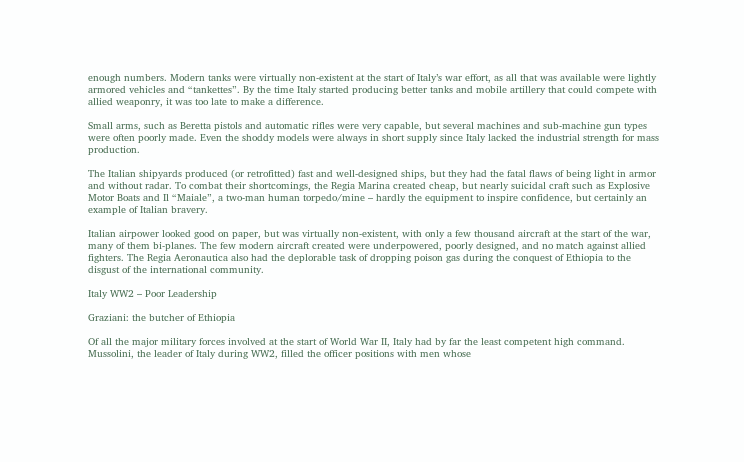enough numbers. Modern tanks were virtually non-existent at the start of Italy’s war effort, as all that was available were lightly armored vehicles and “tankettes”. By the time Italy started producing better tanks and mobile artillery that could compete with allied weaponry, it was too late to make a difference.

Small arms, such as Beretta pistols and automatic rifles were very capable, but several machines and sub-machine gun types were often poorly made. Even the shoddy models were always in short supply since Italy lacked the industrial strength for mass production.

The Italian shipyards produced (or retrofitted) fast and well-designed ships, but they had the fatal flaws of being light in armor and without radar. To combat their shortcomings, the Regia Marina created cheap, but nearly suicidal craft such as Explosive Motor Boats and Il “Maiale”, a two-man human torpedo/mine – hardly the equipment to inspire confidence, but certainly an example of Italian bravery.

Italian airpower looked good on paper, but was virtually non-existent, with only a few thousand aircraft at the start of the war, many of them bi-planes. The few modern aircraft created were underpowered, poorly designed, and no match against allied fighters. The Regia Aeronautica also had the deplorable task of dropping poison gas during the conquest of Ethiopia to the disgust of the international community.

Italy WW2 – Poor Leadership

Graziani: the butcher of Ethiopia

Of all the major military forces involved at the start of World War II, Italy had by far the least competent high command. Mussolini, the leader of Italy during WW2, filled the officer positions with men whose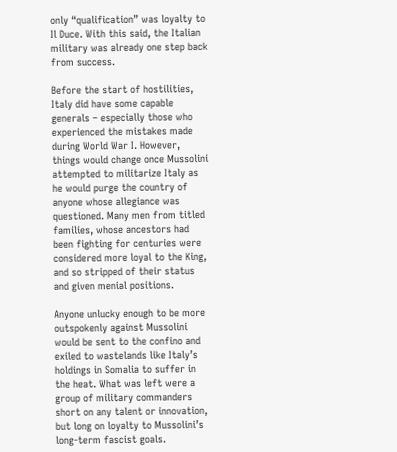only “qualification” was loyalty to Il Duce. With this said, the Italian military was already one step back from success.

Before the start of hostilities, Italy did have some capable generals – especially those who experienced the mistakes made during World War I. However, things would change once Mussolini attempted to militarize Italy as he would purge the country of anyone whose allegiance was questioned. Many men from titled families, whose ancestors had been fighting for centuries were considered more loyal to the King, and so stripped of their status and given menial positions.

Anyone unlucky enough to be more outspokenly against Mussolini would be sent to the confino and exiled to wastelands like Italy’s holdings in Somalia to suffer in the heat. What was left were a group of military commanders short on any talent or innovation, but long on loyalty to Mussolini’s long-term fascist goals.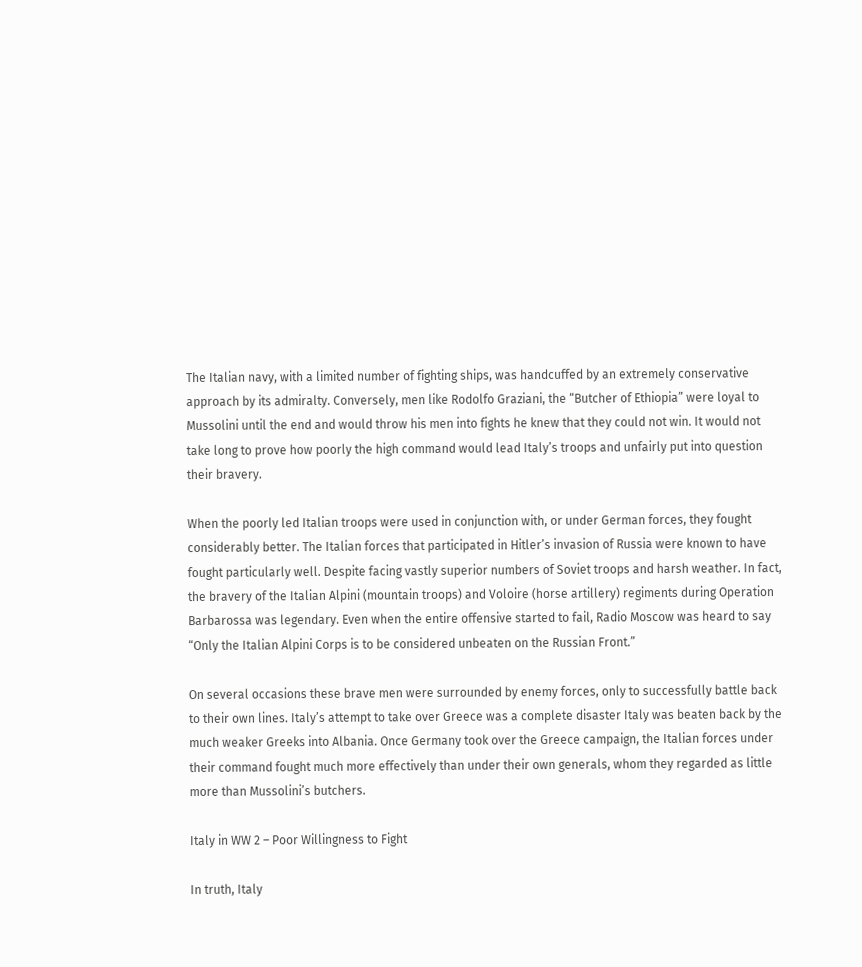The Italian navy, with a limited number of fighting ships, was handcuffed by an extremely conservative approach by its admiralty. Conversely, men like Rodolfo Graziani, the “Butcher of Ethiopia” were loyal to Mussolini until the end and would throw his men into fights he knew that they could not win. It would not take long to prove how poorly the high command would lead Italy’s troops and unfairly put into question their bravery.

When the poorly led Italian troops were used in conjunction with, or under German forces, they fought considerably better. The Italian forces that participated in Hitler’s invasion of Russia were known to have fought particularly well. Despite facing vastly superior numbers of Soviet troops and harsh weather. In fact, the bravery of the Italian Alpini (mountain troops) and Voloire (horse artillery) regiments during Operation Barbarossa was legendary. Even when the entire offensive started to fail, Radio Moscow was heard to say “Only the Italian Alpini Corps is to be considered unbeaten on the Russian Front.”

On several occasions these brave men were surrounded by enemy forces, only to successfully battle back to their own lines. Italy’s attempt to take over Greece was a complete disaster Italy was beaten back by the much weaker Greeks into Albania. Once Germany took over the Greece campaign, the Italian forces under their command fought much more effectively than under their own generals, whom they regarded as little more than Mussolini’s butchers.

Italy in WW 2 – Poor Willingness to Fight

In truth, Italy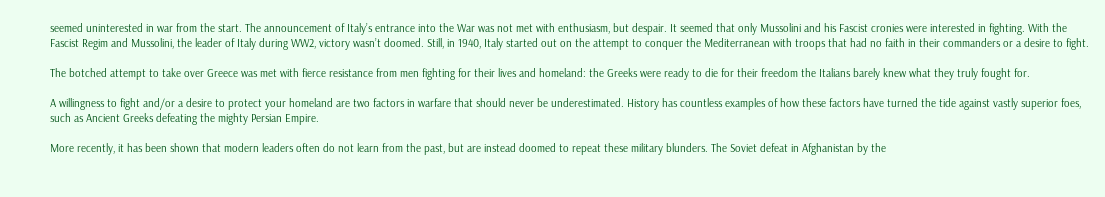seemed uninterested in war from the start. The announcement of Italy’s entrance into the War was not met with enthusiasm, but despair. It seemed that only Mussolini and his Fascist cronies were interested in fighting. With the Fascist Regim and Mussolini, the leader of Italy during WW2, victory wasn’t doomed. Still, in 1940, Italy started out on the attempt to conquer the Mediterranean with troops that had no faith in their commanders or a desire to fight.

The botched attempt to take over Greece was met with fierce resistance from men fighting for their lives and homeland: the Greeks were ready to die for their freedom the Italians barely knew what they truly fought for.

A willingness to fight and/or a desire to protect your homeland are two factors in warfare that should never be underestimated. History has countless examples of how these factors have turned the tide against vastly superior foes, such as Ancient Greeks defeating the mighty Persian Empire.

More recently, it has been shown that modern leaders often do not learn from the past, but are instead doomed to repeat these military blunders. The Soviet defeat in Afghanistan by the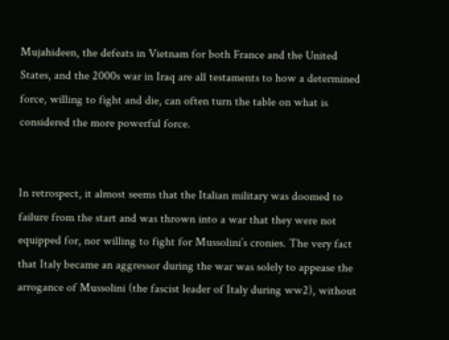Mujahideen, the defeats in Vietnam for both France and the United States, and the 2000s war in Iraq are all testaments to how a determined force, willing to fight and die, can often turn the table on what is considered the more powerful force.


In retrospect, it almost seems that the Italian military was doomed to failure from the start and was thrown into a war that they were not equipped for, nor willing to fight for Mussolini’s cronies. The very fact that Italy became an aggressor during the war was solely to appease the arrogance of Mussolini (the fascist leader of Italy during ww2), without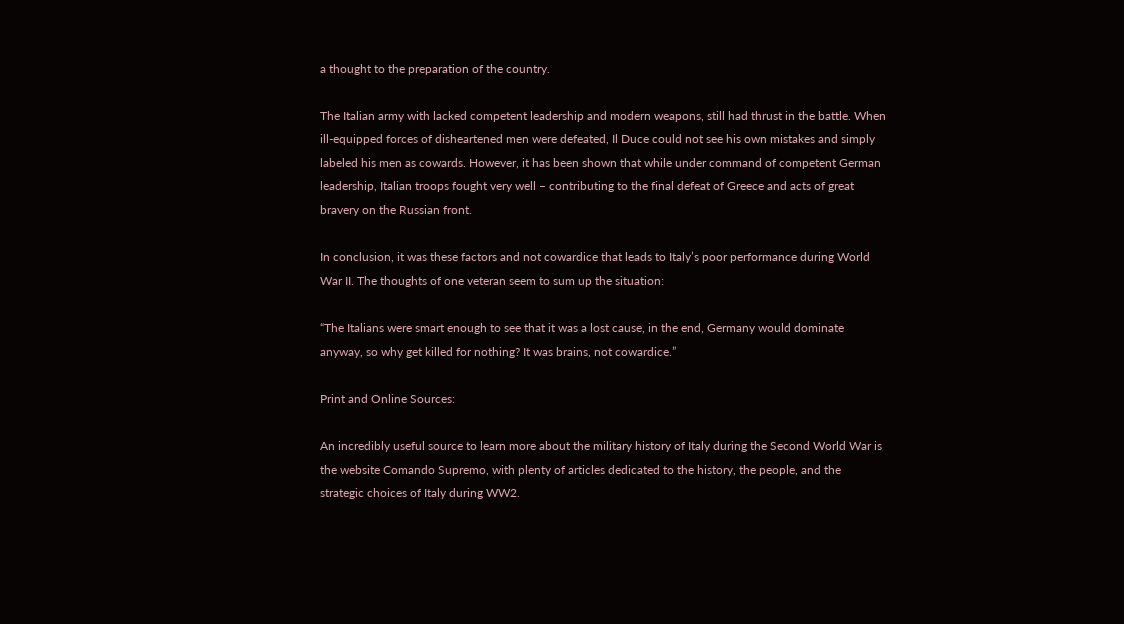a thought to the preparation of the country.

The Italian army with lacked competent leadership and modern weapons, still had thrust in the battle. When ill-equipped forces of disheartened men were defeated, Il Duce could not see his own mistakes and simply labeled his men as cowards. However, it has been shown that while under command of competent German leadership, Italian troops fought very well – contributing to the final defeat of Greece and acts of great bravery on the Russian front.

In conclusion, it was these factors and not cowardice that leads to Italy’s poor performance during World War II. The thoughts of one veteran seem to sum up the situation:

“The Italians were smart enough to see that it was a lost cause, in the end, Germany would dominate anyway, so why get killed for nothing? It was brains, not cowardice.”

Print and Online Sources:

An incredibly useful source to learn more about the military history of Italy during the Second World War is the website Comando Supremo, with plenty of articles dedicated to the history, the people, and the strategic choices of Italy during WW2.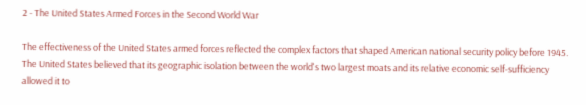2 - The United States Armed Forces in the Second World War

The effectiveness of the United States armed forces reflected the complex factors that shaped American national security policy before 1945. The United States believed that its geographic isolation between the world's two largest moats and its relative economic self-sufficiency allowed it to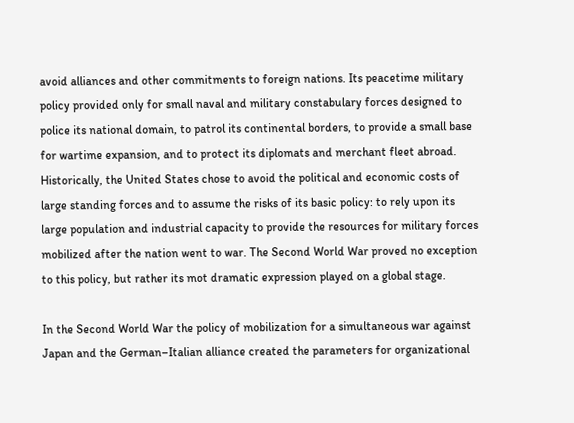avoid alliances and other commitments to foreign nations. Its peacetime military policy provided only for small naval and military constabulary forces designed to police its national domain, to patrol its continental borders, to provide a small base for wartime expansion, and to protect its diplomats and merchant fleet abroad. Historically, the United States chose to avoid the political and economic costs of large standing forces and to assume the risks of its basic policy: to rely upon its large population and industrial capacity to provide the resources for military forces mobilized after the nation went to war. The Second World War proved no exception to this policy, but rather its mot dramatic expression played on a global stage.

In the Second World War the policy of mobilization for a simultaneous war against Japan and the German–Italian alliance created the parameters for organizational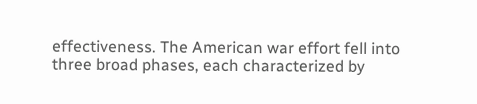effectiveness. The American war effort fell into three broad phases, each characterized by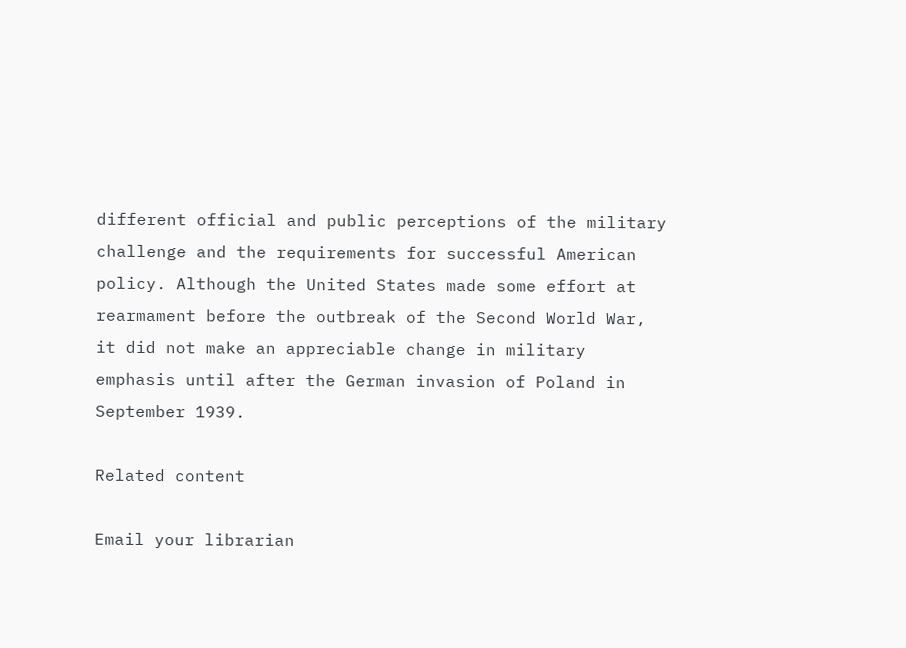different official and public perceptions of the military challenge and the requirements for successful American policy. Although the United States made some effort at rearmament before the outbreak of the Second World War, it did not make an appreciable change in military emphasis until after the German invasion of Poland in September 1939.

Related content

Email your librarian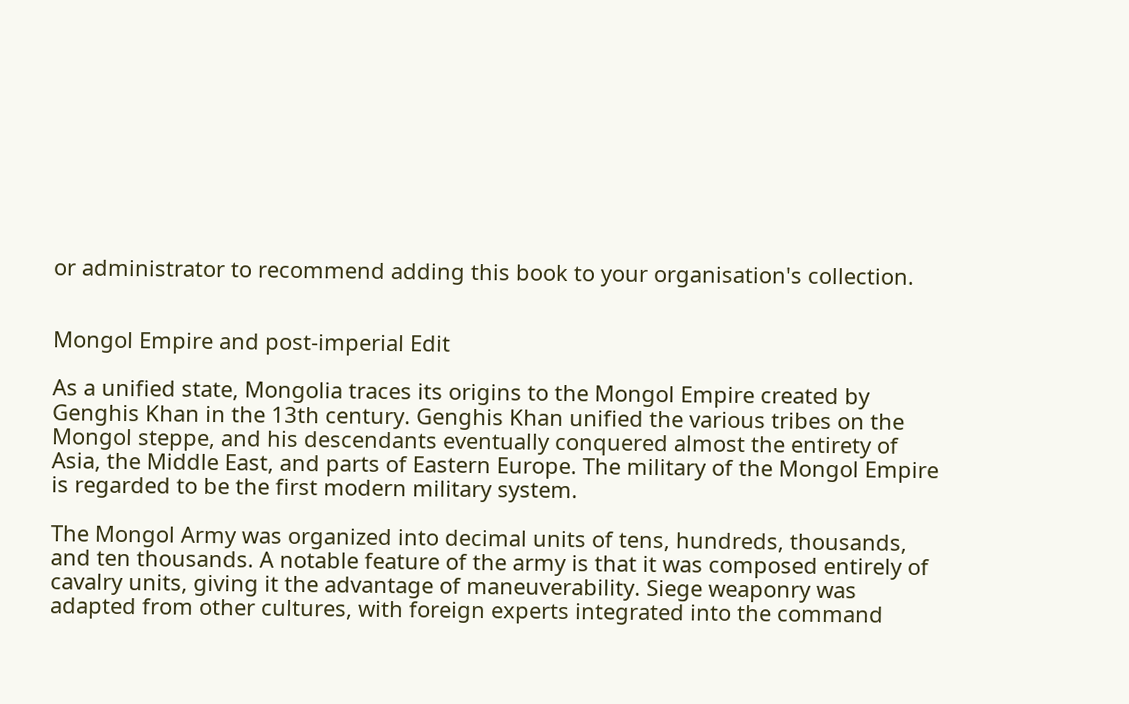or administrator to recommend adding this book to your organisation's collection.


Mongol Empire and post-imperial Edit

As a unified state, Mongolia traces its origins to the Mongol Empire created by Genghis Khan in the 13th century. Genghis Khan unified the various tribes on the Mongol steppe, and his descendants eventually conquered almost the entirety of Asia, the Middle East, and parts of Eastern Europe. The military of the Mongol Empire is regarded to be the first modern military system.

The Mongol Army was organized into decimal units of tens, hundreds, thousands, and ten thousands. A notable feature of the army is that it was composed entirely of cavalry units, giving it the advantage of maneuverability. Siege weaponry was adapted from other cultures, with foreign experts integrated into the command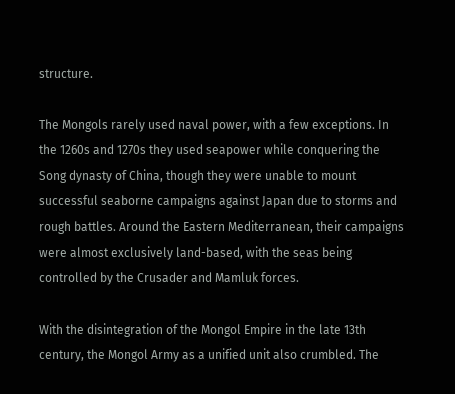structure.

The Mongols rarely used naval power, with a few exceptions. In the 1260s and 1270s they used seapower while conquering the Song dynasty of China, though they were unable to mount successful seaborne campaigns against Japan due to storms and rough battles. Around the Eastern Mediterranean, their campaigns were almost exclusively land-based, with the seas being controlled by the Crusader and Mamluk forces.

With the disintegration of the Mongol Empire in the late 13th century, the Mongol Army as a unified unit also crumbled. The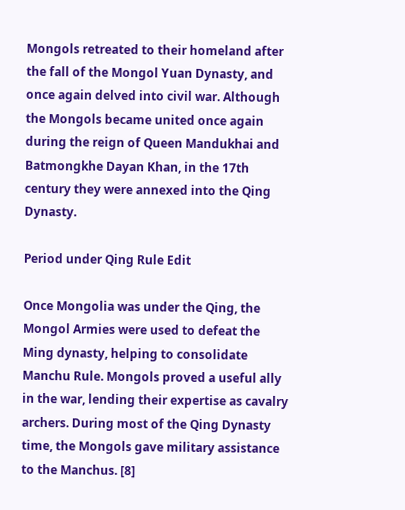Mongols retreated to their homeland after the fall of the Mongol Yuan Dynasty, and once again delved into civil war. Although the Mongols became united once again during the reign of Queen Mandukhai and Batmongkhe Dayan Khan, in the 17th century they were annexed into the Qing Dynasty.

Period under Qing Rule Edit

Once Mongolia was under the Qing, the Mongol Armies were used to defeat the Ming dynasty, helping to consolidate Manchu Rule. Mongols proved a useful ally in the war, lending their expertise as cavalry archers. During most of the Qing Dynasty time, the Mongols gave military assistance to the Manchus. [8]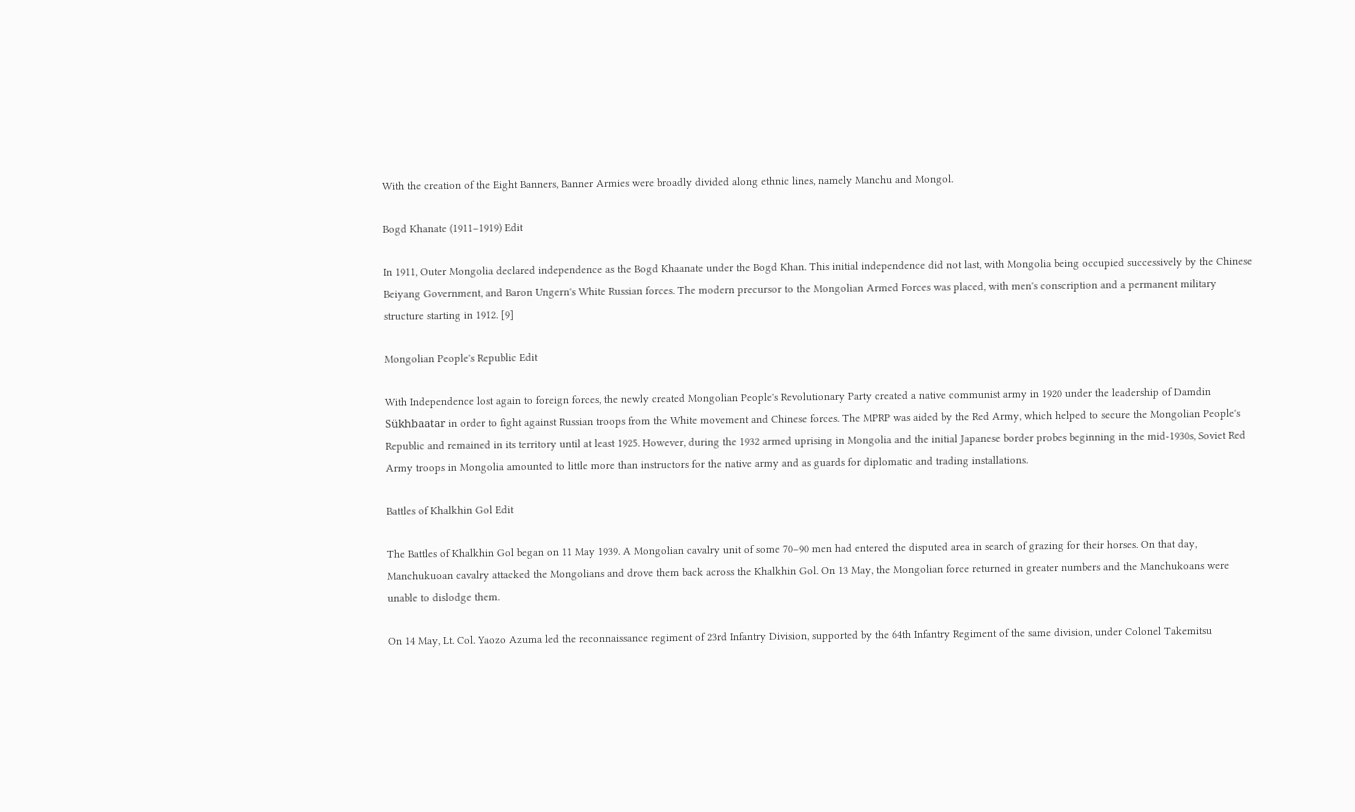With the creation of the Eight Banners, Banner Armies were broadly divided along ethnic lines, namely Manchu and Mongol.

Bogd Khanate (1911–1919) Edit

In 1911, Outer Mongolia declared independence as the Bogd Khaanate under the Bogd Khan. This initial independence did not last, with Mongolia being occupied successively by the Chinese Beiyang Government, and Baron Ungern's White Russian forces. The modern precursor to the Mongolian Armed Forces was placed, with men's conscription and a permanent military structure starting in 1912. [9]

Mongolian People's Republic Edit

With Independence lost again to foreign forces, the newly created Mongolian People's Revolutionary Party created a native communist army in 1920 under the leadership of Damdin Sükhbaatar in order to fight against Russian troops from the White movement and Chinese forces. The MPRP was aided by the Red Army, which helped to secure the Mongolian People's Republic and remained in its territory until at least 1925. However, during the 1932 armed uprising in Mongolia and the initial Japanese border probes beginning in the mid-1930s, Soviet Red Army troops in Mongolia amounted to little more than instructors for the native army and as guards for diplomatic and trading installations.

Battles of Khalkhin Gol Edit

The Battles of Khalkhin Gol began on 11 May 1939. A Mongolian cavalry unit of some 70–90 men had entered the disputed area in search of grazing for their horses. On that day, Manchukuoan cavalry attacked the Mongolians and drove them back across the Khalkhin Gol. On 13 May, the Mongolian force returned in greater numbers and the Manchukoans were unable to dislodge them.

On 14 May, Lt. Col. Yaozo Azuma led the reconnaissance regiment of 23rd Infantry Division, supported by the 64th Infantry Regiment of the same division, under Colonel Takemitsu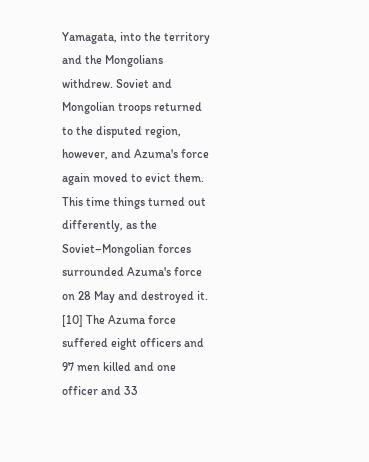Yamagata, into the territory and the Mongolians withdrew. Soviet and Mongolian troops returned to the disputed region, however, and Azuma's force again moved to evict them. This time things turned out differently, as the Soviet–Mongolian forces surrounded Azuma's force on 28 May and destroyed it. [10] The Azuma force suffered eight officers and 97 men killed and one officer and 33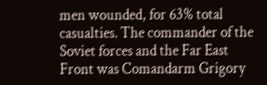men wounded, for 63% total casualties. The commander of the Soviet forces and the Far East Front was Comandarm Grigory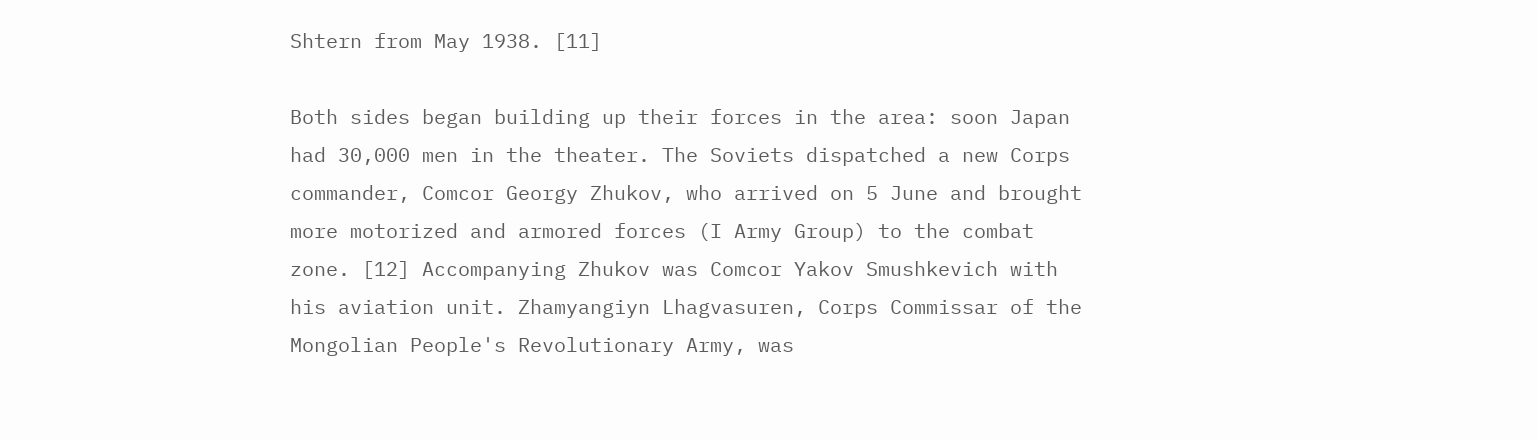Shtern from May 1938. [11]

Both sides began building up their forces in the area: soon Japan had 30,000 men in the theater. The Soviets dispatched a new Corps commander, Comcor Georgy Zhukov, who arrived on 5 June and brought more motorized and armored forces (I Army Group) to the combat zone. [12] Accompanying Zhukov was Comcor Yakov Smushkevich with his aviation unit. Zhamyangiyn Lhagvasuren, Corps Commissar of the Mongolian People's Revolutionary Army, was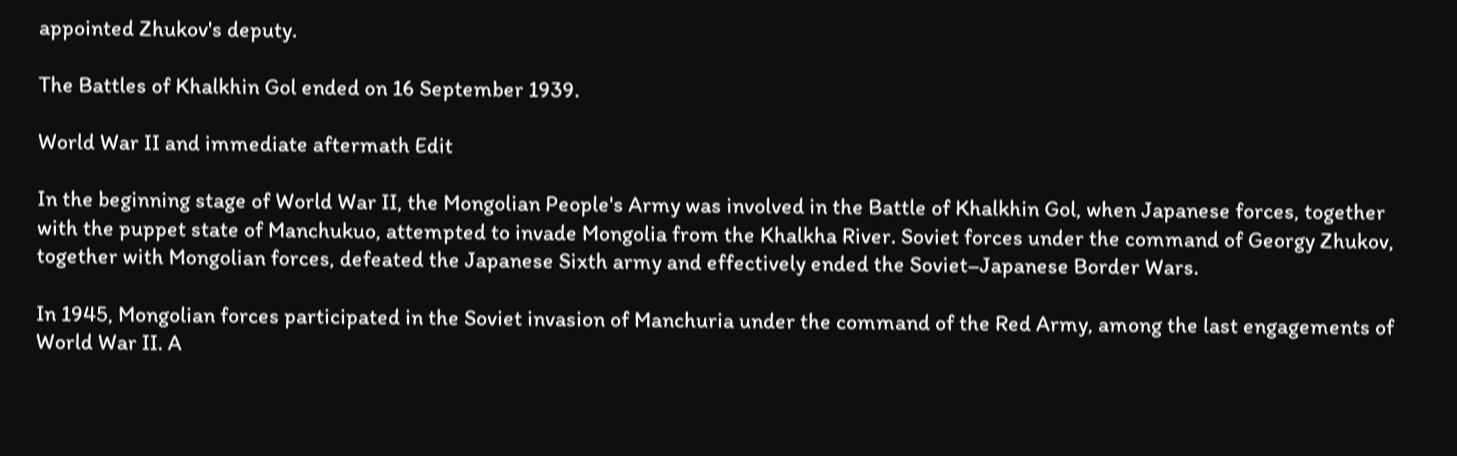appointed Zhukov's deputy.

The Battles of Khalkhin Gol ended on 16 September 1939.

World War II and immediate aftermath Edit

In the beginning stage of World War II, the Mongolian People's Army was involved in the Battle of Khalkhin Gol, when Japanese forces, together with the puppet state of Manchukuo, attempted to invade Mongolia from the Khalkha River. Soviet forces under the command of Georgy Zhukov, together with Mongolian forces, defeated the Japanese Sixth army and effectively ended the Soviet–Japanese Border Wars.

In 1945, Mongolian forces participated in the Soviet invasion of Manchuria under the command of the Red Army, among the last engagements of World War II. A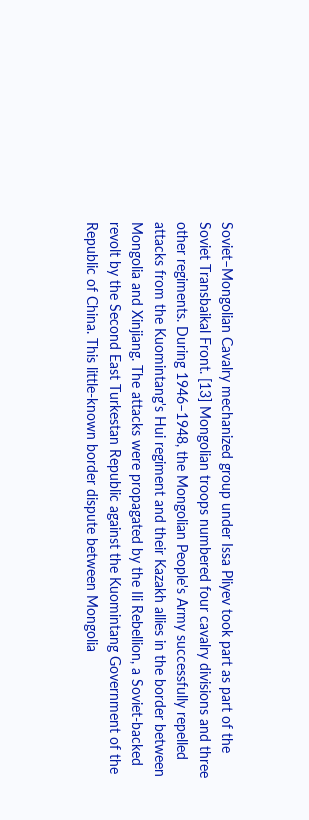Soviet–Mongolian Cavalry mechanized group under Issa Pliyev took part as part of the Soviet Transbaikal Front. [13] Mongolian troops numbered four cavalry divisions and three other regiments. During 1946–1948, the Mongolian People's Army successfully repelled attacks from the Kuomintang's Hui regiment and their Kazakh allies in the border between Mongolia and Xinjiang. The attacks were propagated by the Ili Rebellion, a Soviet-backed revolt by the Second East Turkestan Republic against the Kuomintang Government of the Republic of China. This little-known border dispute between Mongolia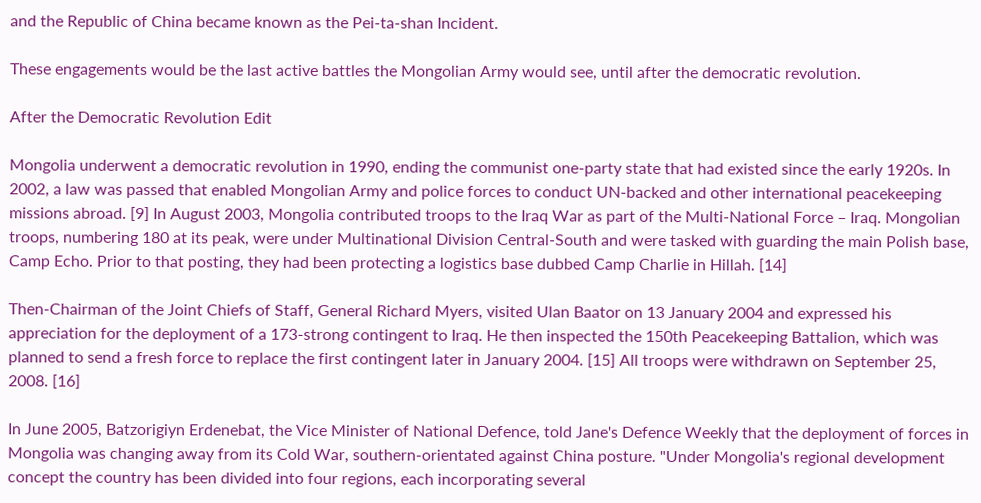and the Republic of China became known as the Pei-ta-shan Incident.

These engagements would be the last active battles the Mongolian Army would see, until after the democratic revolution.

After the Democratic Revolution Edit

Mongolia underwent a democratic revolution in 1990, ending the communist one-party state that had existed since the early 1920s. In 2002, a law was passed that enabled Mongolian Army and police forces to conduct UN-backed and other international peacekeeping missions abroad. [9] In August 2003, Mongolia contributed troops to the Iraq War as part of the Multi-National Force – Iraq. Mongolian troops, numbering 180 at its peak, were under Multinational Division Central-South and were tasked with guarding the main Polish base, Camp Echo. Prior to that posting, they had been protecting a logistics base dubbed Camp Charlie in Hillah. [14]

Then-Chairman of the Joint Chiefs of Staff, General Richard Myers, visited Ulan Baator on 13 January 2004 and expressed his appreciation for the deployment of a 173-strong contingent to Iraq. He then inspected the 150th Peacekeeping Battalion, which was planned to send a fresh force to replace the first contingent later in January 2004. [15] All troops were withdrawn on September 25, 2008. [16]

In June 2005, Batzorigiyn Erdenebat, the Vice Minister of National Defence, told Jane's Defence Weekly that the deployment of forces in Mongolia was changing away from its Cold War, southern-orientated against China posture. "Under Mongolia's regional development concept the country has been divided into four regions, each incorporating several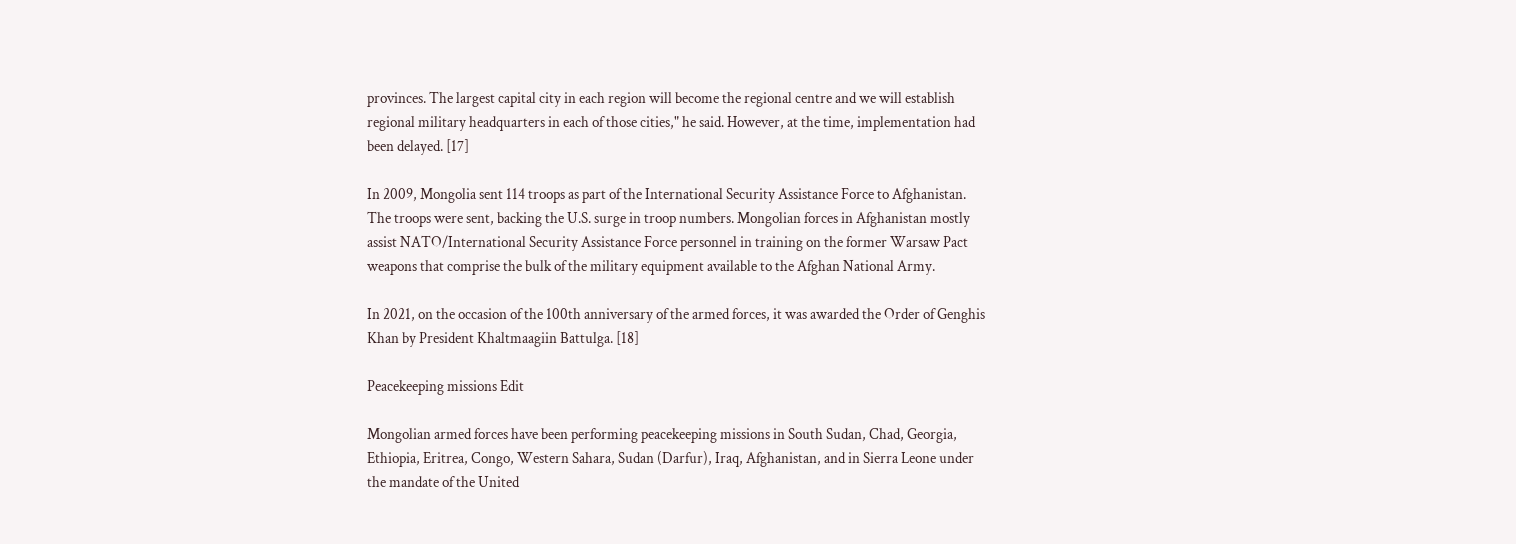provinces. The largest capital city in each region will become the regional centre and we will establish regional military headquarters in each of those cities," he said. However, at the time, implementation had been delayed. [17]

In 2009, Mongolia sent 114 troops as part of the International Security Assistance Force to Afghanistan. The troops were sent, backing the U.S. surge in troop numbers. Mongolian forces in Afghanistan mostly assist NATO/International Security Assistance Force personnel in training on the former Warsaw Pact weapons that comprise the bulk of the military equipment available to the Afghan National Army.

In 2021, on the occasion of the 100th anniversary of the armed forces, it was awarded the Order of Genghis Khan by President Khaltmaagiin Battulga. [18]

Peacekeeping missions Edit

Mongolian armed forces have been performing peacekeeping missions in South Sudan, Chad, Georgia, Ethiopia, Eritrea, Congo, Western Sahara, Sudan (Darfur), Iraq, Afghanistan, and in Sierra Leone under the mandate of the United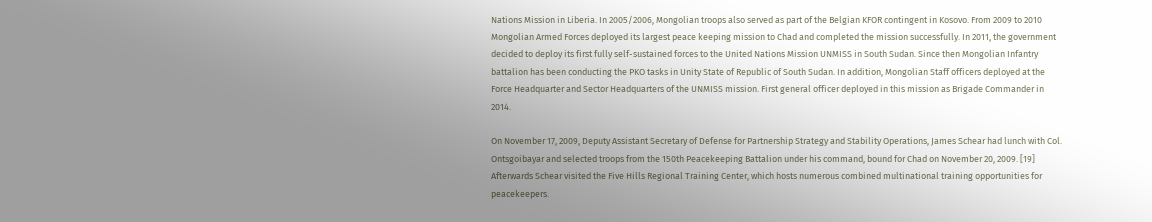Nations Mission in Liberia. In 2005/2006, Mongolian troops also served as part of the Belgian KFOR contingent in Kosovo. From 2009 to 2010 Mongolian Armed Forces deployed its largest peace keeping mission to Chad and completed the mission successfully. In 2011, the government decided to deploy its first fully self-sustained forces to the United Nations Mission UNMISS in South Sudan. Since then Mongolian Infantry battalion has been conducting the PKO tasks in Unity State of Republic of South Sudan. In addition, Mongolian Staff officers deployed at the Force Headquarter and Sector Headquarters of the UNMISS mission. First general officer deployed in this mission as Brigade Commander in 2014.

On November 17, 2009, Deputy Assistant Secretary of Defense for Partnership Strategy and Stability Operations, James Schear had lunch with Col. Ontsgoibayar and selected troops from the 150th Peacekeeping Battalion under his command, bound for Chad on November 20, 2009. [19] Afterwards Schear visited the Five Hills Regional Training Center, which hosts numerous combined multinational training opportunities for peacekeepers.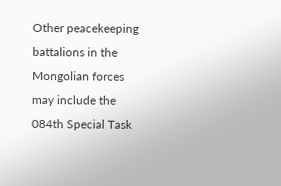Other peacekeeping battalions in the Mongolian forces may include the 084th Special Task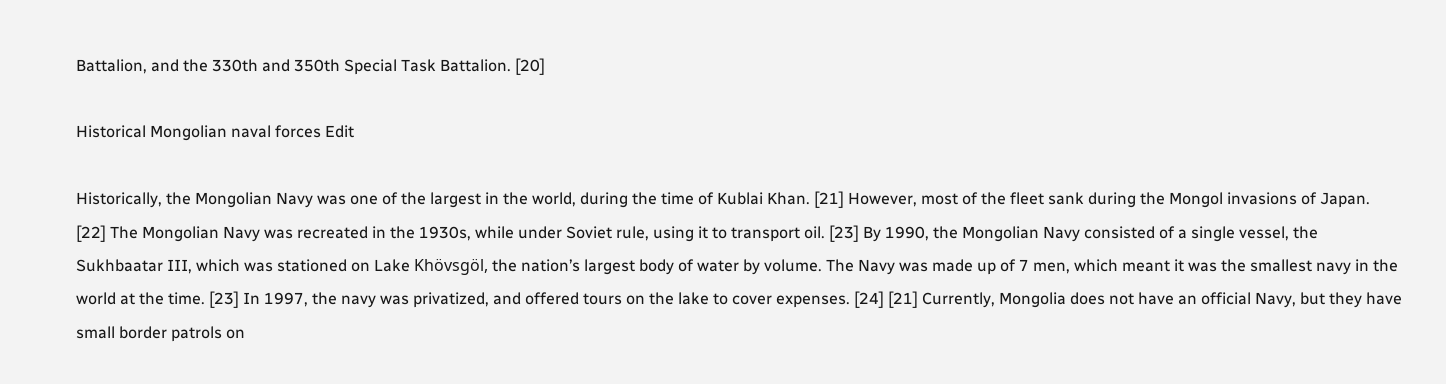Battalion, and the 330th and 350th Special Task Battalion. [20]

Historical Mongolian naval forces Edit

Historically, the Mongolian Navy was one of the largest in the world, during the time of Kublai Khan. [21] However, most of the fleet sank during the Mongol invasions of Japan. [22] The Mongolian Navy was recreated in the 1930s, while under Soviet rule, using it to transport oil. [23] By 1990, the Mongolian Navy consisted of a single vessel, the Sukhbaatar III, which was stationed on Lake Khövsgöl, the nation’s largest body of water by volume. The Navy was made up of 7 men, which meant it was the smallest navy in the world at the time. [23] In 1997, the navy was privatized, and offered tours on the lake to cover expenses. [24] [21] Currently, Mongolia does not have an official Navy, but they have small border patrols on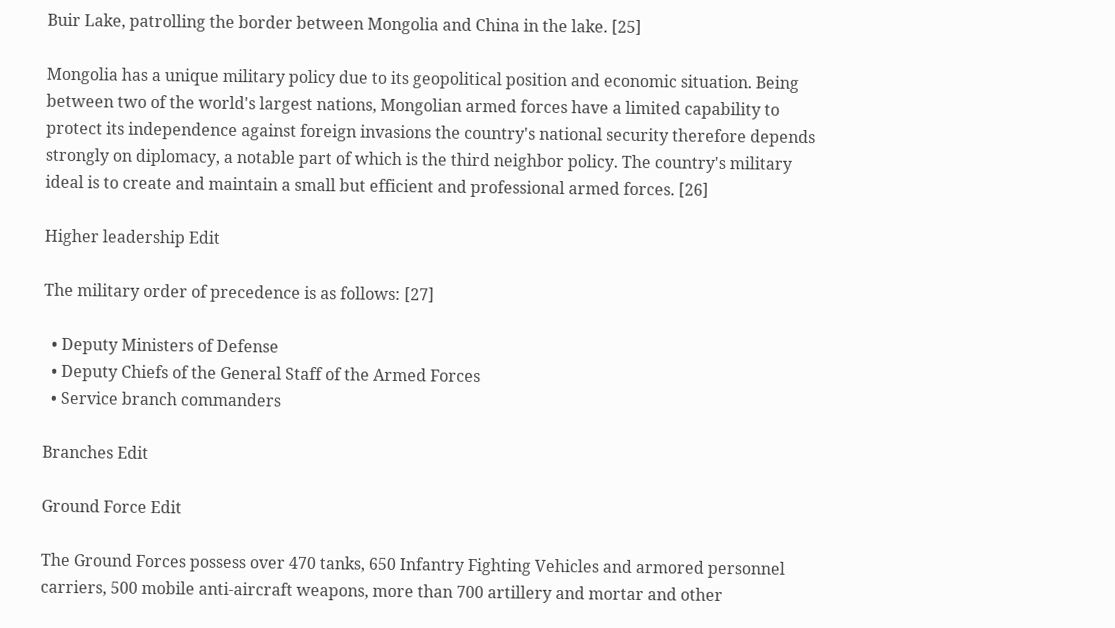Buir Lake, patrolling the border between Mongolia and China in the lake. [25]

Mongolia has a unique military policy due to its geopolitical position and economic situation. Being between two of the world's largest nations, Mongolian armed forces have a limited capability to protect its independence against foreign invasions the country's national security therefore depends strongly on diplomacy, a notable part of which is the third neighbor policy. The country's military ideal is to create and maintain a small but efficient and professional armed forces. [26]

Higher leadership Edit

The military order of precedence is as follows: [27]

  • Deputy Ministers of Defense
  • Deputy Chiefs of the General Staff of the Armed Forces
  • Service branch commanders

Branches Edit

Ground Force Edit

The Ground Forces possess over 470 tanks, 650 Infantry Fighting Vehicles and armored personnel carriers, 500 mobile anti-aircraft weapons, more than 700 artillery and mortar and other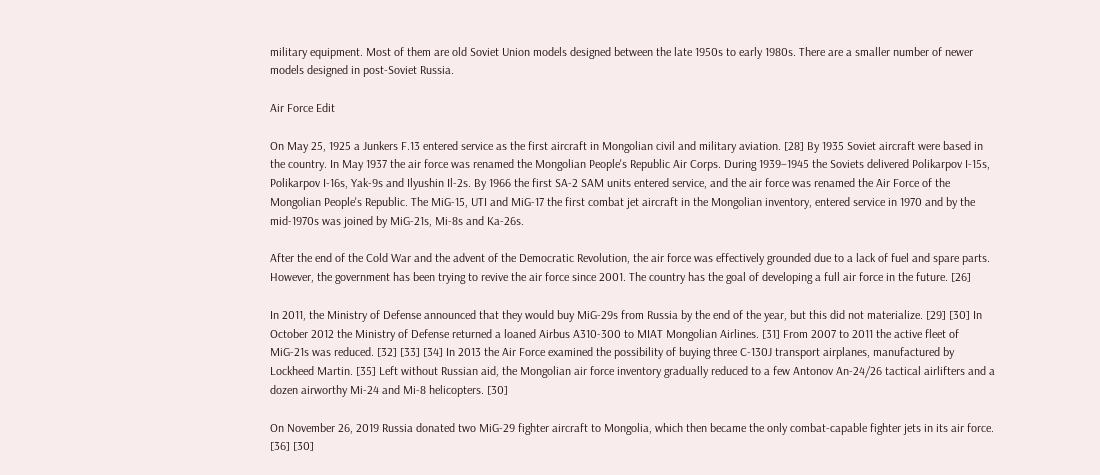military equipment. Most of them are old Soviet Union models designed between the late 1950s to early 1980s. There are a smaller number of newer models designed in post-Soviet Russia.

Air Force Edit

On May 25, 1925 a Junkers F.13 entered service as the first aircraft in Mongolian civil and military aviation. [28] By 1935 Soviet aircraft were based in the country. In May 1937 the air force was renamed the Mongolian People's Republic Air Corps. During 1939–1945 the Soviets delivered Polikarpov I-15s, Polikarpov I-16s, Yak-9s and Ilyushin Il-2s. By 1966 the first SA-2 SAM units entered service, and the air force was renamed the Air Force of the Mongolian People's Republic. The MiG-15, UTI and MiG-17 the first combat jet aircraft in the Mongolian inventory, entered service in 1970 and by the mid-1970s was joined by MiG-21s, Mi-8s and Ka-26s.

After the end of the Cold War and the advent of the Democratic Revolution, the air force was effectively grounded due to a lack of fuel and spare parts. However, the government has been trying to revive the air force since 2001. The country has the goal of developing a full air force in the future. [26]

In 2011, the Ministry of Defense announced that they would buy MiG-29s from Russia by the end of the year, but this did not materialize. [29] [30] In October 2012 the Ministry of Defense returned a loaned Airbus A310-300 to MIAT Mongolian Airlines. [31] From 2007 to 2011 the active fleet of MiG-21s was reduced. [32] [33] [34] In 2013 the Air Force examined the possibility of buying three C-130J transport airplanes, manufactured by Lockheed Martin. [35] Left without Russian aid, the Mongolian air force inventory gradually reduced to a few Antonov An-24/26 tactical airlifters and a dozen airworthy Mi-24 and Mi-8 helicopters. [30]

On November 26, 2019 Russia donated two MiG-29 fighter aircraft to Mongolia, which then became the only combat-capable fighter jets in its air force. [36] [30]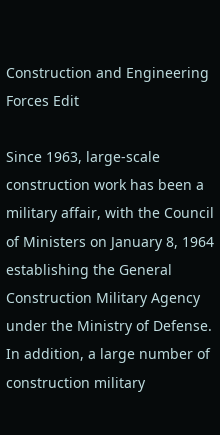Construction and Engineering Forces Edit

Since 1963, large-scale construction work has been a military affair, with the Council of Ministers on January 8, 1964 establishing the General Construction Military Agency under the Ministry of Defense. In addition, a large number of construction military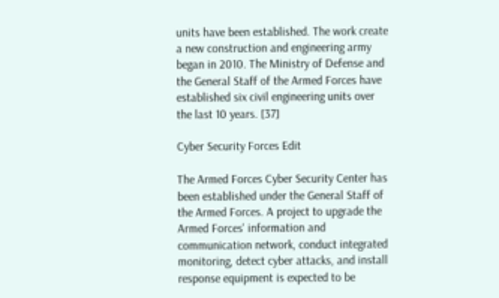units have been established. The work create a new construction and engineering army began in 2010. The Ministry of Defense and the General Staff of the Armed Forces have established six civil engineering units over the last 10 years. [37]

Cyber Security Forces Edit

The Armed Forces Cyber Security Center has been established under the General Staff of the Armed Forces. A project to upgrade the Armed Forces' information and communication network, conduct integrated monitoring, detect cyber attacks, and install response equipment is expected to be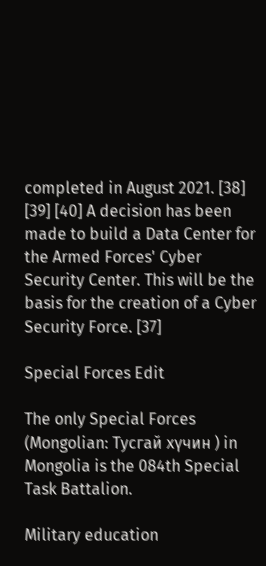completed in August 2021. [38] [39] [40] A decision has been made to build a Data Center for the Armed Forces' Cyber Security Center. This will be the basis for the creation of a Cyber Security Force. [37]

Special Forces Edit

The only Special Forces (Mongolian: Тусгай хүчин ) in Mongolia is the 084th Special Task Battalion.

Military education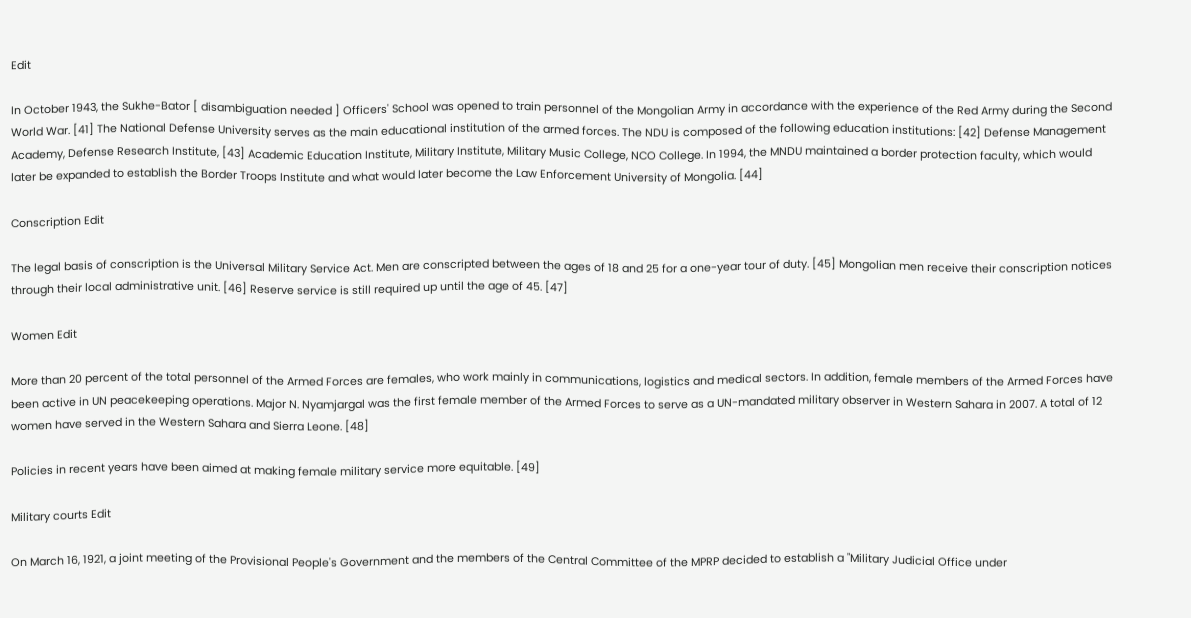Edit

In October 1943, the Sukhe-Bator [ disambiguation needed ] Officers' School was opened to train personnel of the Mongolian Army in accordance with the experience of the Red Army during the Second World War. [41] The National Defense University serves as the main educational institution of the armed forces. The NDU is composed of the following education institutions: [42] Defense Management Academy, Defense Research Institute, [43] Academic Education Institute, Military Institute, Military Music College, NCO College. In 1994, the MNDU maintained a border protection faculty, which would later be expanded to establish the Border Troops Institute and what would later become the Law Enforcement University of Mongolia. [44]

Conscription Edit

The legal basis of conscription is the Universal Military Service Act. Men are conscripted between the ages of 18 and 25 for a one-year tour of duty. [45] Mongolian men receive their conscription notices through their local administrative unit. [46] Reserve service is still required up until the age of 45. [47]

Women Edit

More than 20 percent of the total personnel of the Armed Forces are females, who work mainly in communications, logistics and medical sectors. In addition, female members of the Armed Forces have been active in UN peacekeeping operations. Major N. Nyamjargal was the first female member of the Armed Forces to serve as a UN-mandated military observer in Western Sahara in 2007. A total of 12 women have served in the Western Sahara and Sierra Leone. [48]

Policies in recent years have been aimed at making female military service more equitable. [49]

Military courts Edit

On March 16, 1921, a joint meeting of the Provisional People's Government and the members of the Central Committee of the MPRP decided to establish a "Military Judicial Office under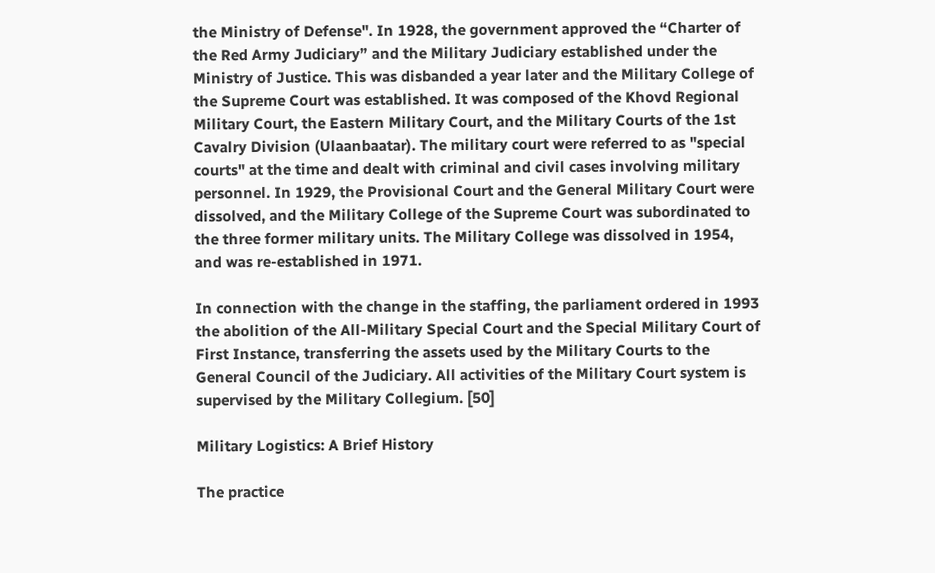the Ministry of Defense". In 1928, the government approved the “Charter of the Red Army Judiciary” and the Military Judiciary established under the Ministry of Justice. This was disbanded a year later and the Military College of the Supreme Court was established. It was composed of the Khovd Regional Military Court, the Eastern Military Court, and the Military Courts of the 1st Cavalry Division (Ulaanbaatar). The military court were referred to as "special courts" at the time and dealt with criminal and civil cases involving military personnel. In 1929, the Provisional Court and the General Military Court were dissolved, and the Military College of the Supreme Court was subordinated to the three former military units. The Military College was dissolved in 1954, and was re-established in 1971.

In connection with the change in the staffing, the parliament ordered in 1993 the abolition of the All-Military Special Court and the Special Military Court of First Instance, transferring the assets used by the Military Courts to the General Council of the Judiciary. All activities of the Military Court system is supervised by the Military Collegium. [50]

Military Logistics: A Brief History

The practice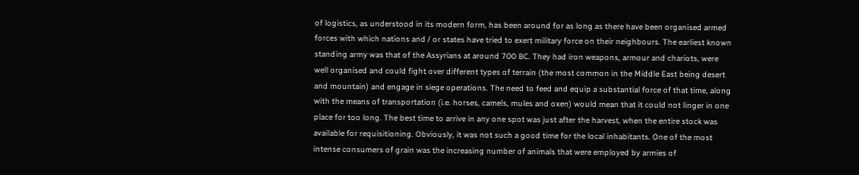of logistics, as understood in its modern form, has been around for as long as there have been organised armed forces with which nations and / or states have tried to exert military force on their neighbours. The earliest known standing army was that of the Assyrians at around 700 BC. They had iron weapons, armour and chariots, were well organised and could fight over different types of terrain (the most common in the Middle East being desert and mountain) and engage in siege operations. The need to feed and equip a substantial force of that time, along with the means of transportation (i.e. horses, camels, mules and oxen) would mean that it could not linger in one place for too long. The best time to arrive in any one spot was just after the harvest, when the entire stock was available for requisitioning. Obviously, it was not such a good time for the local inhabitants. One of the most intense consumers of grain was the increasing number of animals that were employed by armies of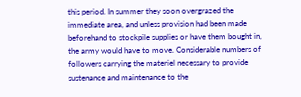this period. In summer they soon overgrazed the immediate area, and unless provision had been made beforehand to stockpile supplies or have them bought in, the army would have to move. Considerable numbers of followers carrying the materiel necessary to provide sustenance and maintenance to the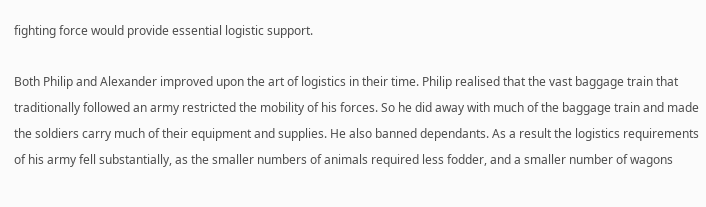fighting force would provide essential logistic support.

Both Philip and Alexander improved upon the art of logistics in their time. Philip realised that the vast baggage train that traditionally followed an army restricted the mobility of his forces. So he did away with much of the baggage train and made the soldiers carry much of their equipment and supplies. He also banned dependants. As a result the logistics requirements of his army fell substantially, as the smaller numbers of animals required less fodder, and a smaller number of wagons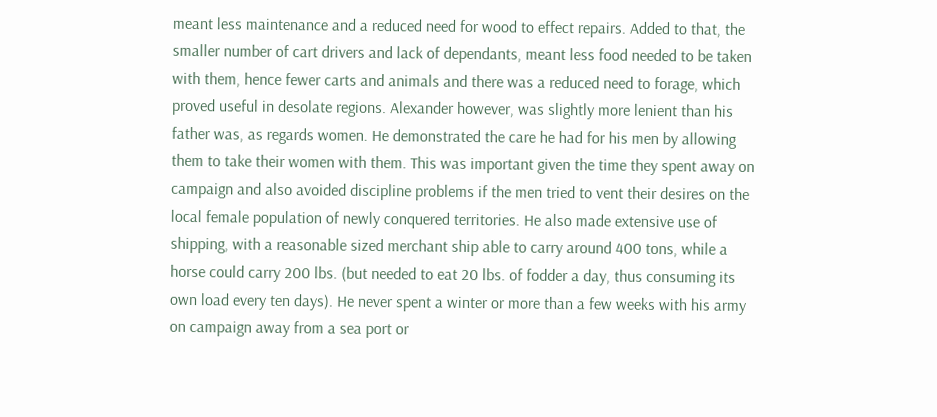meant less maintenance and a reduced need for wood to effect repairs. Added to that, the smaller number of cart drivers and lack of dependants, meant less food needed to be taken with them, hence fewer carts and animals and there was a reduced need to forage, which proved useful in desolate regions. Alexander however, was slightly more lenient than his father was, as regards women. He demonstrated the care he had for his men by allowing them to take their women with them. This was important given the time they spent away on campaign and also avoided discipline problems if the men tried to vent their desires on the local female population of newly conquered territories. He also made extensive use of shipping, with a reasonable sized merchant ship able to carry around 400 tons, while a horse could carry 200 lbs. (but needed to eat 20 lbs. of fodder a day, thus consuming its own load every ten days). He never spent a winter or more than a few weeks with his army on campaign away from a sea port or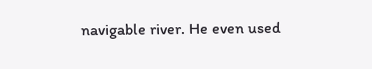navigable river. He even used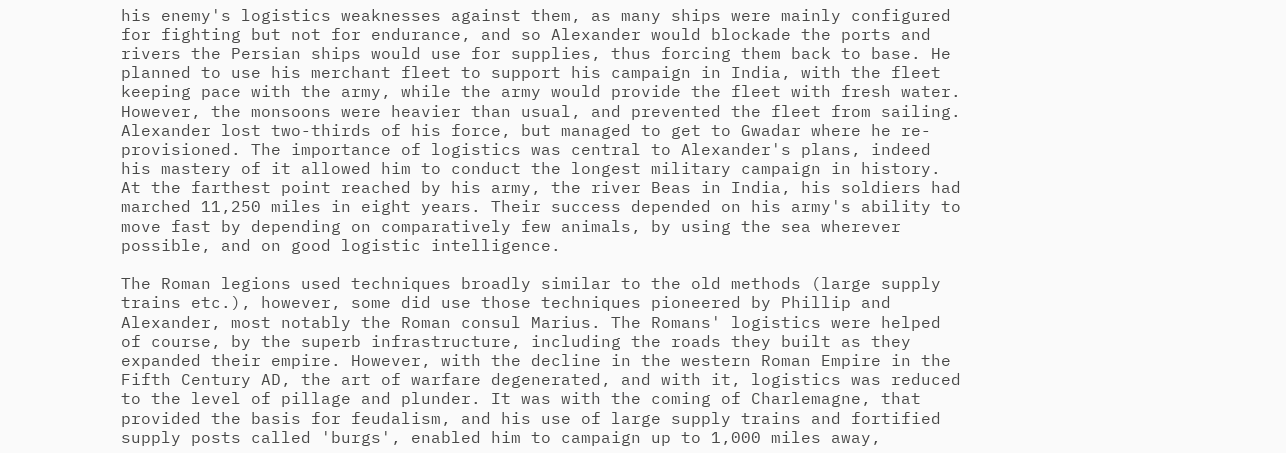his enemy's logistics weaknesses against them, as many ships were mainly configured for fighting but not for endurance, and so Alexander would blockade the ports and rivers the Persian ships would use for supplies, thus forcing them back to base. He planned to use his merchant fleet to support his campaign in India, with the fleet keeping pace with the army, while the army would provide the fleet with fresh water. However, the monsoons were heavier than usual, and prevented the fleet from sailing. Alexander lost two-thirds of his force, but managed to get to Gwadar where he re-provisioned. The importance of logistics was central to Alexander's plans, indeed his mastery of it allowed him to conduct the longest military campaign in history. At the farthest point reached by his army, the river Beas in India, his soldiers had marched 11,250 miles in eight years. Their success depended on his army's ability to move fast by depending on comparatively few animals, by using the sea wherever possible, and on good logistic intelligence.

The Roman legions used techniques broadly similar to the old methods (large supply trains etc.), however, some did use those techniques pioneered by Phillip and Alexander, most notably the Roman consul Marius. The Romans' logistics were helped of course, by the superb infrastructure, including the roads they built as they expanded their empire. However, with the decline in the western Roman Empire in the Fifth Century AD, the art of warfare degenerated, and with it, logistics was reduced to the level of pillage and plunder. It was with the coming of Charlemagne, that provided the basis for feudalism, and his use of large supply trains and fortified supply posts called 'burgs', enabled him to campaign up to 1,000 miles away,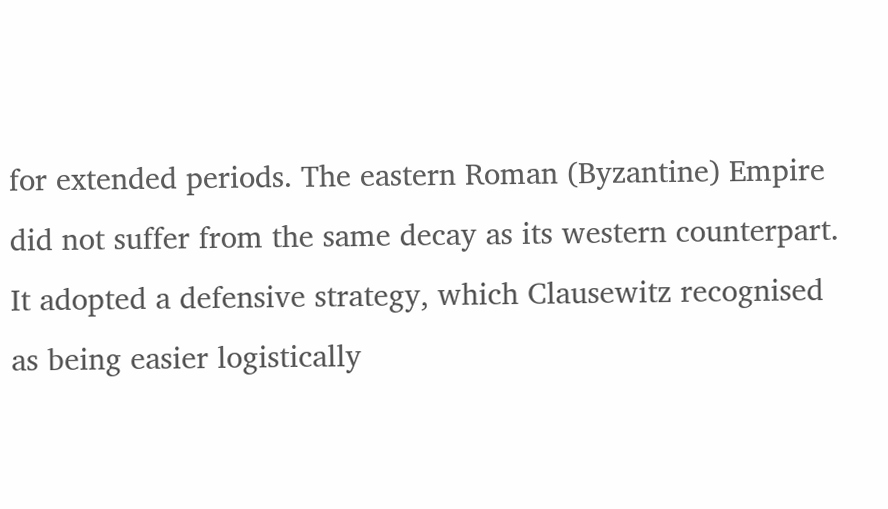for extended periods. The eastern Roman (Byzantine) Empire did not suffer from the same decay as its western counterpart. It adopted a defensive strategy, which Clausewitz recognised as being easier logistically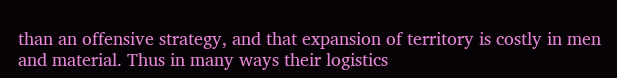than an offensive strategy, and that expansion of territory is costly in men and material. Thus in many ways their logistics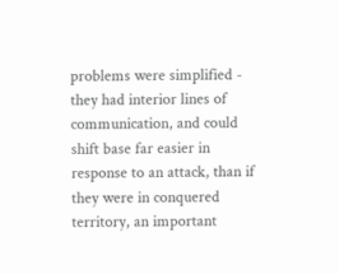problems were simplified - they had interior lines of communication, and could shift base far easier in response to an attack, than if they were in conquered territory, an important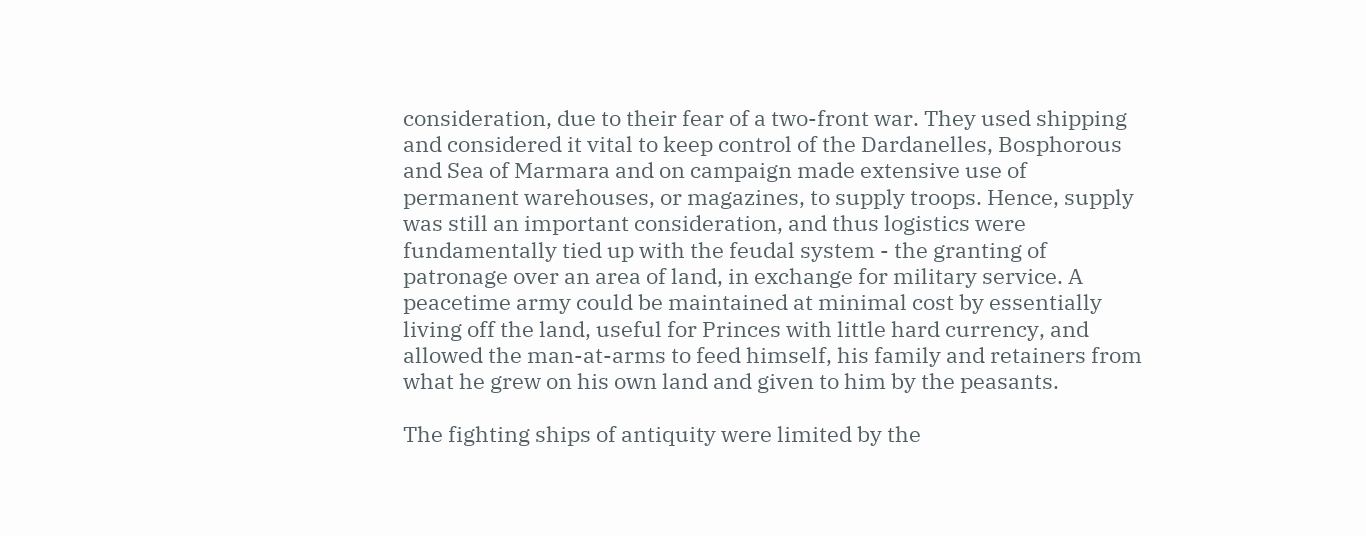consideration, due to their fear of a two-front war. They used shipping and considered it vital to keep control of the Dardanelles, Bosphorous and Sea of Marmara and on campaign made extensive use of permanent warehouses, or magazines, to supply troops. Hence, supply was still an important consideration, and thus logistics were fundamentally tied up with the feudal system - the granting of patronage over an area of land, in exchange for military service. A peacetime army could be maintained at minimal cost by essentially living off the land, useful for Princes with little hard currency, and allowed the man-at-arms to feed himself, his family and retainers from what he grew on his own land and given to him by the peasants.

The fighting ships of antiquity were limited by the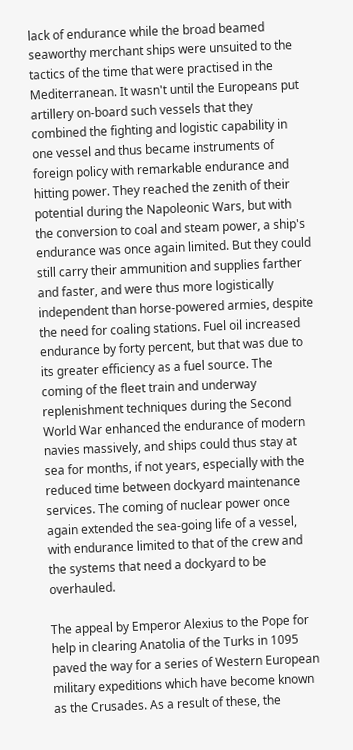lack of endurance while the broad beamed seaworthy merchant ships were unsuited to the tactics of the time that were practised in the Mediterranean. It wasn't until the Europeans put artillery on-board such vessels that they combined the fighting and logistic capability in one vessel and thus became instruments of foreign policy with remarkable endurance and hitting power. They reached the zenith of their potential during the Napoleonic Wars, but with the conversion to coal and steam power, a ship's endurance was once again limited. But they could still carry their ammunition and supplies farther and faster, and were thus more logistically independent than horse-powered armies, despite the need for coaling stations. Fuel oil increased endurance by forty percent, but that was due to its greater efficiency as a fuel source. The coming of the fleet train and underway replenishment techniques during the Second World War enhanced the endurance of modern navies massively, and ships could thus stay at sea for months, if not years, especially with the reduced time between dockyard maintenance services. The coming of nuclear power once again extended the sea-going life of a vessel, with endurance limited to that of the crew and the systems that need a dockyard to be overhauled.

The appeal by Emperor Alexius to the Pope for help in clearing Anatolia of the Turks in 1095 paved the way for a series of Western European military expeditions which have become known as the Crusades. As a result of these, the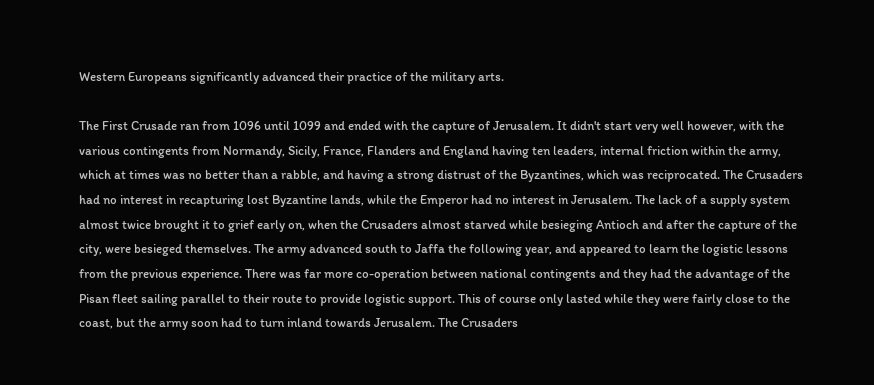Western Europeans significantly advanced their practice of the military arts.

The First Crusade ran from 1096 until 1099 and ended with the capture of Jerusalem. It didn't start very well however, with the various contingents from Normandy, Sicily, France, Flanders and England having ten leaders, internal friction within the army, which at times was no better than a rabble, and having a strong distrust of the Byzantines, which was reciprocated. The Crusaders had no interest in recapturing lost Byzantine lands, while the Emperor had no interest in Jerusalem. The lack of a supply system almost twice brought it to grief early on, when the Crusaders almost starved while besieging Antioch and after the capture of the city, were besieged themselves. The army advanced south to Jaffa the following year, and appeared to learn the logistic lessons from the previous experience. There was far more co-operation between national contingents and they had the advantage of the Pisan fleet sailing parallel to their route to provide logistic support. This of course only lasted while they were fairly close to the coast, but the army soon had to turn inland towards Jerusalem. The Crusaders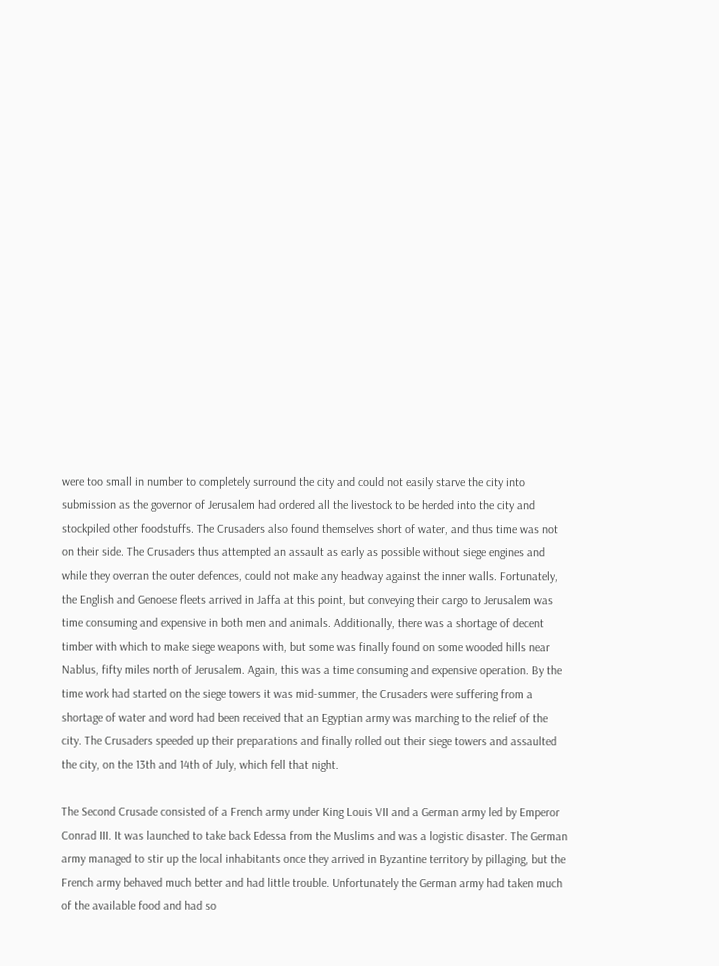were too small in number to completely surround the city and could not easily starve the city into submission as the governor of Jerusalem had ordered all the livestock to be herded into the city and stockpiled other foodstuffs. The Crusaders also found themselves short of water, and thus time was not on their side. The Crusaders thus attempted an assault as early as possible without siege engines and while they overran the outer defences, could not make any headway against the inner walls. Fortunately, the English and Genoese fleets arrived in Jaffa at this point, but conveying their cargo to Jerusalem was time consuming and expensive in both men and animals. Additionally, there was a shortage of decent timber with which to make siege weapons with, but some was finally found on some wooded hills near Nablus, fifty miles north of Jerusalem. Again, this was a time consuming and expensive operation. By the time work had started on the siege towers it was mid-summer, the Crusaders were suffering from a shortage of water and word had been received that an Egyptian army was marching to the relief of the city. The Crusaders speeded up their preparations and finally rolled out their siege towers and assaulted the city, on the 13th and 14th of July, which fell that night.

The Second Crusade consisted of a French army under King Louis VII and a German army led by Emperor Conrad III. It was launched to take back Edessa from the Muslims and was a logistic disaster. The German army managed to stir up the local inhabitants once they arrived in Byzantine territory by pillaging, but the French army behaved much better and had little trouble. Unfortunately the German army had taken much of the available food and had so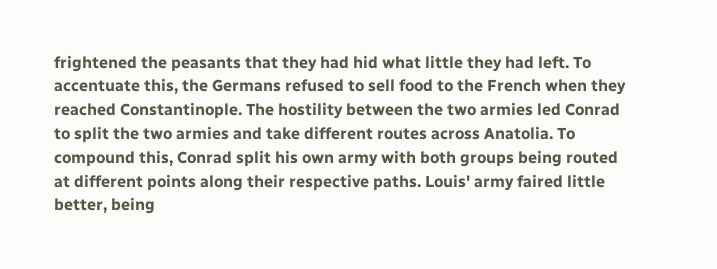frightened the peasants that they had hid what little they had left. To accentuate this, the Germans refused to sell food to the French when they reached Constantinople. The hostility between the two armies led Conrad to split the two armies and take different routes across Anatolia. To compound this, Conrad split his own army with both groups being routed at different points along their respective paths. Louis' army faired little better, being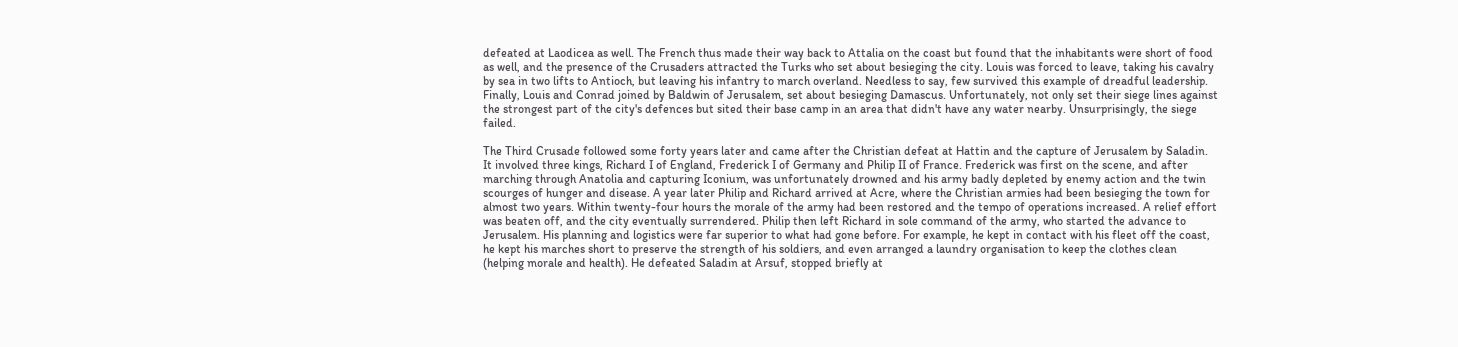defeated at Laodicea as well. The French thus made their way back to Attalia on the coast but found that the inhabitants were short of food as well, and the presence of the Crusaders attracted the Turks who set about besieging the city. Louis was forced to leave, taking his cavalry by sea in two lifts to Antioch, but leaving his infantry to march overland. Needless to say, few survived this example of dreadful leadership. Finally, Louis and Conrad joined by Baldwin of Jerusalem, set about besieging Damascus. Unfortunately, not only set their siege lines against the strongest part of the city's defences but sited their base camp in an area that didn't have any water nearby. Unsurprisingly, the siege failed.

The Third Crusade followed some forty years later and came after the Christian defeat at Hattin and the capture of Jerusalem by Saladin. It involved three kings, Richard I of England, Frederick I of Germany and Philip II of France. Frederick was first on the scene, and after marching through Anatolia and capturing Iconium, was unfortunately drowned and his army badly depleted by enemy action and the twin scourges of hunger and disease. A year later Philip and Richard arrived at Acre, where the Christian armies had been besieging the town for almost two years. Within twenty-four hours the morale of the army had been restored and the tempo of operations increased. A relief effort was beaten off, and the city eventually surrendered. Philip then left Richard in sole command of the army, who started the advance to Jerusalem. His planning and logistics were far superior to what had gone before. For example, he kept in contact with his fleet off the coast, he kept his marches short to preserve the strength of his soldiers, and even arranged a laundry organisation to keep the clothes clean (helping morale and health). He defeated Saladin at Arsuf, stopped briefly at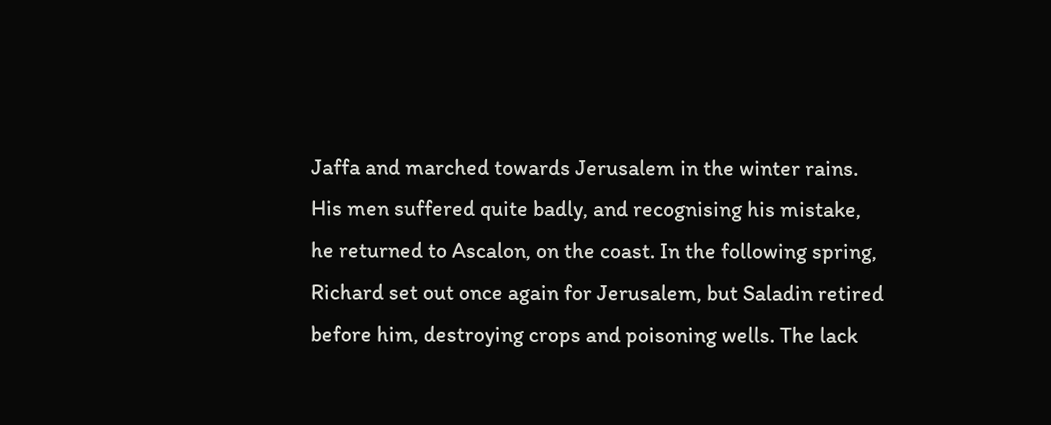Jaffa and marched towards Jerusalem in the winter rains. His men suffered quite badly, and recognising his mistake, he returned to Ascalon, on the coast. In the following spring, Richard set out once again for Jerusalem, but Saladin retired before him, destroying crops and poisoning wells. The lack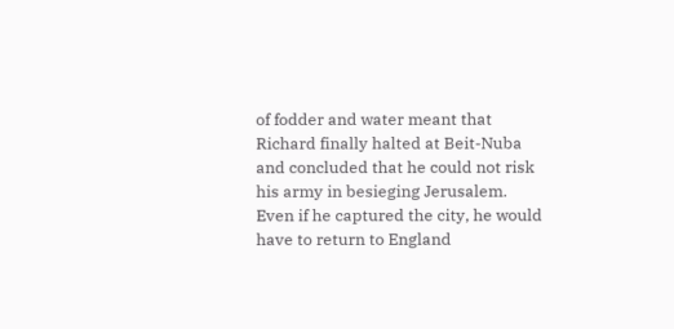of fodder and water meant that Richard finally halted at Beit-Nuba and concluded that he could not risk his army in besieging Jerusalem. Even if he captured the city, he would have to return to England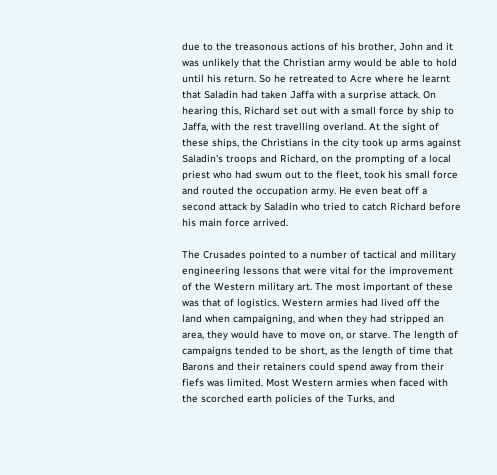due to the treasonous actions of his brother, John and it was unlikely that the Christian army would be able to hold until his return. So he retreated to Acre where he learnt that Saladin had taken Jaffa with a surprise attack. On hearing this, Richard set out with a small force by ship to Jaffa, with the rest travelling overland. At the sight of these ships, the Christians in the city took up arms against Saladin's troops and Richard, on the prompting of a local priest who had swum out to the fleet, took his small force and routed the occupation army. He even beat off a second attack by Saladin who tried to catch Richard before his main force arrived.

The Crusades pointed to a number of tactical and military engineering lessons that were vital for the improvement of the Western military art. The most important of these was that of logistics. Western armies had lived off the land when campaigning, and when they had stripped an area, they would have to move on, or starve. The length of campaigns tended to be short, as the length of time that Barons and their retainers could spend away from their fiefs was limited. Most Western armies when faced with the scorched earth policies of the Turks, and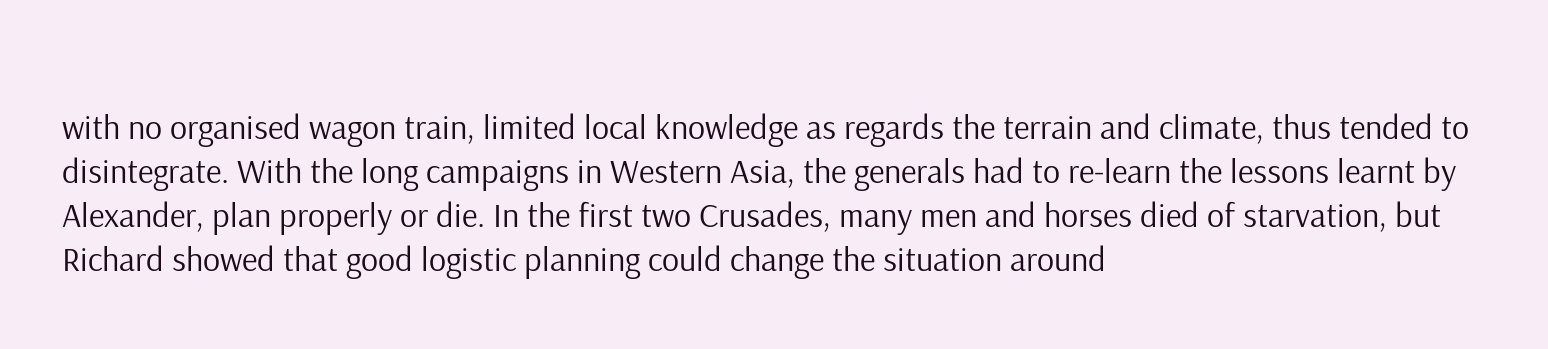with no organised wagon train, limited local knowledge as regards the terrain and climate, thus tended to disintegrate. With the long campaigns in Western Asia, the generals had to re-learn the lessons learnt by Alexander, plan properly or die. In the first two Crusades, many men and horses died of starvation, but Richard showed that good logistic planning could change the situation around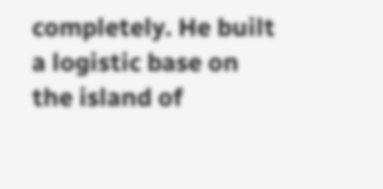completely. He built a logistic base on the island of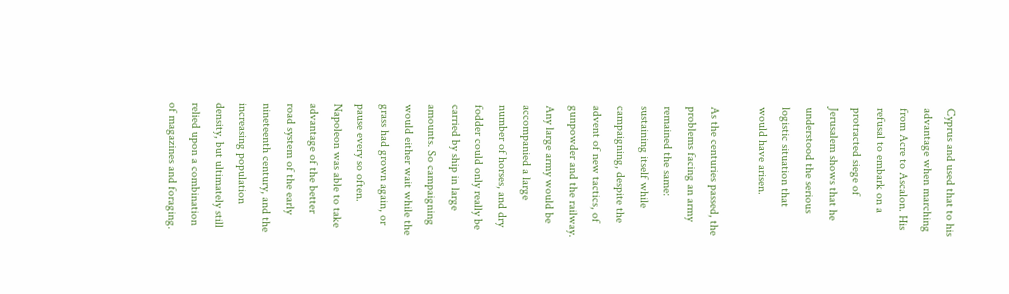Cyprus and used that to his advantage when marching from Acre to Ascalon. His refusal to embark on a protracted siege of Jerusalem shows that he understood the serious logistic situation that would have arisen.

As the centuries passed, the problems facing an army remained the same: sustaining itself while campaigning, despite the advent of new tactics, of gunpowder and the railway. Any large army would be accompanied a large number of horses, and dry fodder could only really be carried by ship in large amounts. So campaigning would either wait while the grass had grown again, or pause every so often. Napoleon was able to take advantage of the better road system of the early nineteenth century, and the increasing population density, but ultimately still relied upon a combination of magazines and foraging.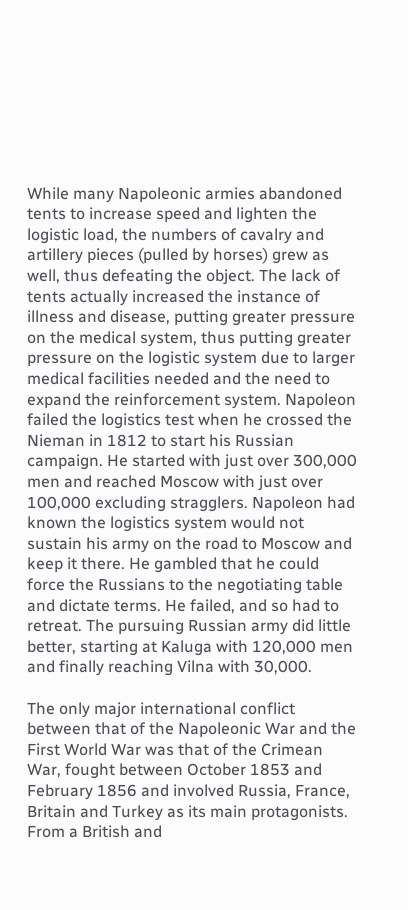While many Napoleonic armies abandoned tents to increase speed and lighten the logistic load, the numbers of cavalry and artillery pieces (pulled by horses) grew as well, thus defeating the object. The lack of tents actually increased the instance of illness and disease, putting greater pressure on the medical system, thus putting greater pressure on the logistic system due to larger medical facilities needed and the need to expand the reinforcement system. Napoleon failed the logistics test when he crossed the Nieman in 1812 to start his Russian campaign. He started with just over 300,000 men and reached Moscow with just over 100,000 excluding stragglers. Napoleon had known the logistics system would not sustain his army on the road to Moscow and keep it there. He gambled that he could force the Russians to the negotiating table and dictate terms. He failed, and so had to retreat. The pursuing Russian army did little better, starting at Kaluga with 120,000 men and finally reaching Vilna with 30,000.

The only major international conflict between that of the Napoleonic War and the First World War was that of the Crimean War, fought between October 1853 and February 1856 and involved Russia, France, Britain and Turkey as its main protagonists. From a British and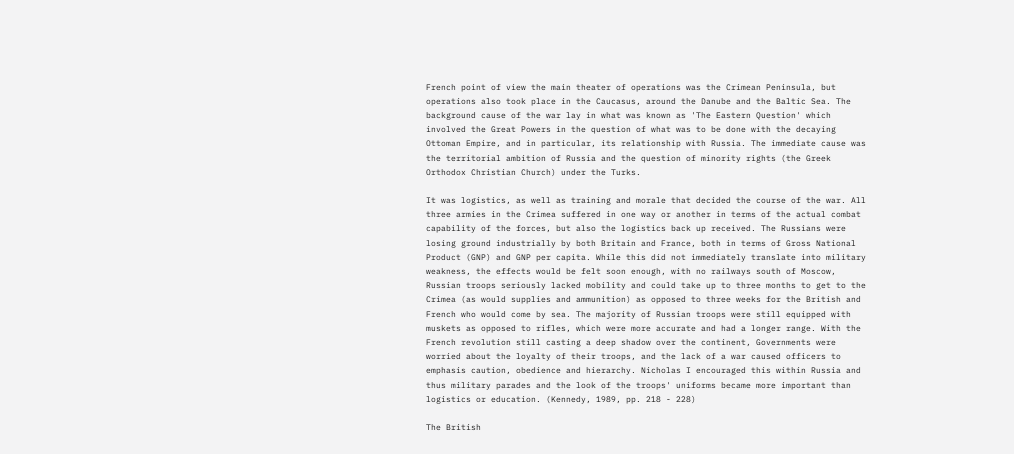French point of view the main theater of operations was the Crimean Peninsula, but operations also took place in the Caucasus, around the Danube and the Baltic Sea. The background cause of the war lay in what was known as 'The Eastern Question' which involved the Great Powers in the question of what was to be done with the decaying Ottoman Empire, and in particular, its relationship with Russia. The immediate cause was the territorial ambition of Russia and the question of minority rights (the Greek Orthodox Christian Church) under the Turks.

It was logistics, as well as training and morale that decided the course of the war. All three armies in the Crimea suffered in one way or another in terms of the actual combat capability of the forces, but also the logistics back up received. The Russians were losing ground industrially by both Britain and France, both in terms of Gross National Product (GNP) and GNP per capita. While this did not immediately translate into military weakness, the effects would be felt soon enough, with no railways south of Moscow, Russian troops seriously lacked mobility and could take up to three months to get to the Crimea (as would supplies and ammunition) as opposed to three weeks for the British and French who would come by sea. The majority of Russian troops were still equipped with muskets as opposed to rifles, which were more accurate and had a longer range. With the French revolution still casting a deep shadow over the continent, Governments were worried about the loyalty of their troops, and the lack of a war caused officers to emphasis caution, obedience and hierarchy. Nicholas I encouraged this within Russia and thus military parades and the look of the troops' uniforms became more important than logistics or education. (Kennedy, 1989, pp. 218 - 228)

The British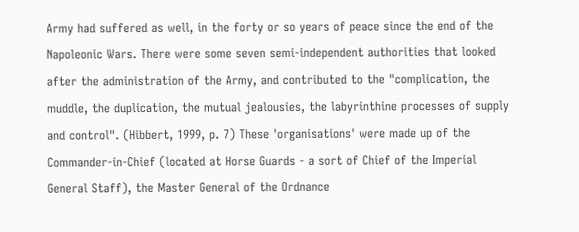Army had suffered as well, in the forty or so years of peace since the end of the Napoleonic Wars. There were some seven semi-independent authorities that looked after the administration of the Army, and contributed to the "complication, the muddle, the duplication, the mutual jealousies, the labyrinthine processes of supply and control". (Hibbert, 1999, p. 7) These 'organisations' were made up of the Commander-in-Chief (located at Horse Guards - a sort of Chief of the Imperial General Staff), the Master General of the Ordnance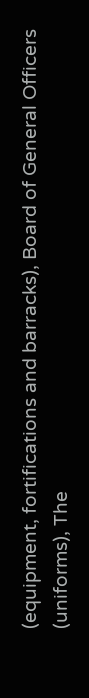(equipment, fortifications and barracks), Board of General Officers (uniforms), The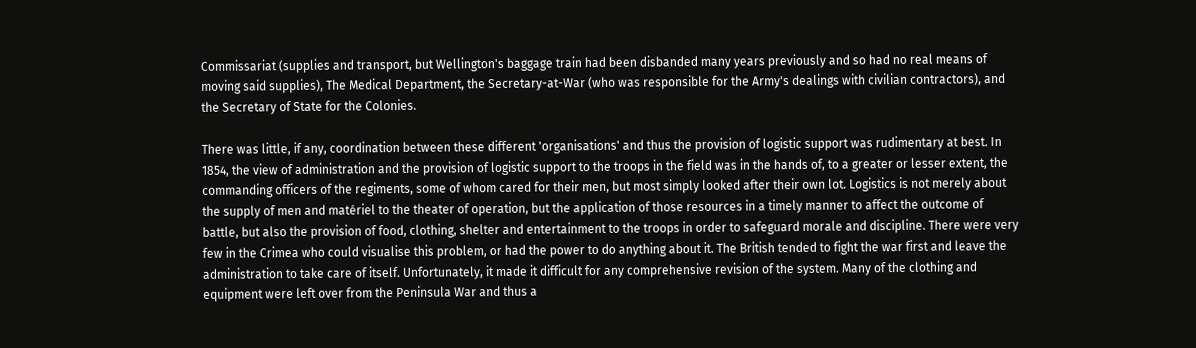Commissariat (supplies and transport, but Wellington's baggage train had been disbanded many years previously and so had no real means of moving said supplies), The Medical Department, the Secretary-at-War (who was responsible for the Army's dealings with civilian contractors), and the Secretary of State for the Colonies.

There was little, if any, coordination between these different 'organisations' and thus the provision of logistic support was rudimentary at best. In 1854, the view of administration and the provision of logistic support to the troops in the field was in the hands of, to a greater or lesser extent, the commanding officers of the regiments, some of whom cared for their men, but most simply looked after their own lot. Logistics is not merely about the supply of men and matériel to the theater of operation, but the application of those resources in a timely manner to affect the outcome of battle, but also the provision of food, clothing, shelter and entertainment to the troops in order to safeguard morale and discipline. There were very few in the Crimea who could visualise this problem, or had the power to do anything about it. The British tended to fight the war first and leave the administration to take care of itself. Unfortunately, it made it difficult for any comprehensive revision of the system. Many of the clothing and equipment were left over from the Peninsula War and thus a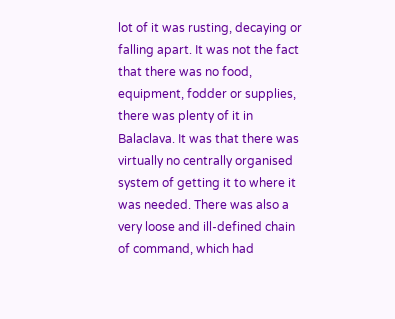lot of it was rusting, decaying or falling apart. It was not the fact that there was no food, equipment, fodder or supplies, there was plenty of it in Balaclava. It was that there was virtually no centrally organised system of getting it to where it was needed. There was also a very loose and ill-defined chain of command, which had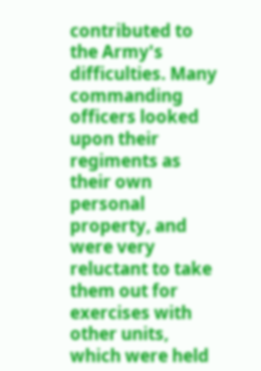contributed to the Army's difficulties. Many commanding officers looked upon their regiments as their own personal property, and were very reluctant to take them out for exercises with other units, which were held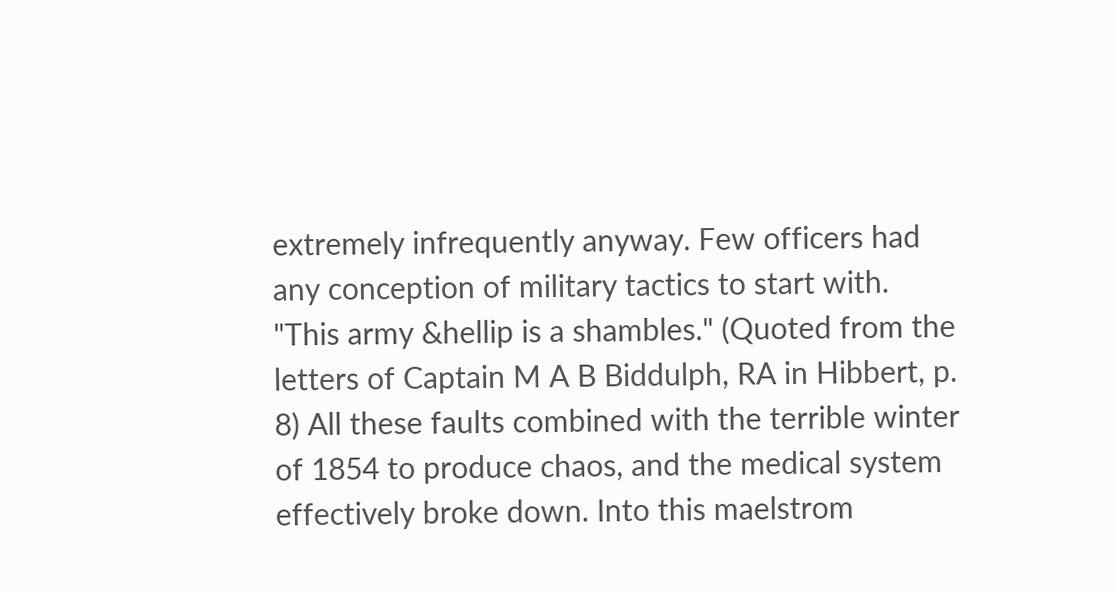extremely infrequently anyway. Few officers had any conception of military tactics to start with. "This army &hellip is a shambles." (Quoted from the letters of Captain M A B Biddulph, RA in Hibbert, p. 8) All these faults combined with the terrible winter of 1854 to produce chaos, and the medical system effectively broke down. Into this maelstrom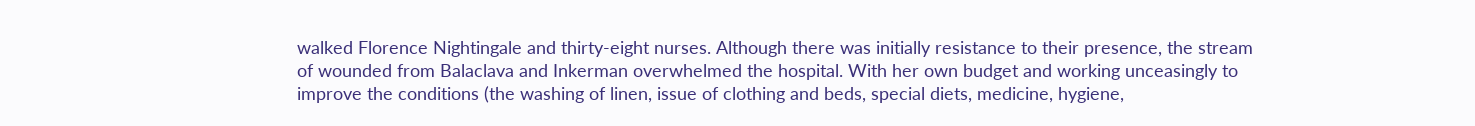walked Florence Nightingale and thirty-eight nurses. Although there was initially resistance to their presence, the stream of wounded from Balaclava and Inkerman overwhelmed the hospital. With her own budget and working unceasingly to improve the conditions (the washing of linen, issue of clothing and beds, special diets, medicine, hygiene,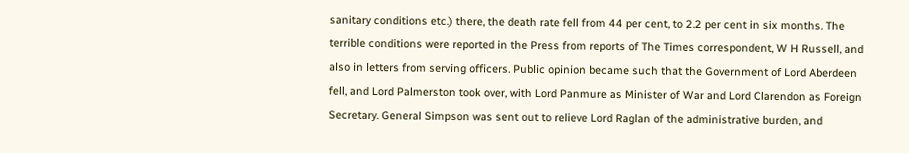sanitary conditions etc.) there, the death rate fell from 44 per cent, to 2.2 per cent in six months. The terrible conditions were reported in the Press from reports of The Times correspondent, W H Russell, and also in letters from serving officers. Public opinion became such that the Government of Lord Aberdeen fell, and Lord Palmerston took over, with Lord Panmure as Minister of War and Lord Clarendon as Foreign Secretary. General Simpson was sent out to relieve Lord Raglan of the administrative burden, and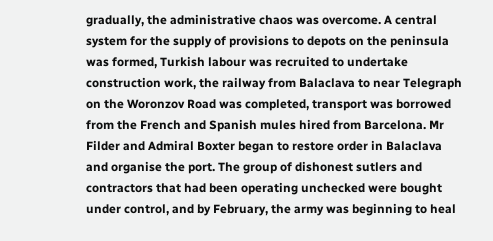gradually, the administrative chaos was overcome. A central system for the supply of provisions to depots on the peninsula was formed, Turkish labour was recruited to undertake construction work, the railway from Balaclava to near Telegraph on the Woronzov Road was completed, transport was borrowed from the French and Spanish mules hired from Barcelona. Mr Filder and Admiral Boxter began to restore order in Balaclava and organise the port. The group of dishonest sutlers and contractors that had been operating unchecked were bought under control, and by February, the army was beginning to heal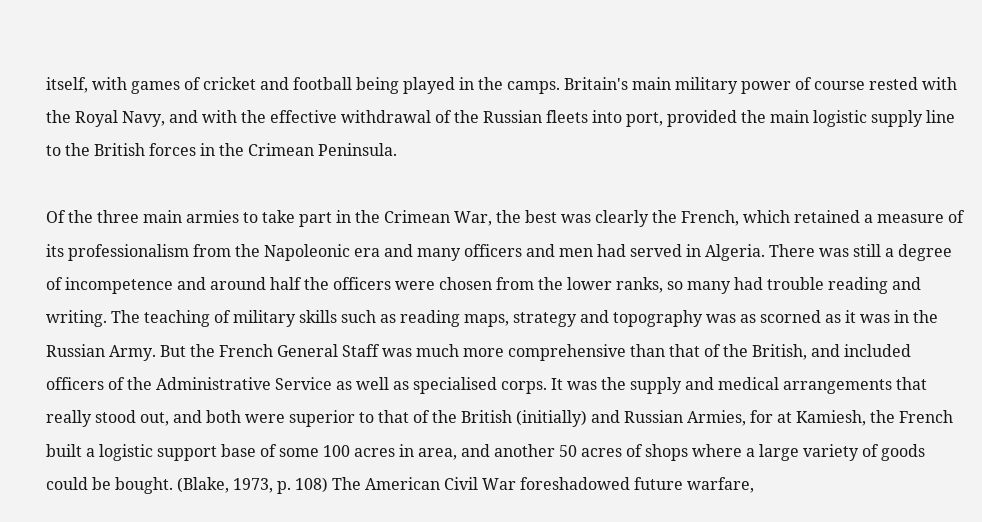itself, with games of cricket and football being played in the camps. Britain's main military power of course rested with the Royal Navy, and with the effective withdrawal of the Russian fleets into port, provided the main logistic supply line to the British forces in the Crimean Peninsula.

Of the three main armies to take part in the Crimean War, the best was clearly the French, which retained a measure of its professionalism from the Napoleonic era and many officers and men had served in Algeria. There was still a degree of incompetence and around half the officers were chosen from the lower ranks, so many had trouble reading and writing. The teaching of military skills such as reading maps, strategy and topography was as scorned as it was in the Russian Army. But the French General Staff was much more comprehensive than that of the British, and included officers of the Administrative Service as well as specialised corps. It was the supply and medical arrangements that really stood out, and both were superior to that of the British (initially) and Russian Armies, for at Kamiesh, the French built a logistic support base of some 100 acres in area, and another 50 acres of shops where a large variety of goods could be bought. (Blake, 1973, p. 108) The American Civil War foreshadowed future warfare,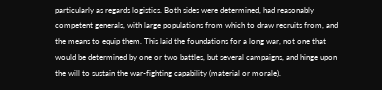particularly as regards logistics. Both sides were determined, had reasonably competent generals, with large populations from which to draw recruits from, and the means to equip them. This laid the foundations for a long war, not one that would be determined by one or two battles, but several campaigns, and hinge upon the will to sustain the war-fighting capability (material or morale).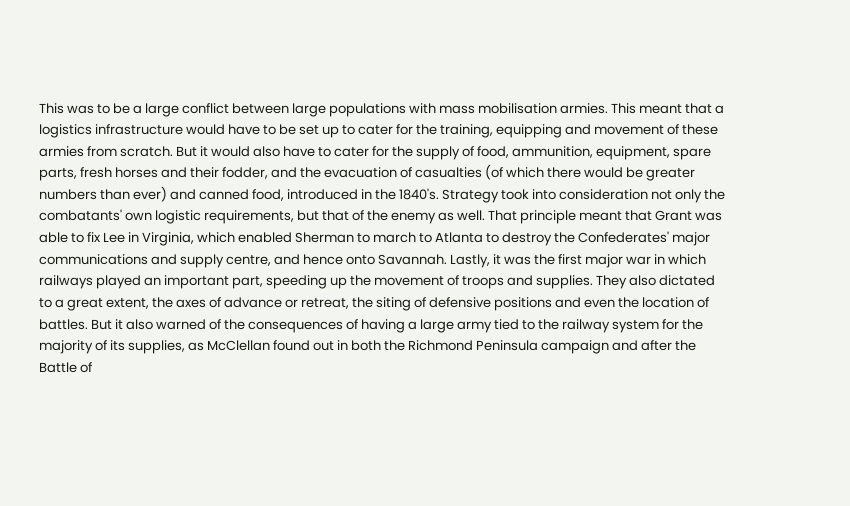This was to be a large conflict between large populations with mass mobilisation armies. This meant that a logistics infrastructure would have to be set up to cater for the training, equipping and movement of these armies from scratch. But it would also have to cater for the supply of food, ammunition, equipment, spare parts, fresh horses and their fodder, and the evacuation of casualties (of which there would be greater numbers than ever) and canned food, introduced in the 1840's. Strategy took into consideration not only the combatants' own logistic requirements, but that of the enemy as well. That principle meant that Grant was able to fix Lee in Virginia, which enabled Sherman to march to Atlanta to destroy the Confederates' major communications and supply centre, and hence onto Savannah. Lastly, it was the first major war in which railways played an important part, speeding up the movement of troops and supplies. They also dictated to a great extent, the axes of advance or retreat, the siting of defensive positions and even the location of battles. But it also warned of the consequences of having a large army tied to the railway system for the majority of its supplies, as McClellan found out in both the Richmond Peninsula campaign and after the Battle of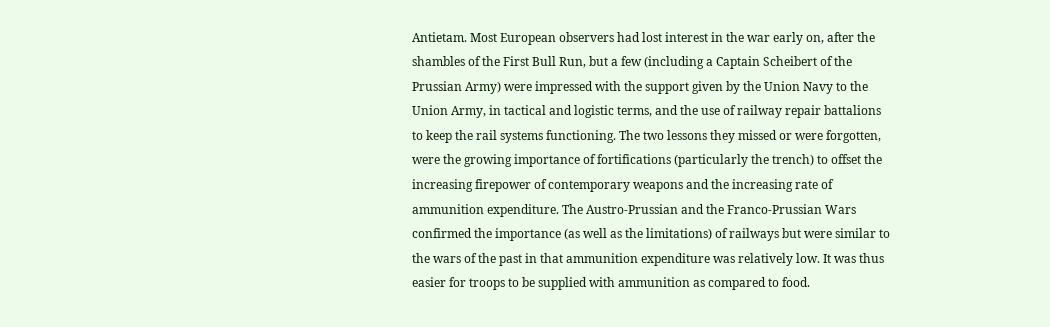Antietam. Most European observers had lost interest in the war early on, after the shambles of the First Bull Run, but a few (including a Captain Scheibert of the Prussian Army) were impressed with the support given by the Union Navy to the Union Army, in tactical and logistic terms, and the use of railway repair battalions to keep the rail systems functioning. The two lessons they missed or were forgotten, were the growing importance of fortifications (particularly the trench) to offset the increasing firepower of contemporary weapons and the increasing rate of ammunition expenditure. The Austro-Prussian and the Franco-Prussian Wars confirmed the importance (as well as the limitations) of railways but were similar to the wars of the past in that ammunition expenditure was relatively low. It was thus easier for troops to be supplied with ammunition as compared to food.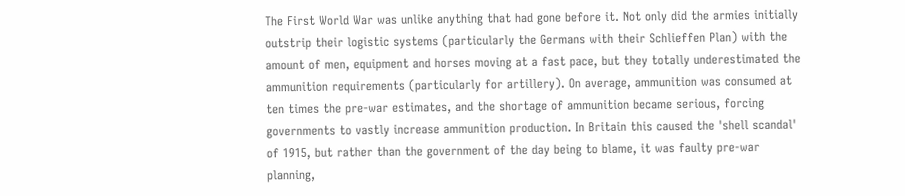The First World War was unlike anything that had gone before it. Not only did the armies initially outstrip their logistic systems (particularly the Germans with their Schlieffen Plan) with the amount of men, equipment and horses moving at a fast pace, but they totally underestimated the ammunition requirements (particularly for artillery). On average, ammunition was consumed at ten times the pre-war estimates, and the shortage of ammunition became serious, forcing governments to vastly increase ammunition production. In Britain this caused the 'shell scandal' of 1915, but rather than the government of the day being to blame, it was faulty pre-war planning,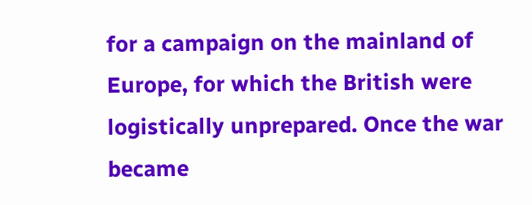for a campaign on the mainland of Europe, for which the British were logistically unprepared. Once the war became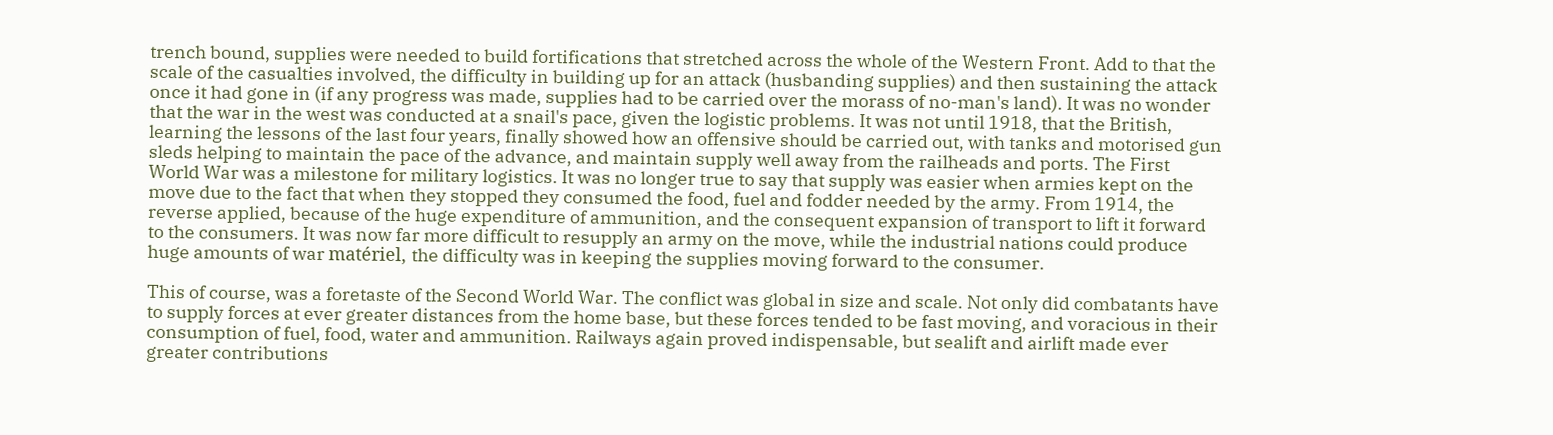trench bound, supplies were needed to build fortifications that stretched across the whole of the Western Front. Add to that the scale of the casualties involved, the difficulty in building up for an attack (husbanding supplies) and then sustaining the attack once it had gone in (if any progress was made, supplies had to be carried over the morass of no-man's land). It was no wonder that the war in the west was conducted at a snail's pace, given the logistic problems. It was not until 1918, that the British, learning the lessons of the last four years, finally showed how an offensive should be carried out, with tanks and motorised gun sleds helping to maintain the pace of the advance, and maintain supply well away from the railheads and ports. The First World War was a milestone for military logistics. It was no longer true to say that supply was easier when armies kept on the move due to the fact that when they stopped they consumed the food, fuel and fodder needed by the army. From 1914, the reverse applied, because of the huge expenditure of ammunition, and the consequent expansion of transport to lift it forward to the consumers. It was now far more difficult to resupply an army on the move, while the industrial nations could produce huge amounts of war matériel, the difficulty was in keeping the supplies moving forward to the consumer.

This of course, was a foretaste of the Second World War. The conflict was global in size and scale. Not only did combatants have to supply forces at ever greater distances from the home base, but these forces tended to be fast moving, and voracious in their consumption of fuel, food, water and ammunition. Railways again proved indispensable, but sealift and airlift made ever greater contributions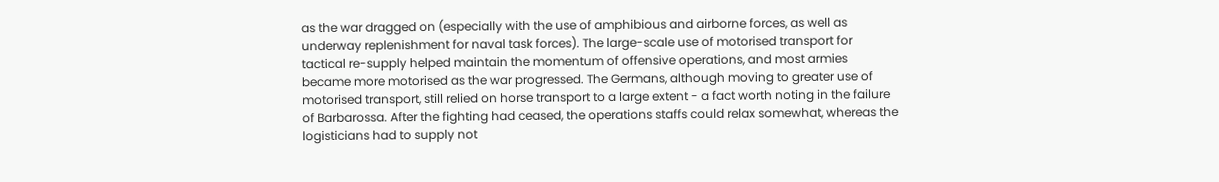as the war dragged on (especially with the use of amphibious and airborne forces, as well as underway replenishment for naval task forces). The large-scale use of motorised transport for tactical re-supply helped maintain the momentum of offensive operations, and most armies became more motorised as the war progressed. The Germans, although moving to greater use of motorised transport, still relied on horse transport to a large extent - a fact worth noting in the failure of Barbarossa. After the fighting had ceased, the operations staffs could relax somewhat, whereas the logisticians had to supply not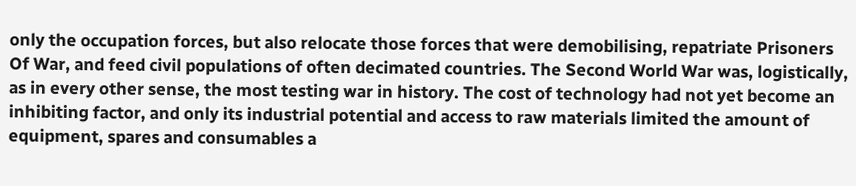only the occupation forces, but also relocate those forces that were demobilising, repatriate Prisoners Of War, and feed civil populations of often decimated countries. The Second World War was, logistically, as in every other sense, the most testing war in history. The cost of technology had not yet become an inhibiting factor, and only its industrial potential and access to raw materials limited the amount of equipment, spares and consumables a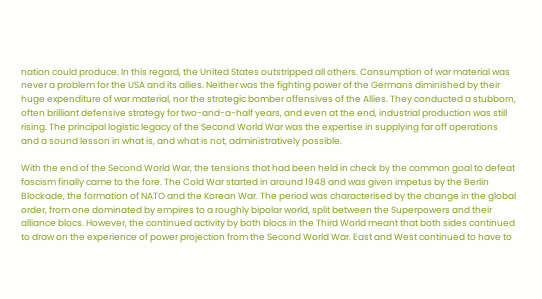nation could produce. In this regard, the United States outstripped all others. Consumption of war material was never a problem for the USA and its allies. Neither was the fighting power of the Germans diminished by their huge expenditure of war material, nor the strategic bomber offensives of the Allies. They conducted a stubborn, often brilliant defensive strategy for two-and-a-half years, and even at the end, industrial production was still rising. The principal logistic legacy of the Second World War was the expertise in supplying far off operations and a sound lesson in what is, and what is not, administratively possible.

With the end of the Second World War, the tensions that had been held in check by the common goal to defeat fascism finally came to the fore. The Cold War started in around 1948 and was given impetus by the Berlin Blockade, the formation of NATO and the Korean War. The period was characterised by the change in the global order, from one dominated by empires to a roughly bipolar world, split between the Superpowers and their alliance blocs. However, the continued activity by both blocs in the Third World meant that both sides continued to draw on the experience of power projection from the Second World War. East and West continued to have to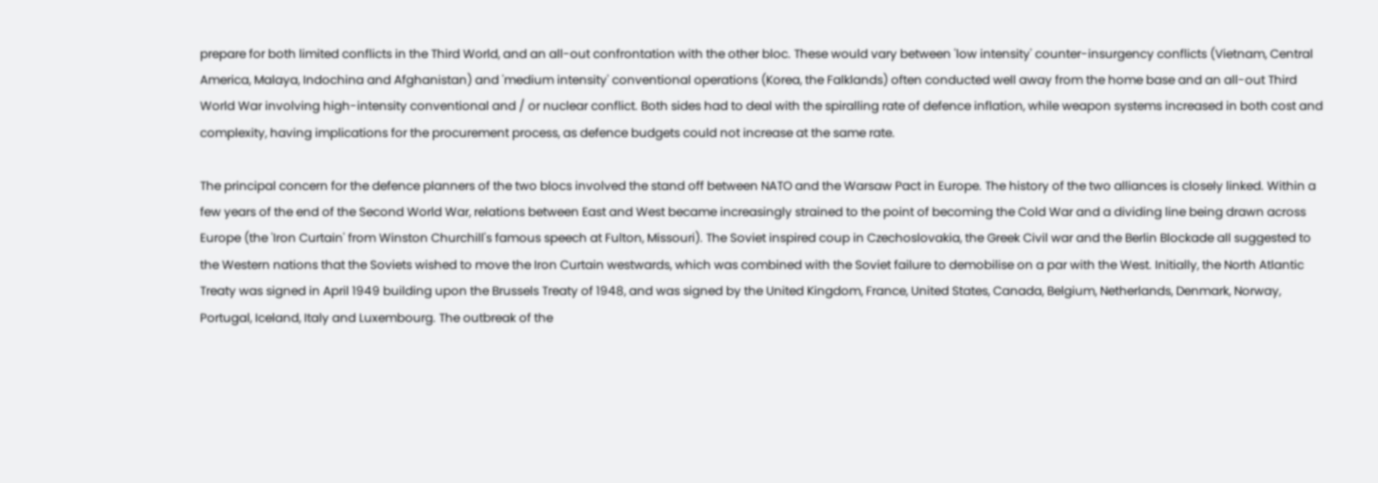prepare for both limited conflicts in the Third World, and an all-out confrontation with the other bloc. These would vary between 'low intensity' counter-insurgency conflicts (Vietnam, Central America, Malaya, Indochina and Afghanistan) and 'medium intensity' conventional operations (Korea, the Falklands) often conducted well away from the home base and an all-out Third World War involving high-intensity conventional and / or nuclear conflict. Both sides had to deal with the spiralling rate of defence inflation, while weapon systems increased in both cost and complexity, having implications for the procurement process, as defence budgets could not increase at the same rate.

The principal concern for the defence planners of the two blocs involved the stand off between NATO and the Warsaw Pact in Europe. The history of the two alliances is closely linked. Within a few years of the end of the Second World War, relations between East and West became increasingly strained to the point of becoming the Cold War and a dividing line being drawn across Europe (the 'Iron Curtain' from Winston Churchill's famous speech at Fulton, Missouri). The Soviet inspired coup in Czechoslovakia, the Greek Civil war and the Berlin Blockade all suggested to the Western nations that the Soviets wished to move the Iron Curtain westwards, which was combined with the Soviet failure to demobilise on a par with the West. Initially, the North Atlantic Treaty was signed in April 1949 building upon the Brussels Treaty of 1948, and was signed by the United Kingdom, France, United States, Canada, Belgium, Netherlands, Denmark, Norway, Portugal, Iceland, Italy and Luxembourg. The outbreak of the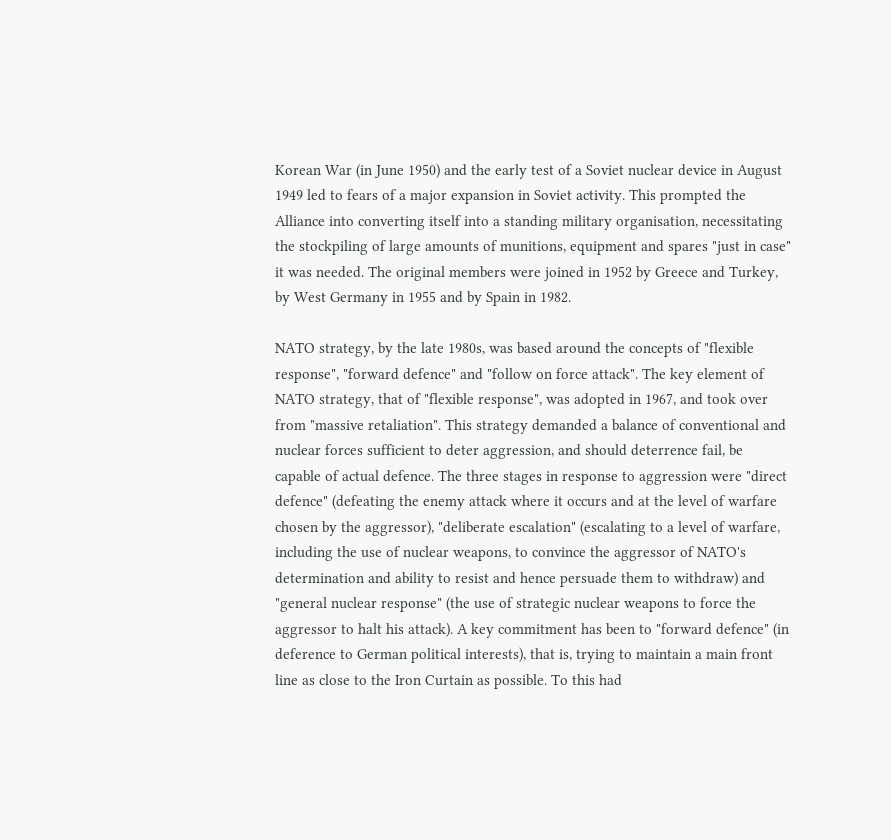Korean War (in June 1950) and the early test of a Soviet nuclear device in August 1949 led to fears of a major expansion in Soviet activity. This prompted the Alliance into converting itself into a standing military organisation, necessitating the stockpiling of large amounts of munitions, equipment and spares "just in case" it was needed. The original members were joined in 1952 by Greece and Turkey, by West Germany in 1955 and by Spain in 1982.

NATO strategy, by the late 1980s, was based around the concepts of "flexible response", "forward defence" and "follow on force attack". The key element of NATO strategy, that of "flexible response", was adopted in 1967, and took over from "massive retaliation". This strategy demanded a balance of conventional and nuclear forces sufficient to deter aggression, and should deterrence fail, be capable of actual defence. The three stages in response to aggression were "direct defence" (defeating the enemy attack where it occurs and at the level of warfare chosen by the aggressor), "deliberate escalation" (escalating to a level of warfare, including the use of nuclear weapons, to convince the aggressor of NATO's determination and ability to resist and hence persuade them to withdraw) and "general nuclear response" (the use of strategic nuclear weapons to force the aggressor to halt his attack). A key commitment has been to "forward defence" (in deference to German political interests), that is, trying to maintain a main front line as close to the Iron Curtain as possible. To this had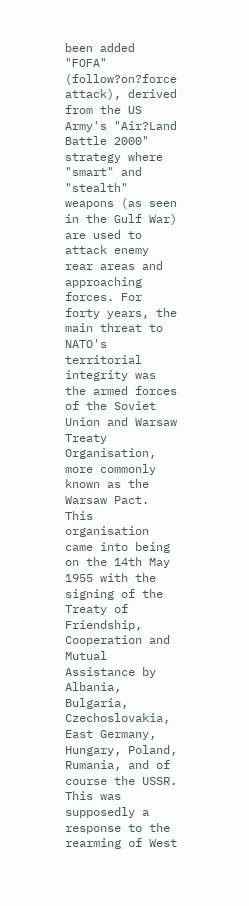been added "FOFA" (follow?on?force attack), derived from the US Army's "Air?Land Battle 2000" strategy where "smart" and "stealth" weapons (as seen in the Gulf War) are used to attack enemy rear areas and approaching forces. For forty years, the main threat to NATO's territorial integrity was the armed forces of the Soviet Union and Warsaw Treaty Organisation, more commonly known as the Warsaw Pact. This organisation came into being on the 14th May 1955 with the signing of the Treaty of Friendship, Cooperation and Mutual Assistance by Albania, Bulgaria, Czechoslovakia, East Germany, Hungary, Poland, Rumania, and of course the USSR. This was supposedly a response to the rearming of West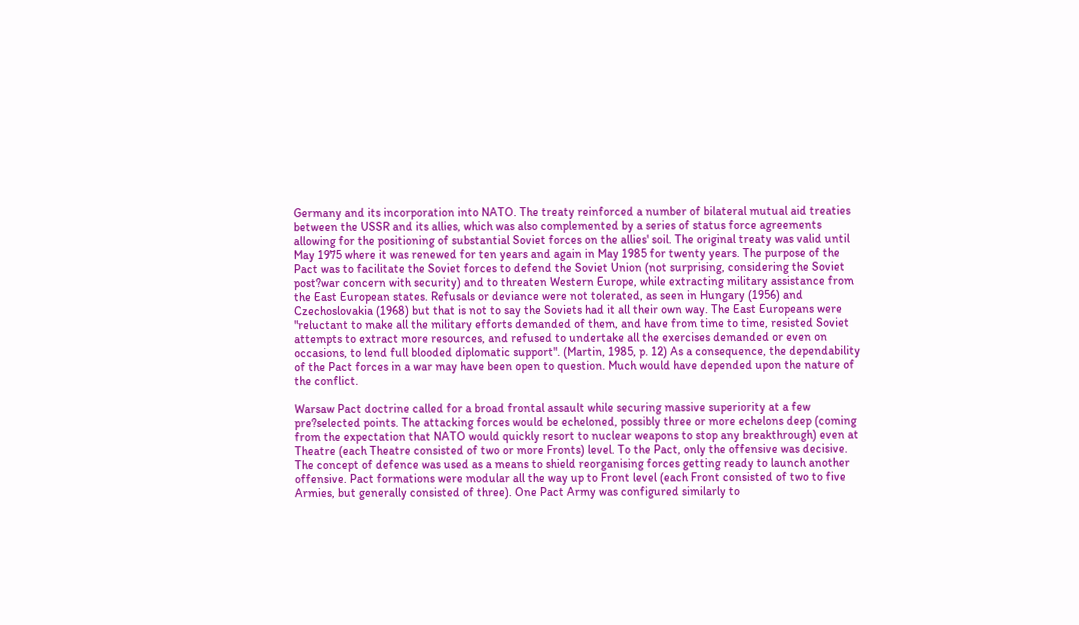Germany and its incorporation into NATO. The treaty reinforced a number of bilateral mutual aid treaties between the USSR and its allies, which was also complemented by a series of status force agreements allowing for the positioning of substantial Soviet forces on the allies' soil. The original treaty was valid until May 1975 where it was renewed for ten years and again in May 1985 for twenty years. The purpose of the Pact was to facilitate the Soviet forces to defend the Soviet Union (not surprising, considering the Soviet post?war concern with security) and to threaten Western Europe, while extracting military assistance from the East European states. Refusals or deviance were not tolerated, as seen in Hungary (1956) and Czechoslovakia (1968) but that is not to say the Soviets had it all their own way. The East Europeans were "reluctant to make all the military efforts demanded of them, and have from time to time, resisted Soviet attempts to extract more resources, and refused to undertake all the exercises demanded or even on occasions, to lend full blooded diplomatic support". (Martin, 1985, p. 12) As a consequence, the dependability of the Pact forces in a war may have been open to question. Much would have depended upon the nature of the conflict.

Warsaw Pact doctrine called for a broad frontal assault while securing massive superiority at a few pre?selected points. The attacking forces would be echeloned, possibly three or more echelons deep (coming from the expectation that NATO would quickly resort to nuclear weapons to stop any breakthrough) even at Theatre (each Theatre consisted of two or more Fronts) level. To the Pact, only the offensive was decisive. The concept of defence was used as a means to shield reorganising forces getting ready to launch another offensive. Pact formations were modular all the way up to Front level (each Front consisted of two to five Armies, but generally consisted of three). One Pact Army was configured similarly to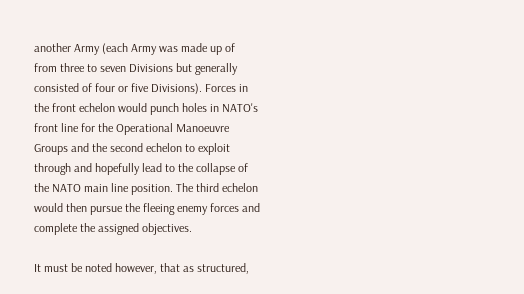another Army (each Army was made up of from three to seven Divisions but generally consisted of four or five Divisions). Forces in the front echelon would punch holes in NATO's front line for the Operational Manoeuvre Groups and the second echelon to exploit through and hopefully lead to the collapse of the NATO main line position. The third echelon would then pursue the fleeing enemy forces and complete the assigned objectives.

It must be noted however, that as structured,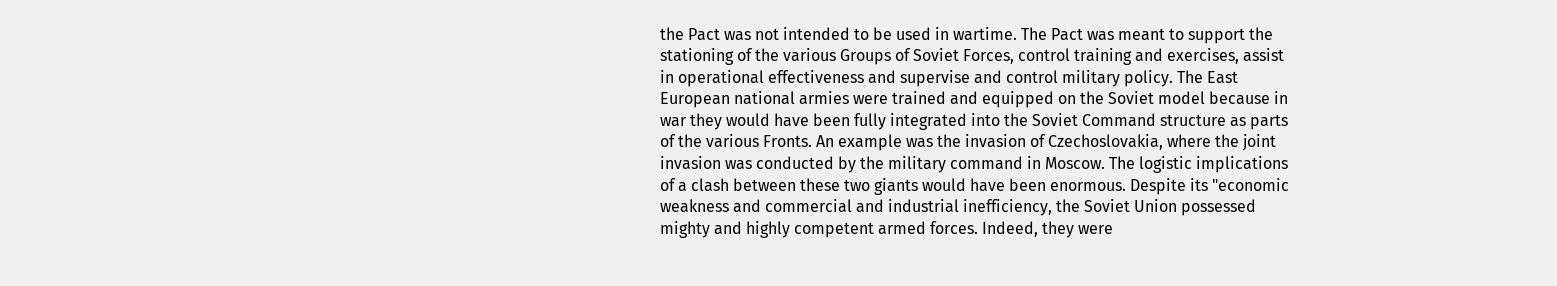the Pact was not intended to be used in wartime. The Pact was meant to support the stationing of the various Groups of Soviet Forces, control training and exercises, assist in operational effectiveness and supervise and control military policy. The East European national armies were trained and equipped on the Soviet model because in war they would have been fully integrated into the Soviet Command structure as parts of the various Fronts. An example was the invasion of Czechoslovakia, where the joint invasion was conducted by the military command in Moscow. The logistic implications of a clash between these two giants would have been enormous. Despite its "economic weakness and commercial and industrial inefficiency, the Soviet Union possessed mighty and highly competent armed forces. Indeed, they were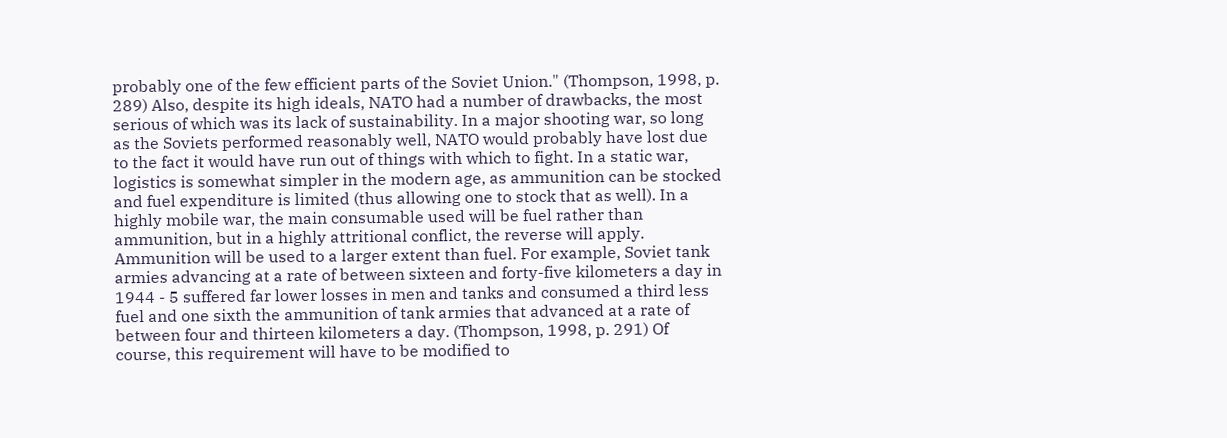probably one of the few efficient parts of the Soviet Union." (Thompson, 1998, p. 289) Also, despite its high ideals, NATO had a number of drawbacks, the most serious of which was its lack of sustainability. In a major shooting war, so long as the Soviets performed reasonably well, NATO would probably have lost due to the fact it would have run out of things with which to fight. In a static war, logistics is somewhat simpler in the modern age, as ammunition can be stocked and fuel expenditure is limited (thus allowing one to stock that as well). In a highly mobile war, the main consumable used will be fuel rather than ammunition, but in a highly attritional conflict, the reverse will apply. Ammunition will be used to a larger extent than fuel. For example, Soviet tank armies advancing at a rate of between sixteen and forty-five kilometers a day in 1944 - 5 suffered far lower losses in men and tanks and consumed a third less fuel and one sixth the ammunition of tank armies that advanced at a rate of between four and thirteen kilometers a day. (Thompson, 1998, p. 291) Of course, this requirement will have to be modified to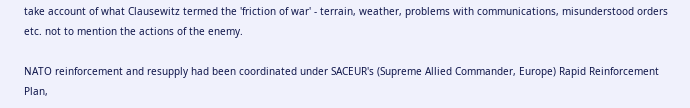take account of what Clausewitz termed the 'friction of war' - terrain, weather, problems with communications, misunderstood orders etc. not to mention the actions of the enemy.

NATO reinforcement and resupply had been coordinated under SACEUR's (Supreme Allied Commander, Europe) Rapid Reinforcement Plan,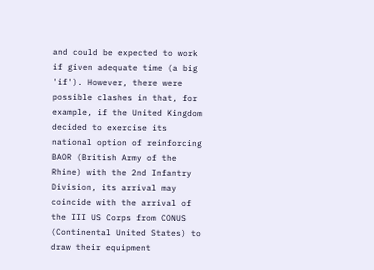and could be expected to work if given adequate time (a big 'if'). However, there were possible clashes in that, for example, if the United Kingdom decided to exercise its national option of reinforcing BAOR (British Army of the Rhine) with the 2nd Infantry Division, its arrival may coincide with the arrival of the III US Corps from CONUS (Continental United States) to draw their equipment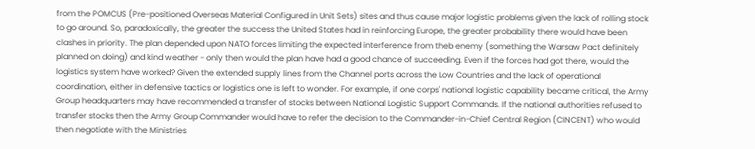from the POMCUS (Pre-positioned Overseas Material Configured in Unit Sets) sites and thus cause major logistic problems given the lack of rolling stock to go around. So, paradoxically, the greater the success the United States had in reinforcing Europe, the greater probability there would have been clashes in priority. The plan depended upon NATO forces limiting the expected interference from theb enemy (something the Warsaw Pact definitely planned on doing) and kind weather - only then would the plan have had a good chance of succeeding. Even if the forces had got there, would the logistics system have worked? Given the extended supply lines from the Channel ports across the Low Countries and the lack of operational coordination, either in defensive tactics or logistics one is left to wonder. For example, if one corps' national logistic capability became critical, the Army Group headquarters may have recommended a transfer of stocks between National Logistic Support Commands. If the national authorities refused to transfer stocks then the Army Group Commander would have to refer the decision to the Commander-in-Chief Central Region (CINCENT) who would then negotiate with the Ministries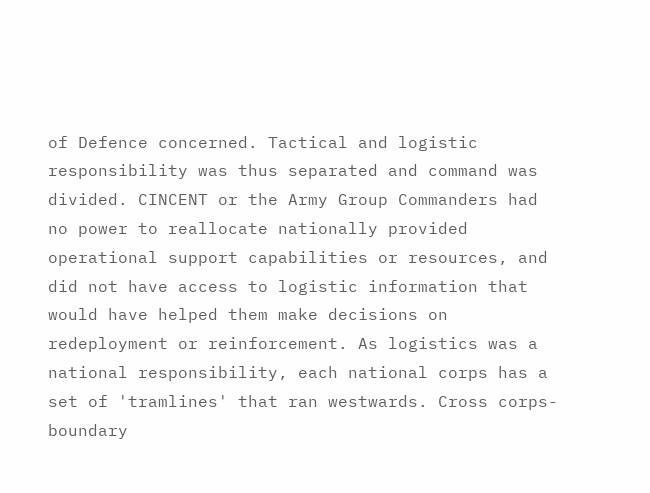of Defence concerned. Tactical and logistic responsibility was thus separated and command was divided. CINCENT or the Army Group Commanders had no power to reallocate nationally provided operational support capabilities or resources, and did not have access to logistic information that would have helped them make decisions on redeployment or reinforcement. As logistics was a national responsibility, each national corps has a set of 'tramlines' that ran westwards. Cross corps-boundary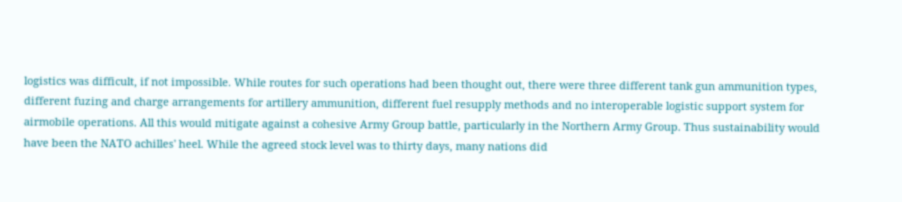logistics was difficult, if not impossible. While routes for such operations had been thought out, there were three different tank gun ammunition types, different fuzing and charge arrangements for artillery ammunition, different fuel resupply methods and no interoperable logistic support system for airmobile operations. All this would mitigate against a cohesive Army Group battle, particularly in the Northern Army Group. Thus sustainability would have been the NATO achilles' heel. While the agreed stock level was to thirty days, many nations did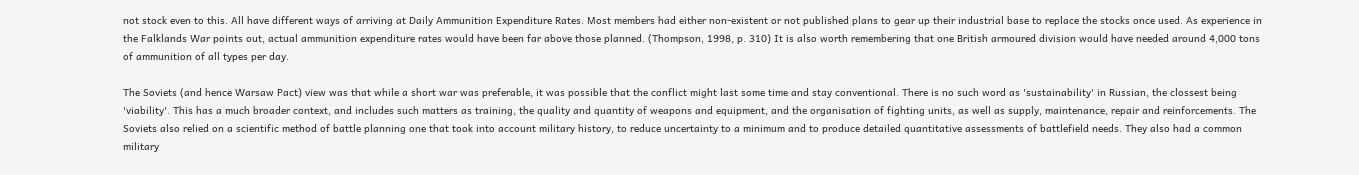not stock even to this. All have different ways of arriving at Daily Ammunition Expenditure Rates. Most members had either non-existent or not published plans to gear up their industrial base to replace the stocks once used. As experience in the Falklands War points out, actual ammunition expenditure rates would have been far above those planned. (Thompson, 1998, p. 310) It is also worth remembering that one British armoured division would have needed around 4,000 tons of ammunition of all types per day.

The Soviets (and hence Warsaw Pact) view was that while a short war was preferable, it was possible that the conflict might last some time and stay conventional. There is no such word as 'sustainability' in Russian, the clossest being 'viability'. This has a much broader context, and includes such matters as training, the quality and quantity of weapons and equipment, and the organisation of fighting units, as well as supply, maintenance, repair and reinforcements. The Soviets also relied on a scientific method of battle planning one that took into account military history, to reduce uncertainty to a minimum and to produce detailed quantitative assessments of battlefield needs. They also had a common military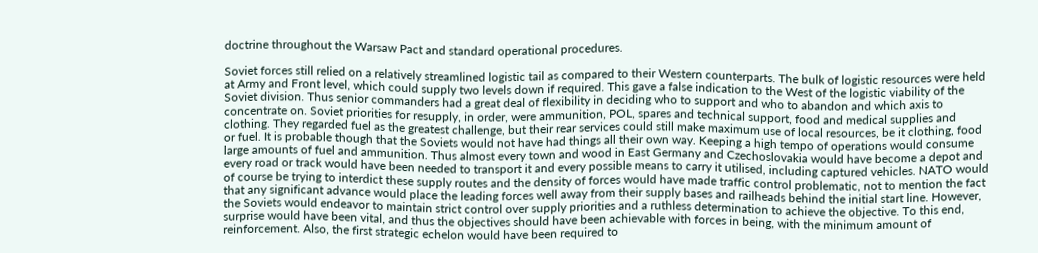doctrine throughout the Warsaw Pact and standard operational procedures.

Soviet forces still relied on a relatively streamlined logistic tail as compared to their Western counterparts. The bulk of logistic resources were held at Army and Front level, which could supply two levels down if required. This gave a false indication to the West of the logistic viability of the Soviet division. Thus senior commanders had a great deal of flexibility in deciding who to support and who to abandon and which axis to concentrate on. Soviet priorities for resupply, in order, were ammunition, POL, spares and technical support, food and medical supplies and clothing. They regarded fuel as the greatest challenge, but their rear services could still make maximum use of local resources, be it clothing, food or fuel. It is probable though that the Soviets would not have had things all their own way. Keeping a high tempo of operations would consume large amounts of fuel and ammunition. Thus almost every town and wood in East Germany and Czechoslovakia would have become a depot and every road or track would have been needed to transport it and every possible means to carry it utilised, including captured vehicles. NATO would of course be trying to interdict these supply routes and the density of forces would have made traffic control problematic, not to mention the fact that any significant advance would place the leading forces well away from their supply bases and railheads behind the initial start line. However, the Soviets would endeavor to maintain strict control over supply priorities and a ruthless determination to achieve the objective. To this end, surprise would have been vital, and thus the objectives should have been achievable with forces in being, with the minimum amount of reinforcement. Also, the first strategic echelon would have been required to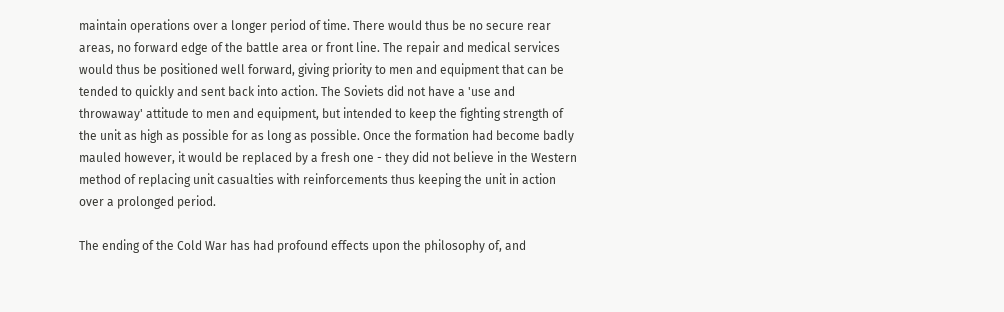maintain operations over a longer period of time. There would thus be no secure rear areas, no forward edge of the battle area or front line. The repair and medical services would thus be positioned well forward, giving priority to men and equipment that can be tended to quickly and sent back into action. The Soviets did not have a 'use and throwaway' attitude to men and equipment, but intended to keep the fighting strength of the unit as high as possible for as long as possible. Once the formation had become badly mauled however, it would be replaced by a fresh one - they did not believe in the Western method of replacing unit casualties with reinforcements thus keeping the unit in action over a prolonged period.

The ending of the Cold War has had profound effects upon the philosophy of, and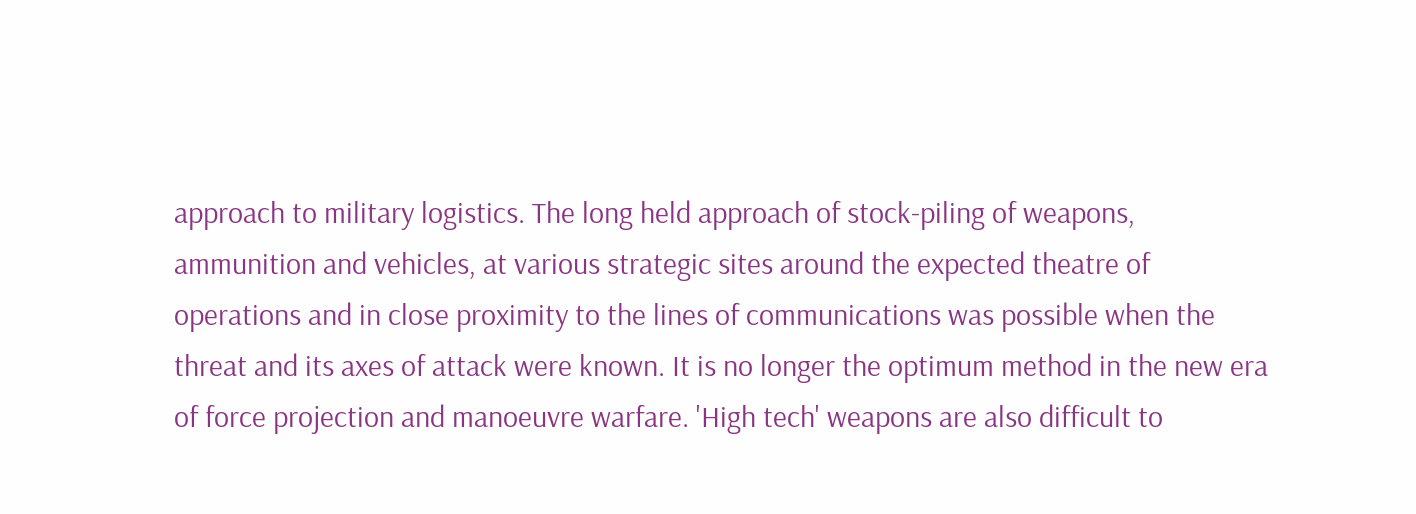approach to military logistics. The long held approach of stock-piling of weapons, ammunition and vehicles, at various strategic sites around the expected theatre of operations and in close proximity to the lines of communications was possible when the threat and its axes of attack were known. It is no longer the optimum method in the new era of force projection and manoeuvre warfare. 'High tech' weapons are also difficult to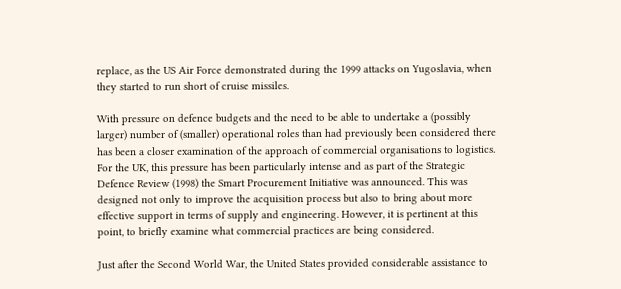replace, as the US Air Force demonstrated during the 1999 attacks on Yugoslavia, when they started to run short of cruise missiles.

With pressure on defence budgets and the need to be able to undertake a (possibly larger) number of (smaller) operational roles than had previously been considered there has been a closer examination of the approach of commercial organisations to logistics. For the UK, this pressure has been particularly intense and as part of the Strategic Defence Review (1998) the Smart Procurement Initiative was announced. This was designed not only to improve the acquisition process but also to bring about more effective support in terms of supply and engineering. However, it is pertinent at this point, to briefly examine what commercial practices are being considered.

Just after the Second World War, the United States provided considerable assistance to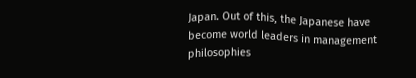Japan. Out of this, the Japanese have become world leaders in management philosophies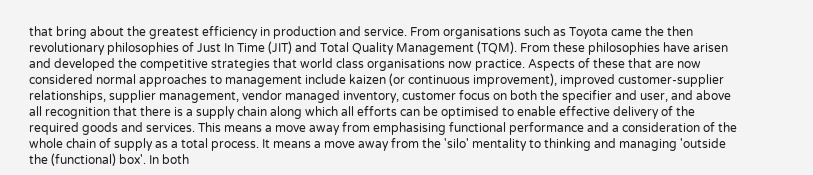that bring about the greatest efficiency in production and service. From organisations such as Toyota came the then revolutionary philosophies of Just In Time (JIT) and Total Quality Management (TQM). From these philosophies have arisen and developed the competitive strategies that world class organisations now practice. Aspects of these that are now considered normal approaches to management include kaizen (or continuous improvement), improved customer-supplier relationships, supplier management, vendor managed inventory, customer focus on both the specifier and user, and above all recognition that there is a supply chain along which all efforts can be optimised to enable effective delivery of the required goods and services. This means a move away from emphasising functional performance and a consideration of the whole chain of supply as a total process. It means a move away from the 'silo' mentality to thinking and managing 'outside the (functional) box'. In both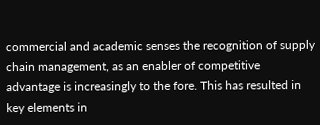commercial and academic senses the recognition of supply chain management, as an enabler of competitive advantage is increasingly to the fore. This has resulted in key elements in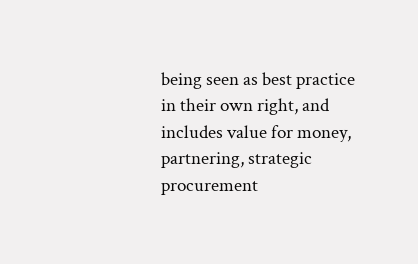being seen as best practice in their own right, and includes value for money, partnering, strategic procurement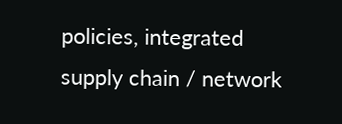policies, integrated supply chain / network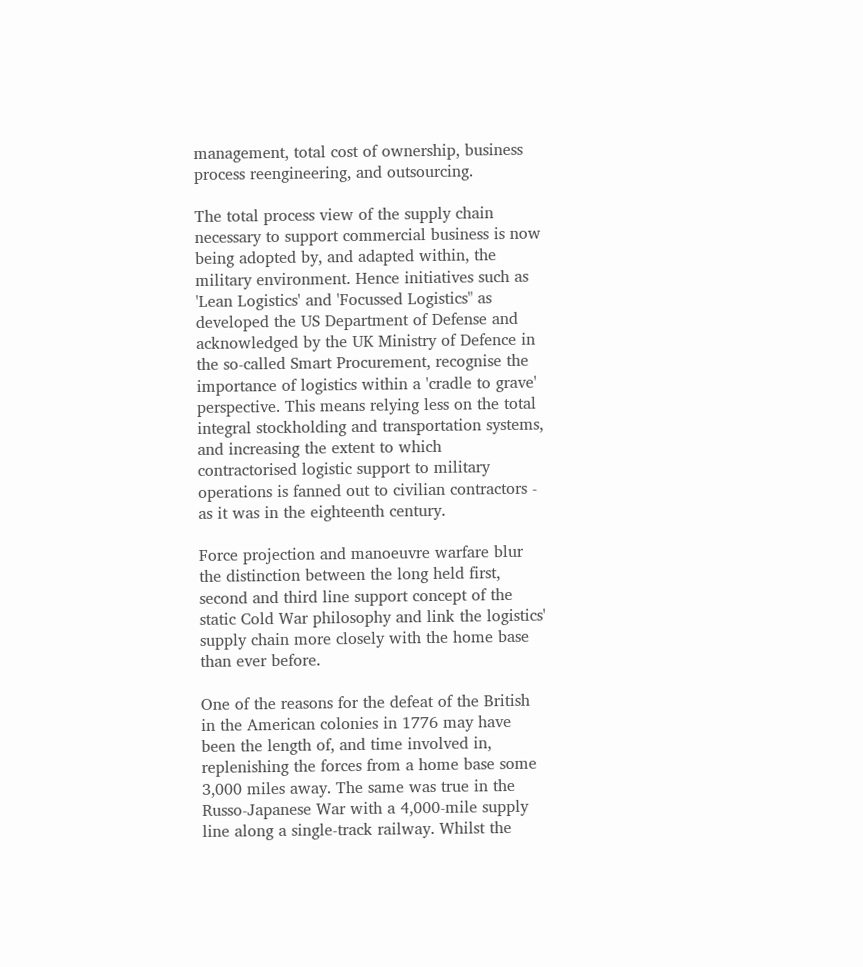management, total cost of ownership, business process reengineering, and outsourcing.

The total process view of the supply chain necessary to support commercial business is now being adopted by, and adapted within, the military environment. Hence initiatives such as 'Lean Logistics' and 'Focussed Logistics" as developed the US Department of Defense and acknowledged by the UK Ministry of Defence in the so-called Smart Procurement, recognise the importance of logistics within a 'cradle to grave' perspective. This means relying less on the total integral stockholding and transportation systems, and increasing the extent to which contractorised logistic support to military operations is fanned out to civilian contractors - as it was in the eighteenth century.

Force projection and manoeuvre warfare blur the distinction between the long held first, second and third line support concept of the static Cold War philosophy and link the logistics' supply chain more closely with the home base than ever before.

One of the reasons for the defeat of the British in the American colonies in 1776 may have been the length of, and time involved in, replenishing the forces from a home base some 3,000 miles away. The same was true in the Russo-Japanese War with a 4,000-mile supply line along a single-track railway. Whilst the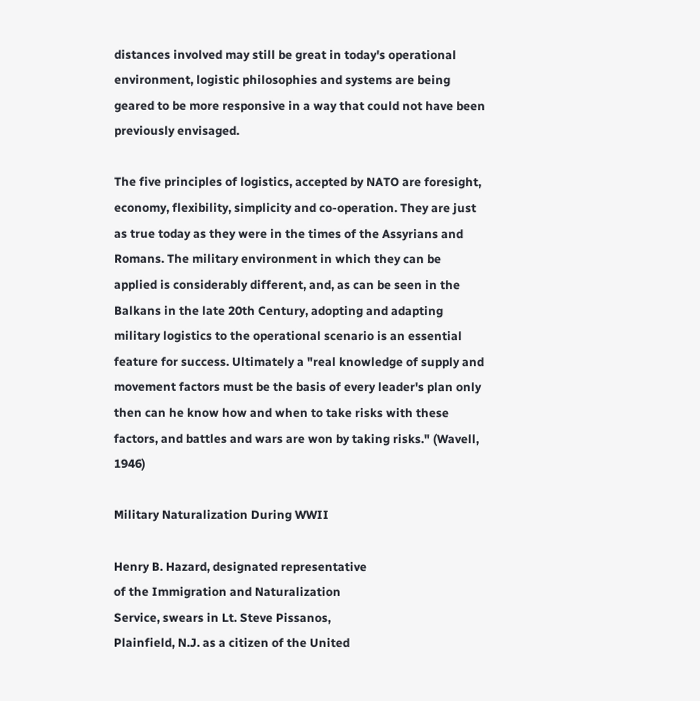distances involved may still be great in today's operational environment, logistic philosophies and systems are being geared to be more responsive in a way that could not have been previously envisaged.

The five principles of logistics, accepted by NATO are foresight, economy, flexibility, simplicity and co-operation. They are just as true today as they were in the times of the Assyrians and Romans. The military environment in which they can be applied is considerably different, and, as can be seen in the Balkans in the late 20th Century, adopting and adapting military logistics to the operational scenario is an essential feature for success. Ultimately a "real knowledge of supply and movement factors must be the basis of every leader's plan only then can he know how and when to take risks with these factors, and battles and wars are won by taking risks." (Wavell, 1946)

Military Naturalization During WWII

Henry B. Hazard, designated representative
of the Immigration and Naturalization
Service, swears in Lt. Steve Pissanos,
Plainfield, N.J. as a citizen of the United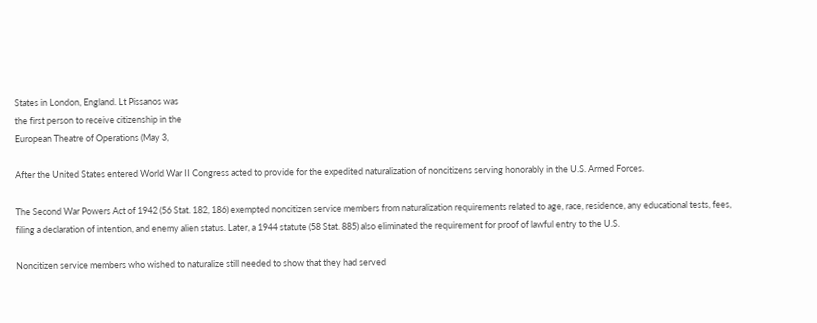States in London, England. Lt Pissanos was
the first person to receive citizenship in the
European Theatre of Operations (May 3,

After the United States entered World War II Congress acted to provide for the expedited naturalization of noncitizens serving honorably in the U.S. Armed Forces.

The Second War Powers Act of 1942 (56 Stat. 182, 186) exempted noncitizen service members from naturalization requirements related to age, race, residence, any educational tests, fees, filing a declaration of intention, and enemy alien status. Later, a 1944 statute (58 Stat. 885) also eliminated the requirement for proof of lawful entry to the U.S.

Noncitizen service members who wished to naturalize still needed to show that they had served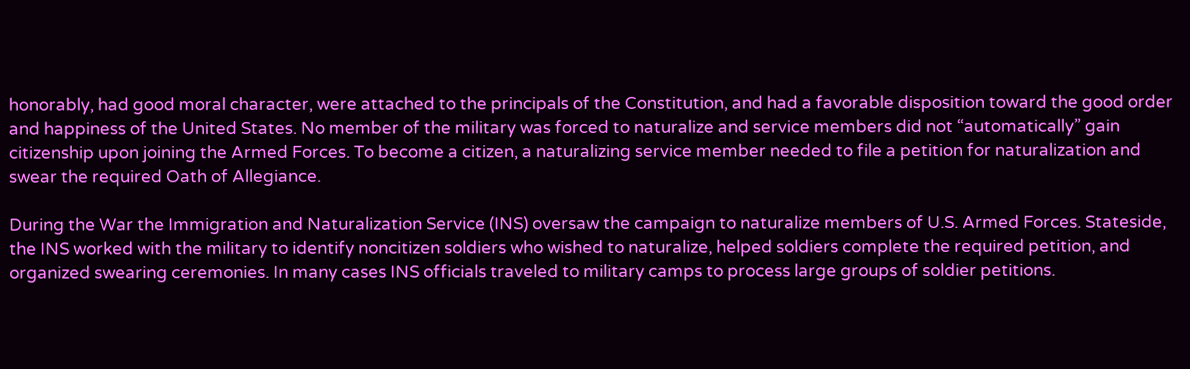honorably, had good moral character, were attached to the principals of the Constitution, and had a favorable disposition toward the good order and happiness of the United States. No member of the military was forced to naturalize and service members did not “automatically” gain citizenship upon joining the Armed Forces. To become a citizen, a naturalizing service member needed to file a petition for naturalization and swear the required Oath of Allegiance.

During the War the Immigration and Naturalization Service (INS) oversaw the campaign to naturalize members of U.S. Armed Forces. Stateside, the INS worked with the military to identify noncitizen soldiers who wished to naturalize, helped soldiers complete the required petition, and organized swearing ceremonies. In many cases INS officials traveled to military camps to process large groups of soldier petitions.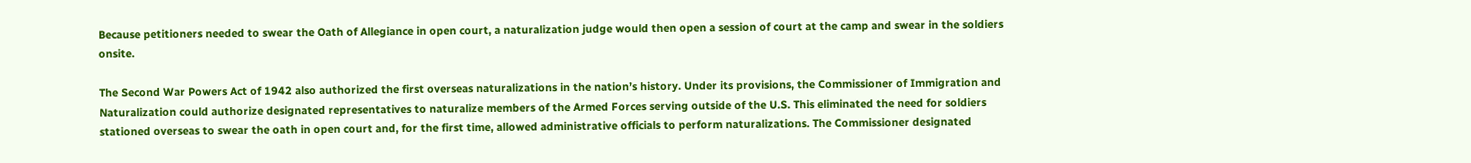Because petitioners needed to swear the Oath of Allegiance in open court, a naturalization judge would then open a session of court at the camp and swear in the soldiers onsite.

The Second War Powers Act of 1942 also authorized the first overseas naturalizations in the nation’s history. Under its provisions, the Commissioner of Immigration and Naturalization could authorize designated representatives to naturalize members of the Armed Forces serving outside of the U.S. This eliminated the need for soldiers stationed overseas to swear the oath in open court and, for the first time, allowed administrative officials to perform naturalizations. The Commissioner designated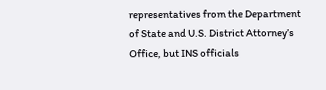representatives from the Department of State and U.S. District Attorney’s Office, but INS officials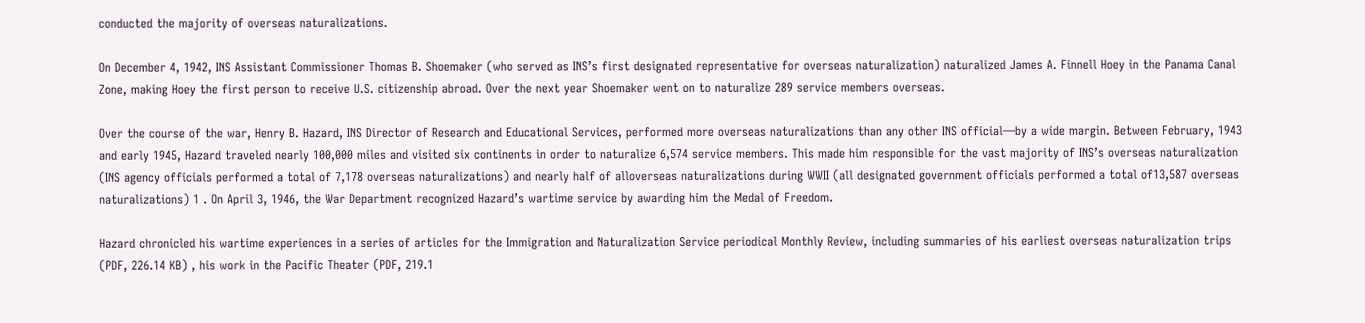conducted the majority of overseas naturalizations.

On December 4, 1942, INS Assistant Commissioner Thomas B. Shoemaker (who served as INS’s first designated representative for overseas naturalization) naturalized James A. Finnell Hoey in the Panama Canal Zone, making Hoey the first person to receive U.S. citizenship abroad. Over the next year Shoemaker went on to naturalize 289 service members overseas.

Over the course of the war, Henry B. Hazard, INS Director of Research and Educational Services, performed more overseas naturalizations than any other INS official—by a wide margin. Between February, 1943 and early 1945, Hazard traveled nearly 100,000 miles and visited six continents in order to naturalize 6,574 service members. This made him responsible for the vast majority of INS’s overseas naturalization (INS agency officials performed a total of 7,178 overseas naturalizations) and nearly half of alloverseas naturalizations during WWII (all designated government officials performed a total of13,587 overseas naturalizations) 1 . On April 3, 1946, the War Department recognized Hazard’s wartime service by awarding him the Medal of Freedom.

Hazard chronicled his wartime experiences in a series of articles for the Immigration and Naturalization Service periodical Monthly Review, including summaries of his earliest overseas naturalization trips (PDF, 226.14 KB) , his work in the Pacific Theater (PDF, 219.1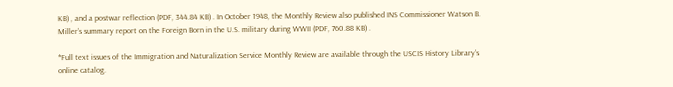KB) , and a postwar reflection (PDF, 344.84 KB) . In October 1948, the Monthly Review also published INS Commissioner Watson B. Miller’s summary report on the Foreign Born in the U.S. military during WWII (PDF, 760.88 KB) .

*Full text issues of the Immigration and Naturalization Service Monthly Review are available through the USCIS History Library’s online catalog.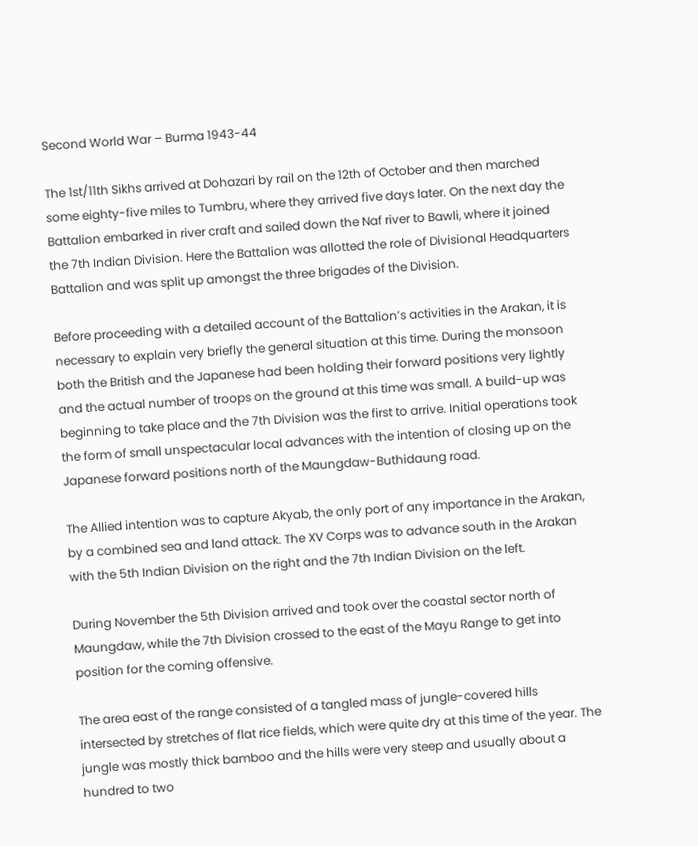Second World War – Burma 1943-44

The 1st/11th Sikhs arrived at Dohazari by rail on the 12th of October and then marched some eighty-five miles to Tumbru, where they arrived five days later. On the next day the Battalion embarked in river craft and sailed down the Naf river to Bawli, where it joined the 7th Indian Division. Here the Battalion was allotted the role of Divisional Headquarters Battalion and was split up amongst the three brigades of the Division.

Before proceeding with a detailed account of the Battalion’s activities in the Arakan, it is necessary to explain very briefly the general situation at this time. During the monsoon both the British and the Japanese had been holding their forward positions very lightly and the actual number of troops on the ground at this time was small. A build-up was beginning to take place and the 7th Division was the first to arrive. Initial operations took the form of small unspectacular local advances with the intention of closing up on the Japanese forward positions north of the Maungdaw-Buthidaung road.

The Allied intention was to capture Akyab, the only port of any importance in the Arakan, by a combined sea and land attack. The XV Corps was to advance south in the Arakan with the 5th Indian Division on the right and the 7th Indian Division on the left.

During November the 5th Division arrived and took over the coastal sector north of Maungdaw, while the 7th Division crossed to the east of the Mayu Range to get into position for the coming offensive.

The area east of the range consisted of a tangled mass of jungle-covered hills intersected by stretches of flat rice fields, which were quite dry at this time of the year. The jungle was mostly thick bamboo and the hills were very steep and usually about a hundred to two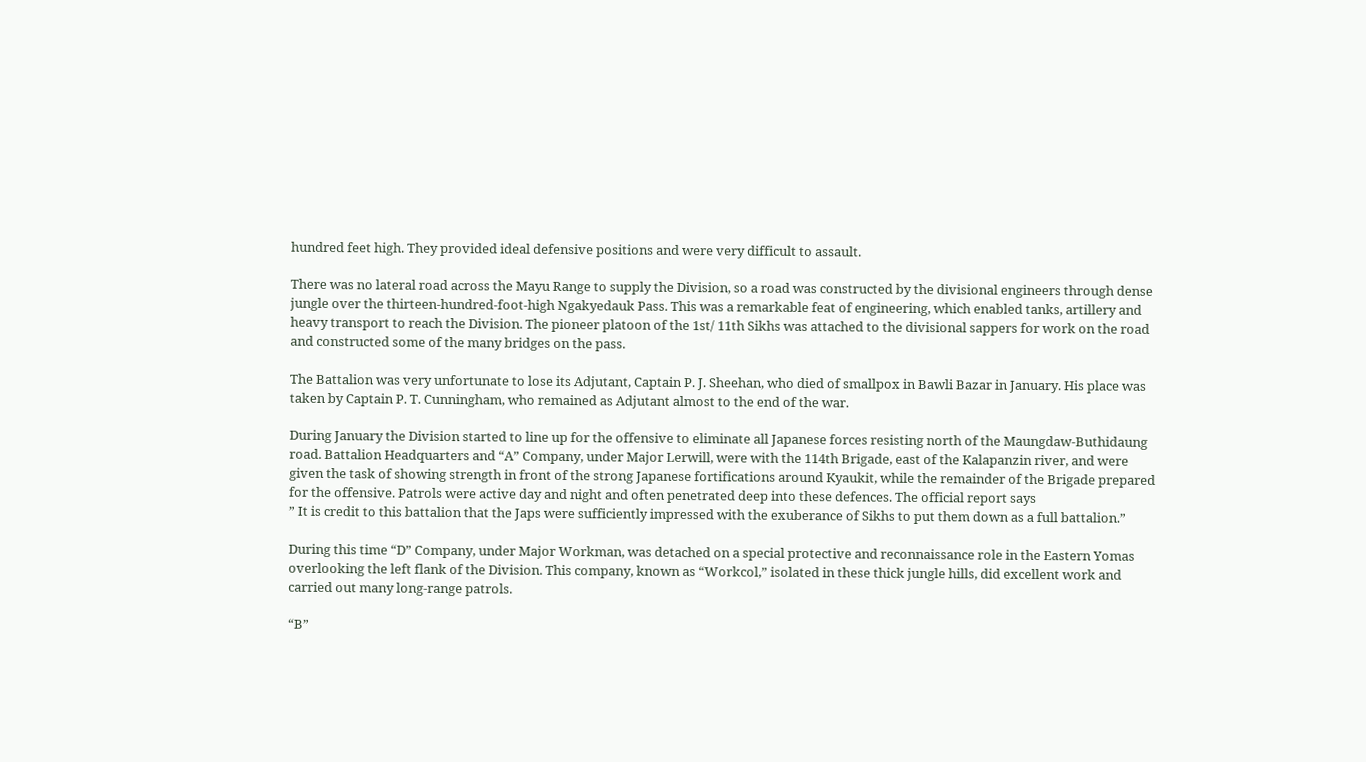hundred feet high. They provided ideal defensive positions and were very difficult to assault.

There was no lateral road across the Mayu Range to supply the Division, so a road was constructed by the divisional engineers through dense jungle over the thirteen-hundred-foot-high Ngakyedauk Pass. This was a remarkable feat of engineering, which enabled tanks, artillery and heavy transport to reach the Division. The pioneer platoon of the 1st/ 11th Sikhs was attached to the divisional sappers for work on the road and constructed some of the many bridges on the pass.

The Battalion was very unfortunate to lose its Adjutant, Captain P. J. Sheehan, who died of smallpox in Bawli Bazar in January. His place was taken by Captain P. T. Cunningham, who remained as Adjutant almost to the end of the war.

During January the Division started to line up for the offensive to eliminate all Japanese forces resisting north of the Maungdaw-Buthidaung road. Battalion Headquarters and “A” Company, under Major Lerwill, were with the 114th Brigade, east of the Kalapanzin river, and were given the task of showing strength in front of the strong Japanese fortifications around Kyaukit, while the remainder of the Brigade prepared for the offensive. Patrols were active day and night and often penetrated deep into these defences. The official report says
” It is credit to this battalion that the Japs were sufficiently impressed with the exuberance of Sikhs to put them down as a full battalion.”

During this time “D” Company, under Major Workman, was detached on a special protective and reconnaissance role in the Eastern Yomas overlooking the left flank of the Division. This company, known as “Workcol,” isolated in these thick jungle hills, did excellent work and carried out many long-range patrols.

“B”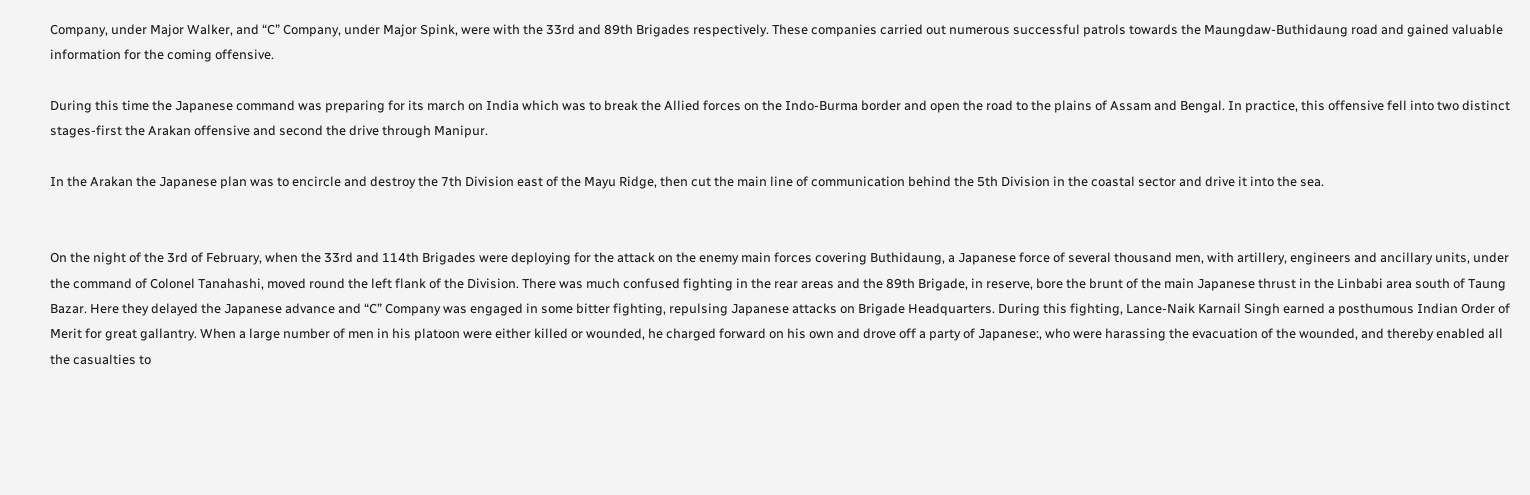Company, under Major Walker, and “C” Company, under Major Spink, were with the 33rd and 89th Brigades respectively. These companies carried out numerous successful patrols towards the Maungdaw-Buthidaung road and gained valuable information for the coming offensive.

During this time the Japanese command was preparing for its march on India which was to break the Allied forces on the Indo-Burma border and open the road to the plains of Assam and Bengal. In practice, this offensive fell into two distinct stages-first the Arakan offensive and second the drive through Manipur.

In the Arakan the Japanese plan was to encircle and destroy the 7th Division east of the Mayu Ridge, then cut the main line of communication behind the 5th Division in the coastal sector and drive it into the sea.


On the night of the 3rd of February, when the 33rd and 114th Brigades were deploying for the attack on the enemy main forces covering Buthidaung, a Japanese force of several thousand men, with artillery, engineers and ancillary units, under the command of Colonel Tanahashi, moved round the left flank of the Division. There was much confused fighting in the rear areas and the 89th Brigade, in reserve, bore the brunt of the main Japanese thrust in the Linbabi area south of Taung Bazar. Here they delayed the Japanese advance and “C” Company was engaged in some bitter fighting, repulsing Japanese attacks on Brigade Headquarters. During this fighting, Lance-Naik Karnail Singh earned a posthumous Indian Order of Merit for great gallantry. When a large number of men in his platoon were either killed or wounded, he charged forward on his own and drove off a party of Japanese:, who were harassing the evacuation of the wounded, and thereby enabled all the casualties to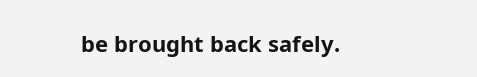be brought back safely.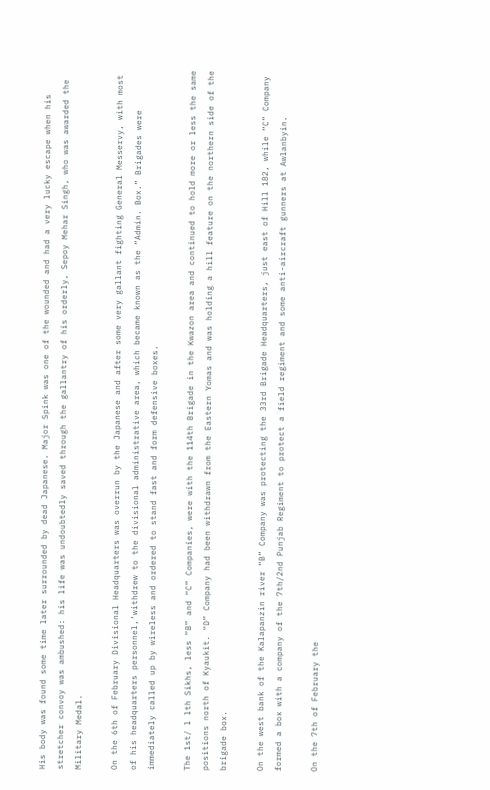His body was found some time later surrounded by dead Japanese. Major Spink was one of the wounded and had a very lucky escape when his stretcher convoy was ambushed: his life was undoubtedly saved through the gallantry of his orderly, Sepoy Mehar Singh, who was awarded the Military Medal.

On the 6th of February Divisional Headquarters was overrun by the Japanese and after some very gallant fighting General Messervy, with most of his headquarters personnel,’withdrew to the divisional administrative area, which became known as the “Admin. Box.” Brigades were immediately called up by wireless and ordered to stand fast and form defensive boxes.

The 1st/ l lth Sikhs, less “B” and “C” Companies, were with the 114th Brigade in the Kwazon area and continued to hold more or less the same positions north of Kyaukit. “D” Company had been withdrawn from the Eastern Yomas and was holding a hill feature on the northern side of the brigade box.

On the west bank of the Kalapanzin river “B” Company was protecting the 33rd Brigade Headquarters, just east of Hill 182, while “C” Company formed a box with a company of the 7th/2nd Punjab Regiment to protect a field regiment and some anti-aircraft gunners at Awlanbyin.

On the 7th of February the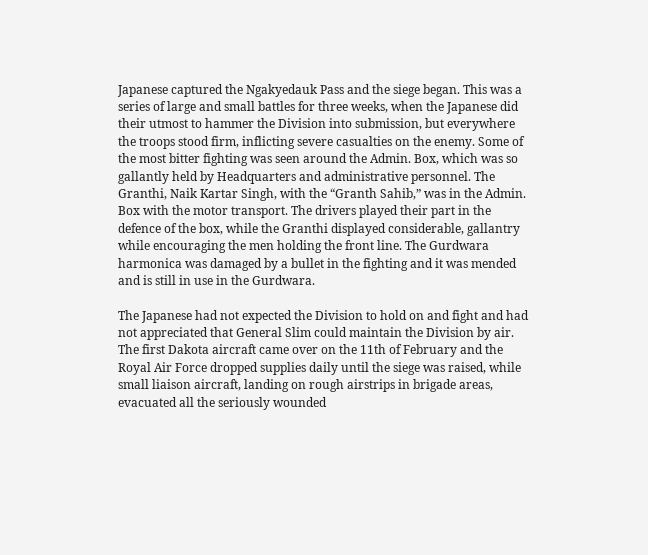Japanese captured the Ngakyedauk Pass and the siege began. This was a series of large and small battles for three weeks, when the Japanese did their utmost to hammer the Division into submission, but everywhere the troops stood firm, inflicting severe casualties on the enemy. Some of the most bitter fighting was seen around the Admin. Box, which was so gallantly held by Headquarters and administrative personnel. The Granthi, Naik Kartar Singh, with the “Granth Sahib,” was in the Admin. Box with the motor transport. The drivers played their part in the defence of the box, while the Granthi displayed considerable, gallantry while encouraging the men holding the front line. The Gurdwara harmonica was damaged by a bullet in the fighting and it was mended and is still in use in the Gurdwara.

The Japanese had not expected the Division to hold on and fight and had not appreciated that General Slim could maintain the Division by air. The first Dakota aircraft came over on the 11th of February and the Royal Air Force dropped supplies daily until the siege was raised, while small liaison aircraft, landing on rough airstrips in brigade areas, evacuated all the seriously wounded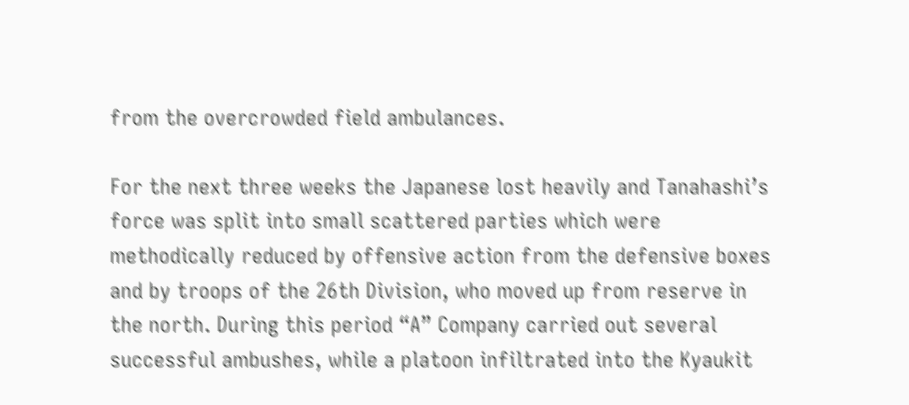from the overcrowded field ambulances.

For the next three weeks the Japanese lost heavily and Tanahashi’s force was split into small scattered parties which were methodically reduced by offensive action from the defensive boxes and by troops of the 26th Division, who moved up from reserve in the north. During this period “A” Company carried out several successful ambushes, while a platoon infiltrated into the Kyaukit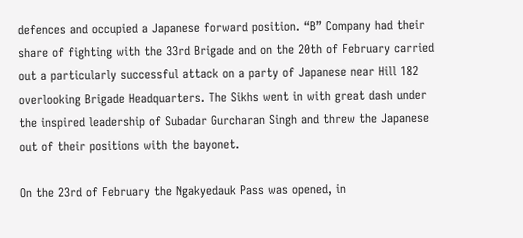defences and occupied a Japanese forward position. “B” Company had their share of fighting with the 33rd Brigade and on the 20th of February carried out a particularly successful attack on a party of Japanese near Hill 182 overlooking Brigade Headquarters. The Sikhs went in with great dash under the inspired leadership of Subadar Gurcharan Singh and threw the Japanese out of their positions with the bayonet.

On the 23rd of February the Ngakyedauk Pass was opened, in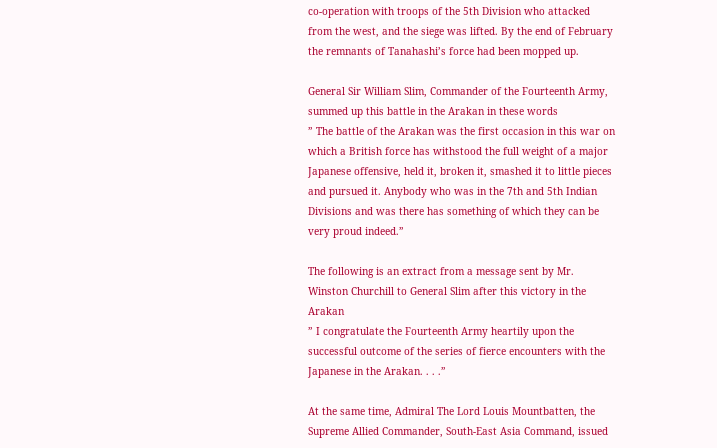co-operation with troops of the 5th Division who attacked from the west, and the siege was lifted. By the end of February the remnants of Tanahashi’s force had been mopped up.

General Sir William Slim, Commander of the Fourteenth Army, summed up this battle in the Arakan in these words
” The battle of the Arakan was the first occasion in this war on which a British force has withstood the full weight of a major Japanese offensive, held it, broken it, smashed it to little pieces and pursued it. Anybody who was in the 7th and 5th Indian Divisions and was there has something of which they can be very proud indeed.”

The following is an extract from a message sent by Mr. Winston Churchill to General Slim after this victory in the Arakan
” I congratulate the Fourteenth Army heartily upon the successful outcome of the series of fierce encounters with the Japanese in the Arakan. . . .”

At the same time, Admiral The Lord Louis Mountbatten, the Supreme Allied Commander, South-East Asia Command, issued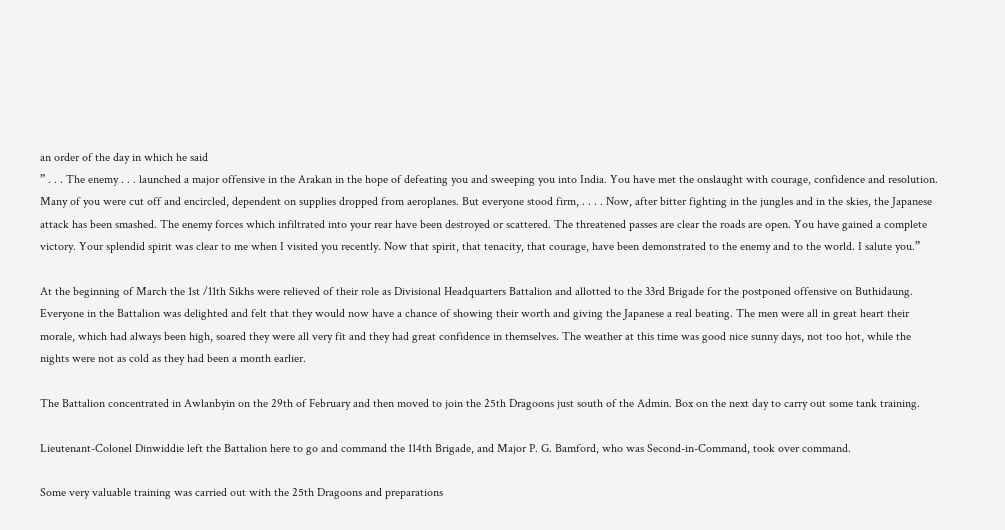an order of the day in which he said
” . . . The enemy . . . launched a major offensive in the Arakan in the hope of defeating you and sweeping you into India. You have met the onslaught with courage, confidence and resolution. Many of you were cut off and encircled, dependent on supplies dropped from aeroplanes. But everyone stood firm, . . . . Now, after bitter fighting in the jungles and in the skies, the Japanese attack has been smashed. The enemy forces which infiltrated into your rear have been destroyed or scattered. The threatened passes are clear the roads are open. You have gained a complete victory. Your splendid spirit was clear to me when I visited you recently. Now that spirit, that tenacity, that courage, have been demonstrated to the enemy and to the world. I salute you.”

At the beginning of March the 1st /11th Sikhs were relieved of their role as Divisional Headquarters Battalion and allotted to the 33rd Brigade for the postponed offensive on Buthidaung. Everyone in the Battalion was delighted and felt that they would now have a chance of showing their worth and giving the Japanese a real beating. The men were all in great heart their morale, which had always been high, soared they were all very fit and they had great confidence in themselves. The weather at this time was good nice sunny days, not too hot, while the nights were not as cold as they had been a month earlier.

The Battalion concentrated in Awlanbyin on the 29th of February and then moved to join the 25th Dragoons just south of the Admin. Box on the next day to carry out some tank training.

Lieutenant-Colonel Dinwiddie left the Battalion here to go and command the 114th Brigade, and Major P. G. Bamford, who was Second-in-Command, took over command.

Some very valuable training was carried out with the 25th Dragoons and preparations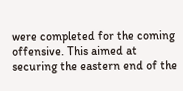were completed for the coming offensive. This aimed at securing the eastern end of the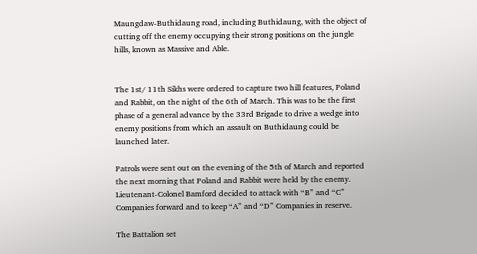Maungdaw-Buthidaung road, including Buthidaung, with the object of cutting off the enemy occupying their strong positions on the jungle hills, known as Massive and Able.


The 1st/ 11th Sikhs were ordered to capture two hill features, Poland and Rabbit, on the night of the 6th of March. This was to be the first phase of a general advance by the 33rd Brigade to drive a wedge into enemy positions from which an assault on Buthidaung could be launched later.

Patrols were sent out on the evening of the 5th of March and reported the next morning that Poland and Rabbit were held by the enemy. Lieutenant-Colonel Bamford decided to attack with “B” and “C” Companies forward and to keep “A” and “D” Companies in reserve.

The Battalion set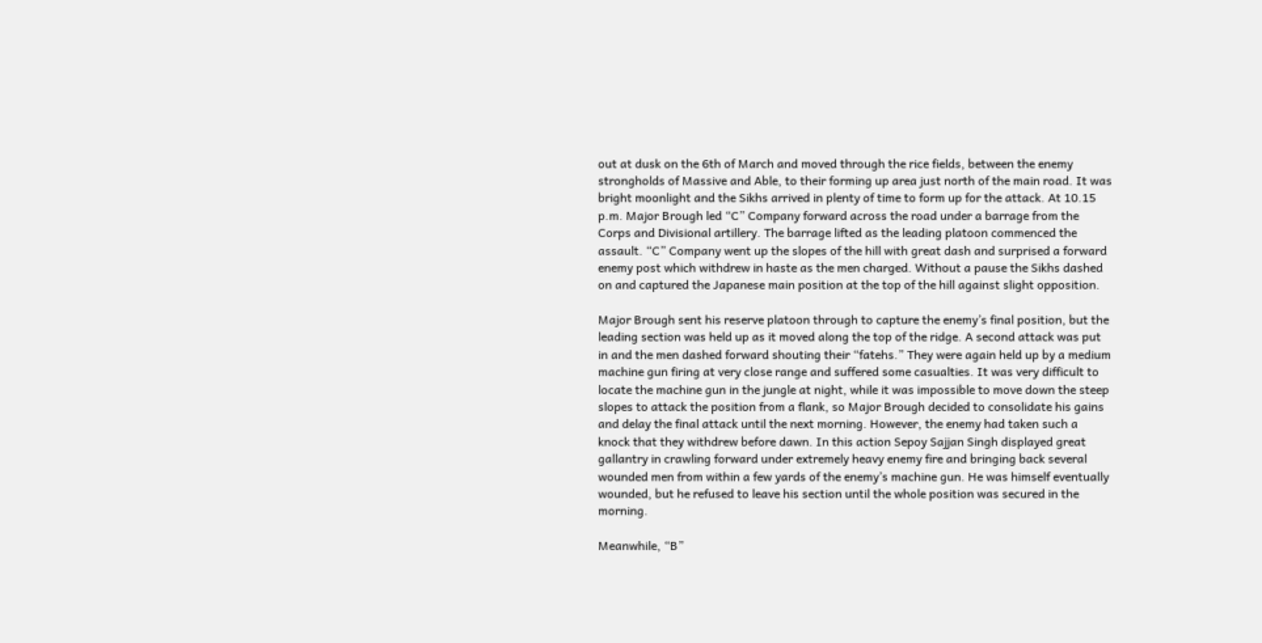out at dusk on the 6th of March and moved through the rice fields, between the enemy strongholds of Massive and Able, to their forming up area just north of the main road. It was bright moonlight and the Sikhs arrived in plenty of time to form up for the attack. At 10.15 p.m. Major Brough led “C” Company forward across the road under a barrage from the Corps and Divisional artillery. The barrage lifted as the leading platoon commenced the assault. “C” Company went up the slopes of the hill with great dash and surprised a forward enemy post which withdrew in haste as the men charged. Without a pause the Sikhs dashed on and captured the Japanese main position at the top of the hill against slight opposition.

Major Brough sent his reserve platoon through to capture the enemy’s final position, but the leading section was held up as it moved along the top of the ridge. A second attack was put in and the men dashed forward shouting their “fatehs.” They were again held up by a medium machine gun firing at very close range and suffered some casualties. It was very difficult to locate the machine gun in the jungle at night, while it was impossible to move down the steep slopes to attack the position from a flank, so Major Brough decided to consolidate his gains and delay the final attack until the next morning. However, the enemy had taken such a knock that they withdrew before dawn. In this action Sepoy Sajjan Singh displayed great gallantry in crawling forward under extremely heavy enemy fire and bringing back several wounded men from within a few yards of the enemy’s machine gun. He was himself eventually wounded, but he refused to leave his section until the whole position was secured in the morning.

Meanwhile, “B”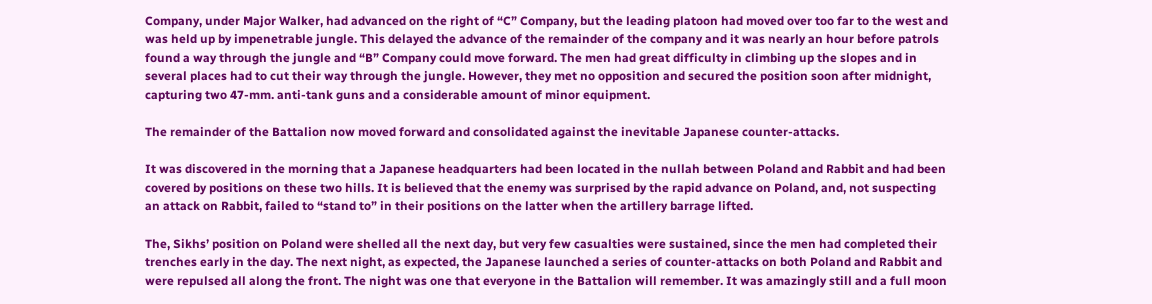Company, under Major Walker, had advanced on the right of “C” Company, but the leading platoon had moved over too far to the west and was held up by impenetrable jungle. This delayed the advance of the remainder of the company and it was nearly an hour before patrols found a way through the jungle and “B” Company could move forward. The men had great difficulty in climbing up the slopes and in several places had to cut their way through the jungle. However, they met no opposition and secured the position soon after midnight, capturing two 47-mm. anti-tank guns and a considerable amount of minor equipment.

The remainder of the Battalion now moved forward and consolidated against the inevitable Japanese counter-attacks.

It was discovered in the morning that a Japanese headquarters had been located in the nullah between Poland and Rabbit and had been covered by positions on these two hills. It is believed that the enemy was surprised by the rapid advance on Poland, and, not suspecting an attack on Rabbit, failed to “stand to” in their positions on the latter when the artillery barrage lifted.

The, Sikhs’ position on Poland were shelled all the next day, but very few casualties were sustained, since the men had completed their trenches early in the day. The next night, as expected, the Japanese launched a series of counter-attacks on both Poland and Rabbit and were repulsed all along the front. The night was one that everyone in the Battalion will remember. It was amazingly still and a full moon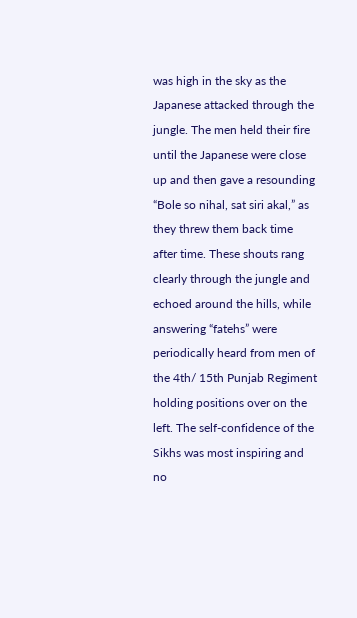was high in the sky as the Japanese attacked through the jungle. The men held their fire until the Japanese were close up and then gave a resounding “Bole so nihal, sat siri akal,” as they threw them back time after time. These shouts rang clearly through the jungle and echoed around the hills, while answering “fatehs” were periodically heard from men of the 4th/ 15th Punjab Regiment holding positions over on the left. The self-confidence of the Sikhs was most inspiring and no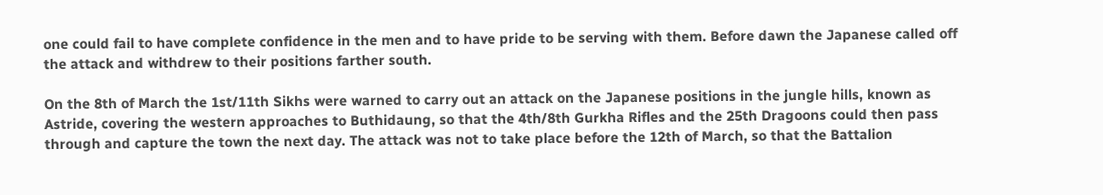one could fail to have complete confidence in the men and to have pride to be serving with them. Before dawn the Japanese called off the attack and withdrew to their positions farther south.

On the 8th of March the 1st/11th Sikhs were warned to carry out an attack on the Japanese positions in the jungle hills, known as Astride, covering the western approaches to Buthidaung, so that the 4th/8th Gurkha Rifles and the 25th Dragoons could then pass through and capture the town the next day. The attack was not to take place before the 12th of March, so that the Battalion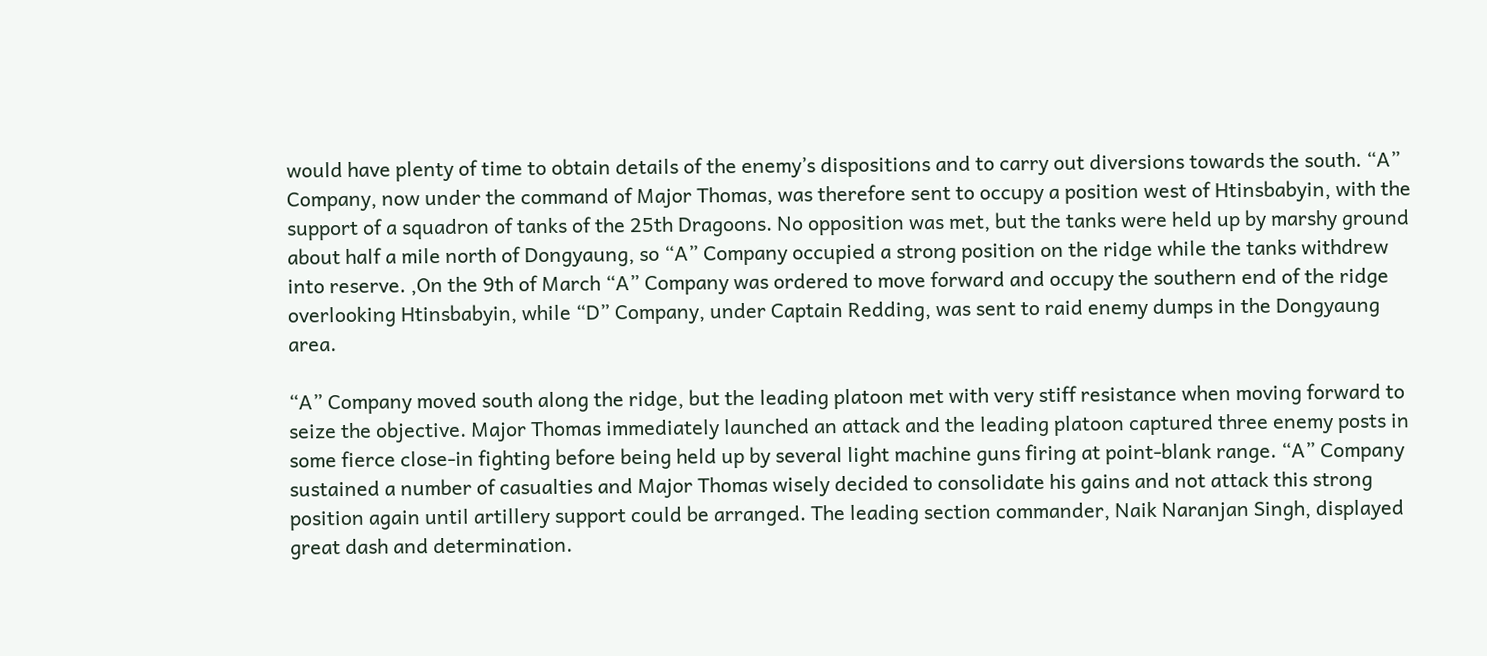would have plenty of time to obtain details of the enemy’s dispositions and to carry out diversions towards the south. “A” Company, now under the command of Major Thomas, was therefore sent to occupy a position west of Htinsbabyin, with the support of a squadron of tanks of the 25th Dragoons. No opposition was met, but the tanks were held up by marshy ground about half a mile north of Dongyaung, so “A” Company occupied a strong position on the ridge while the tanks withdrew into reserve. ,On the 9th of March “A” Company was ordered to move forward and occupy the southern end of the ridge overlooking Htinsbabyin, while “D” Company, under Captain Redding, was sent to raid enemy dumps in the Dongyaung area.

“A” Company moved south along the ridge, but the leading platoon met with very stiff resistance when moving forward to seize the objective. Major Thomas immediately launched an attack and the leading platoon captured three enemy posts in some fierce close-in fighting before being held up by several light machine guns firing at point-blank range. “A” Company sustained a number of casualties and Major Thomas wisely decided to consolidate his gains and not attack this strong position again until artillery support could be arranged. The leading section commander, Naik Naranjan Singh, displayed great dash and determination.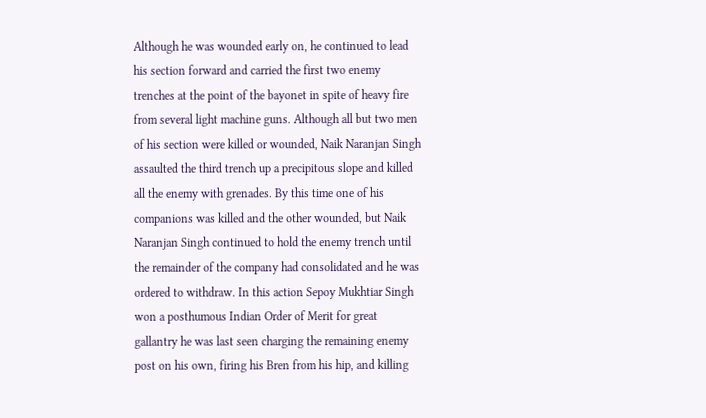Although he was wounded early on, he continued to lead his section forward and carried the first two enemy trenches at the point of the bayonet in spite of heavy fire from several light machine guns. Although all but two men of his section were killed or wounded, Naik Naranjan Singh assaulted the third trench up a precipitous slope and killed all the enemy with grenades. By this time one of his companions was killed and the other wounded, but Naik Naranjan Singh continued to hold the enemy trench until the remainder of the company had consolidated and he was ordered to withdraw. In this action Sepoy Mukhtiar Singh won a posthumous Indian Order of Merit for great gallantry he was last seen charging the remaining enemy post on his own, firing his Bren from his hip, and killing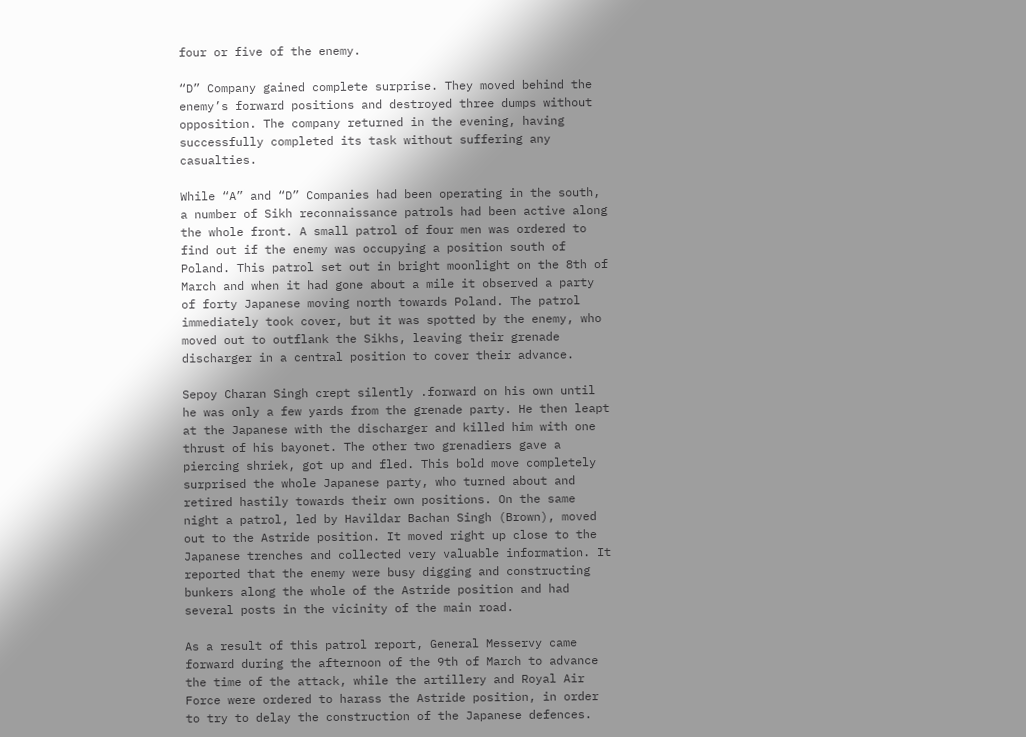four or five of the enemy.

“D” Company gained complete surprise. They moved behind the enemy’s forward positions and destroyed three dumps without opposition. The company returned in the evening, having successfully completed its task without suffering any casualties.

While “A” and “D” Companies had been operating in the south, a number of Sikh reconnaissance patrols had been active along the whole front. A small patrol of four men was ordered to find out if the enemy was occupying a position south of Poland. This patrol set out in bright moonlight on the 8th of March and when it had gone about a mile it observed a party of forty Japanese moving north towards Poland. The patrol immediately took cover, but it was spotted by the enemy, who moved out to outflank the Sikhs, leaving their grenade discharger in a central position to cover their advance.

Sepoy Charan Singh crept silently .forward on his own until he was only a few yards from the grenade party. He then leapt at the Japanese with the discharger and killed him with one thrust of his bayonet. The other two grenadiers gave a piercing shriek, got up and fled. This bold move completely surprised the whole Japanese party, who turned about and retired hastily towards their own positions. On the same night a patrol, led by Havildar Bachan Singh (Brown), moved out to the Astride position. It moved right up close to the Japanese trenches and collected very valuable information. It reported that the enemy were busy digging and constructing bunkers along the whole of the Astride position and had several posts in the vicinity of the main road.

As a result of this patrol report, General Messervy came forward during the afternoon of the 9th of March to advance the time of the attack, while the artillery and Royal Air Force were ordered to harass the Astride position, in order to try to delay the construction of the Japanese defences.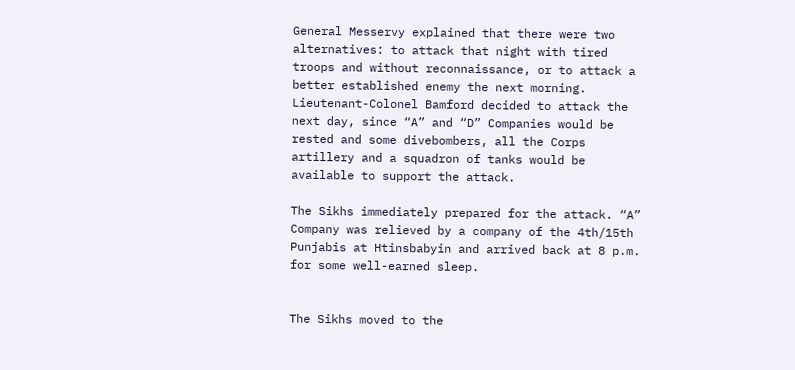General Messervy explained that there were two alternatives: to attack that night with tired troops and without reconnaissance, or to attack a better established enemy the next morning. Lieutenant-Colonel Bamford decided to attack the next day, since “A” and “D” Companies would be rested and some divebombers, all the Corps artillery and a squadron of tanks would be available to support the attack.

The Sikhs immediately prepared for the attack. “A” Company was relieved by a company of the 4th/15th Punjabis at Htinsbabyin and arrived back at 8 p.m. for some well-earned sleep.


The Sikhs moved to the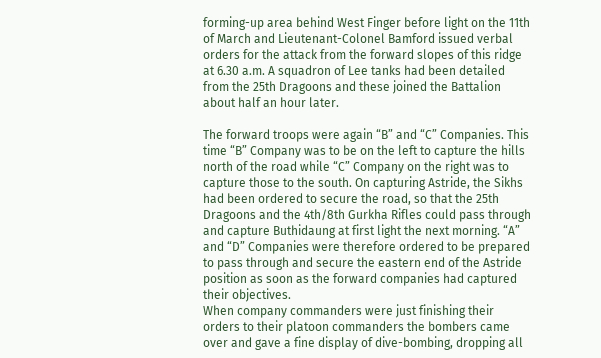forming-up area behind West Finger before light on the 11th of March and Lieutenant-Colonel Bamford issued verbal orders for the attack from the forward slopes of this ridge at 6.30 a.m. A squadron of Lee tanks had been detailed from the 25th Dragoons and these joined the Battalion about half an hour later.

The forward troops were again “B” and “C” Companies. This time “B” Company was to be on the left to capture the hills north of the road while “C” Company on the right was to capture those to the south. On capturing Astride, the Sikhs had been ordered to secure the road, so that the 25th Dragoons and the 4th/8th Gurkha Rifles could pass through and capture Buthidaung at first light the next morning. “A” and “D” Companies were therefore ordered to be prepared to pass through and secure the eastern end of the Astride position as soon as the forward companies had captured their objectives.
When company commanders were just finishing their orders to their platoon commanders the bombers came over and gave a fine display of dive-bombing, dropping all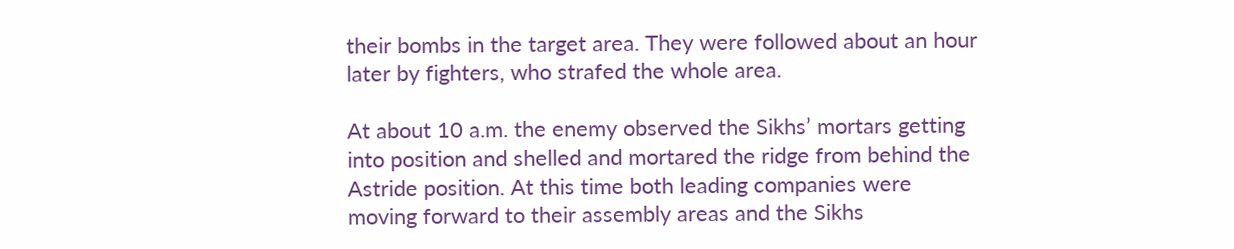their bombs in the target area. They were followed about an hour later by fighters, who strafed the whole area.

At about 10 a.m. the enemy observed the Sikhs’ mortars getting into position and shelled and mortared the ridge from behind the Astride position. At this time both leading companies were moving forward to their assembly areas and the Sikhs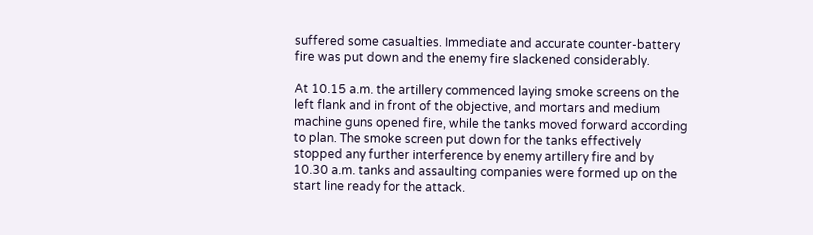suffered some casualties. Immediate and accurate counter-battery fire was put down and the enemy fire slackened considerably.

At 10.15 a.m. the artillery commenced laying smoke screens on the left flank and in front of the objective, and mortars and medium machine guns opened fire, while the tanks moved forward according to plan. The smoke screen put down for the tanks effectively stopped any further interference by enemy artillery fire and by 10.30 a.m. tanks and assaulting companies were formed up on the start line ready for the attack.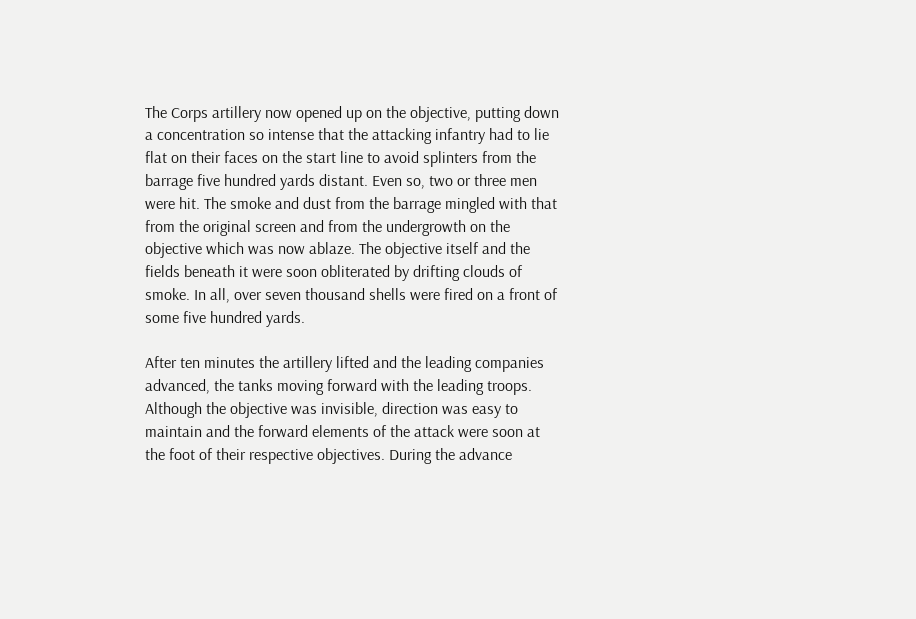The Corps artillery now opened up on the objective, putting down a concentration so intense that the attacking infantry had to lie flat on their faces on the start line to avoid splinters from the barrage five hundred yards distant. Even so, two or three men were hit. The smoke and dust from the barrage mingled with that from the original screen and from the undergrowth on the objective which was now ablaze. The objective itself and the fields beneath it were soon obliterated by drifting clouds of smoke. In all, over seven thousand shells were fired on a front of some five hundred yards.

After ten minutes the artillery lifted and the leading companies advanced, the tanks moving forward with the leading troops. Although the objective was invisible, direction was easy to maintain and the forward elements of the attack were soon at the foot of their respective objectives. During the advance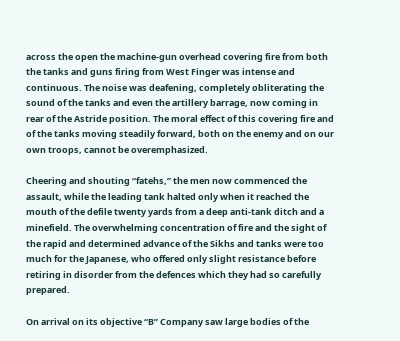across the open the machine-gun overhead covering fire from both the tanks and guns firing from West Finger was intense and continuous. The noise was deafening, completely obliterating the sound of the tanks and even the artillery barrage, now coming in rear of the Astride position. The moral effect of this covering fire and of the tanks moving steadily forward, both on the enemy and on our own troops, cannot be overemphasized.

Cheering and shouting “fatehs,” the men now commenced the assault, while the leading tank halted only when it reached the mouth of the defile twenty yards from a deep anti-tank ditch and a minefield. The overwhelming concentration of fire and the sight of the rapid and determined advance of the Sikhs and tanks were too much for the Japanese, who offered only slight resistance before retiring in disorder from the defences which they had so carefully prepared.

On arrival on its objective “B” Company saw large bodies of the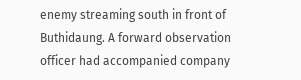enemy streaming south in front of Buthidaung. A forward observation officer had accompanied company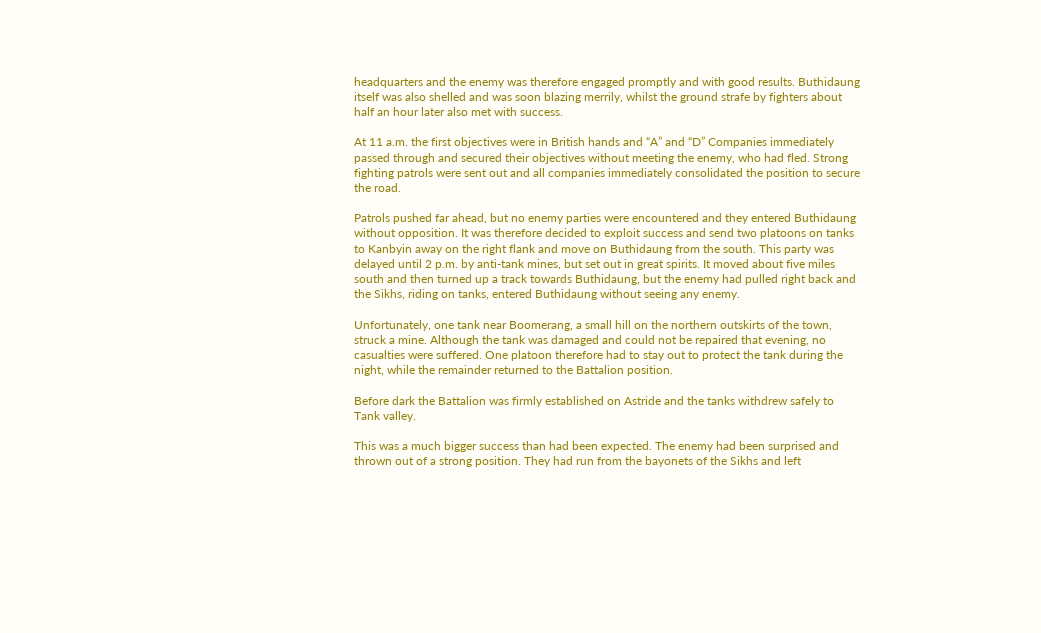headquarters and the enemy was therefore engaged promptly and with good results. Buthidaung itself was also shelled and was soon blazing merrily, whilst the ground strafe by fighters about half an hour later also met with success.

At 11 a.m. the first objectives were in British hands and “A” and “D” Companies immediately passed through and secured their objectives without meeting the enemy, who had fled. Strong fighting patrols were sent out and all companies immediately consolidated the position to secure the road.

Patrols pushed far ahead, but no enemy parties were encountered and they entered Buthidaung without opposition. It was therefore decided to exploit success and send two platoons on tanks to Kanbyin away on the right flank and move on Buthidaung from the south. This party was delayed until 2 p.m. by anti-tank mines, but set out in great spirits. It moved about five miles south and then turned up a track towards Buthidaung, but the enemy had pulled right back and the Sikhs, riding on tanks, entered Buthidaung without seeing any enemy.

Unfortunately, one tank near Boomerang, a small hill on the northern outskirts of the town, struck a mine. Although the tank was damaged and could not be repaired that evening, no casualties were suffered. One platoon therefore had to stay out to protect the tank during the night, while the remainder returned to the Battalion position.

Before dark the Battalion was firmly established on Astride and the tanks withdrew safely to Tank valley.

This was a much bigger success than had been expected. The enemy had been surprised and thrown out of a strong position. They had run from the bayonets of the Sikhs and left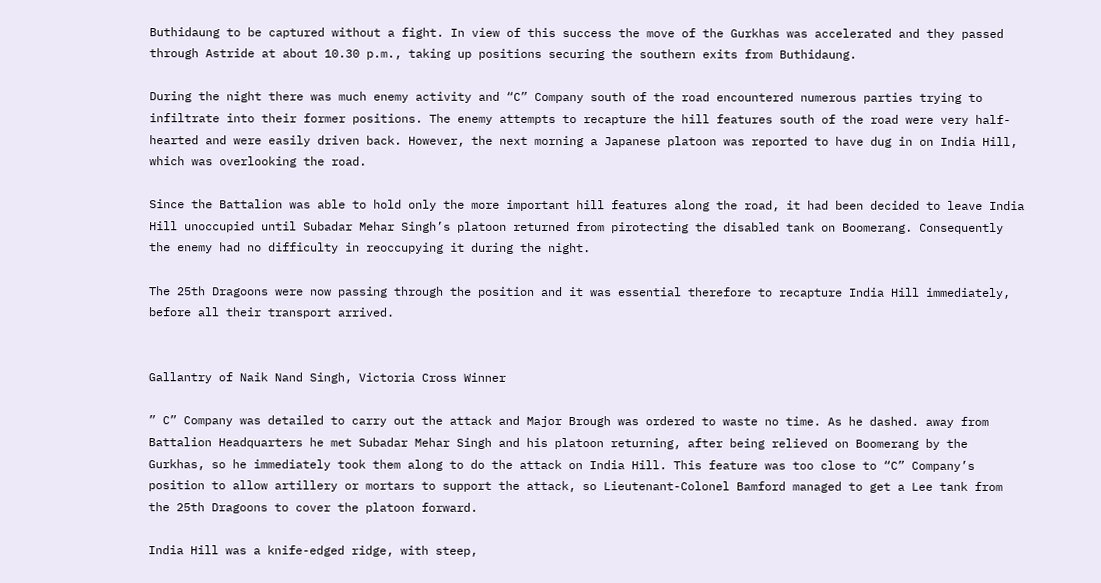Buthidaung to be captured without a fight. In view of this success the move of the Gurkhas was accelerated and they passed through Astride at about 10.30 p.m., taking up positions securing the southern exits from Buthidaung.

During the night there was much enemy activity and “C” Company south of the road encountered numerous parties trying to infiltrate into their former positions. The enemy attempts to recapture the hill features south of the road were very half-hearted and were easily driven back. However, the next morning a Japanese platoon was reported to have dug in on India Hill, which was overlooking the road.

Since the Battalion was able to hold only the more important hill features along the road, it had been decided to leave India Hill unoccupied until Subadar Mehar Singh’s platoon returned from pirotecting the disabled tank on Boomerang. Consequently the enemy had no difficulty in reoccupying it during the night.

The 25th Dragoons were now passing through the position and it was essential therefore to recapture India Hill immediately, before all their transport arrived.


Gallantry of Naik Nand Singh, Victoria Cross Winner

” C” Company was detailed to carry out the attack and Major Brough was ordered to waste no time. As he dashed. away from Battalion Headquarters he met Subadar Mehar Singh and his platoon returning, after being relieved on Boomerang by the Gurkhas, so he immediately took them along to do the attack on India Hill. This feature was too close to “C” Company’s position to allow artillery or mortars to support the attack, so Lieutenant-Colonel Bamford managed to get a Lee tank from the 25th Dragoons to cover the platoon forward.

India Hill was a knife-edged ridge, with steep,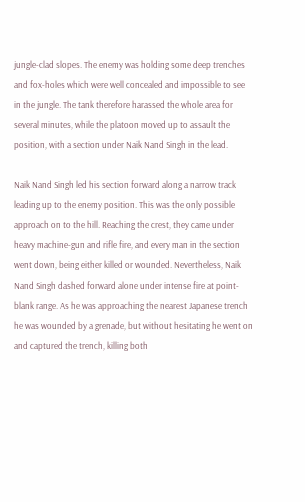jungle-clad slopes. The enemy was holding some deep trenches and fox-holes which were well concealed and impossible to see in the jungle. The tank therefore harassed the whole area for several minutes, while the platoon moved up to assault the position, with a section under Naik Nand Singh in the lead.

Naik Nand Singh led his section forward along a narrow track leading up to the enemy position. This was the only possible approach on to the hill. Reaching the crest, they came under heavy machine-gun and rifle fire, and every man in the section went down, being either killed or wounded. Nevertheless, Naik Nand Singh dashed forward alone under intense fire at point-blank range. As he was approaching the nearest Japanese trench he was wounded by a grenade, but without hesitating he went on and captured the trench, killing both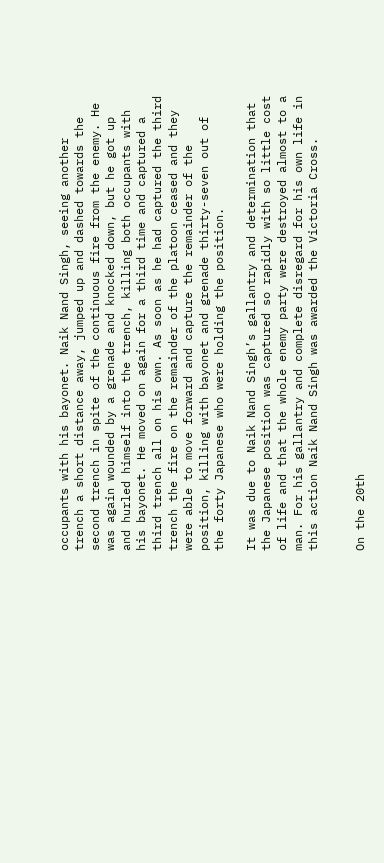occupants with his bayonet. Naik Nand Singh, seeing another trench a short distance away, jumped up and dashed towards the second trench in spite of the continuous fire from the enemy. He was again wounded by a grenade and knocked down, but he got up and hurled himself into the trench, killing both occupants with his bayonet. He moved on again for a third time and captured a third trench all on his own. As soon as he had captured the third trench the fire on the remainder of the platoon ceased and they were able to move forward and capture the remainder of the position, killing with bayonet and grenade thirty-seven out of the forty Japanese who were holding the position.

It was due to Naik Nand Singh’s gallantry and determination that the Japanese position was captured so rapidly with so little cost of life and that the whole enemy party were destroyed almost to a man. For his gallantry and complete disregard for his own life in this action Naik Nand Singh was awarded the Victoria Cross.


On the 20th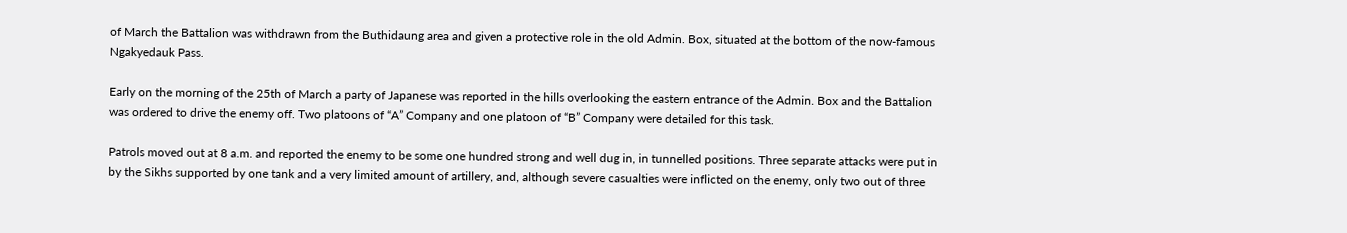of March the Battalion was withdrawn from the Buthidaung area and given a protective role in the old Admin. Box, situated at the bottom of the now-famous Ngakyedauk Pass.

Early on the morning of the 25th of March a party of Japanese was reported in the hills overlooking the eastern entrance of the Admin. Box and the Battalion was ordered to drive the enemy off. Two platoons of “A” Company and one platoon of “B” Company were detailed for this task.

Patrols moved out at 8 a.m. and reported the enemy to be some one hundred strong and well dug in, in tunnelled positions. Three separate attacks were put in by the Sikhs supported by one tank and a very limited amount of artillery, and, although severe casualties were inflicted on the enemy, only two out of three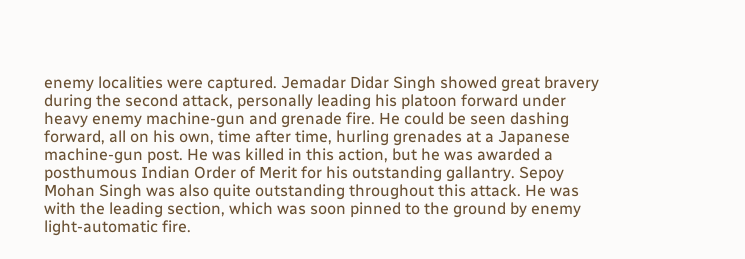enemy localities were captured. Jemadar Didar Singh showed great bravery during the second attack, personally leading his platoon forward under heavy enemy machine-gun and grenade fire. He could be seen dashing forward, all on his own, time after time, hurling grenades at a Japanese machine-gun post. He was killed in this action, but he was awarded a posthumous Indian Order of Merit for his outstanding gallantry. Sepoy Mohan Singh was also quite outstanding throughout this attack. He was with the leading section, which was soon pinned to the ground by enemy light-automatic fire.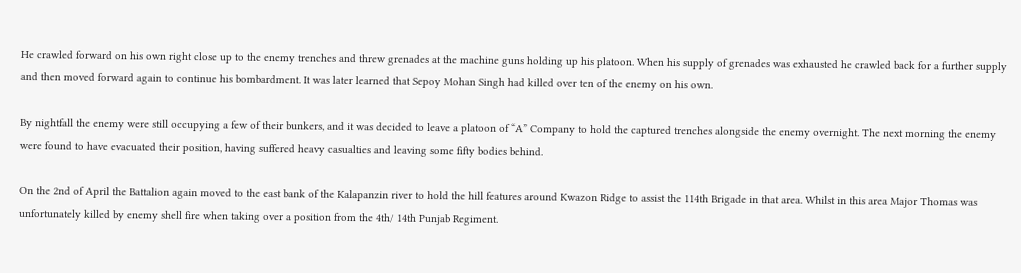He crawled forward on his own right close up to the enemy trenches and threw grenades at the machine guns holding up his platoon. When his supply of grenades was exhausted he crawled back for a further supply and then moved forward again to continue his bombardment. It was later learned that Sepoy Mohan Singh had killed over ten of the enemy on his own.

By nightfall the enemy were still occupying a few of their bunkers, and it was decided to leave a platoon of “A” Company to hold the captured trenches alongside the enemy overnight. The next morning the enemy were found to have evacuated their position, having suffered heavy casualties and leaving some fifty bodies behind.

On the 2nd of April the Battalion again moved to the east bank of the Kalapanzin river to hold the hill features around Kwazon Ridge to assist the 114th Brigade in that area. Whilst in this area Major Thomas was unfortunately killed by enemy shell fire when taking over a position from the 4th/ 14th Punjab Regiment.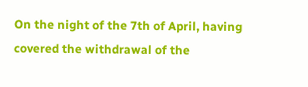On the night of the 7th of April, having covered the withdrawal of the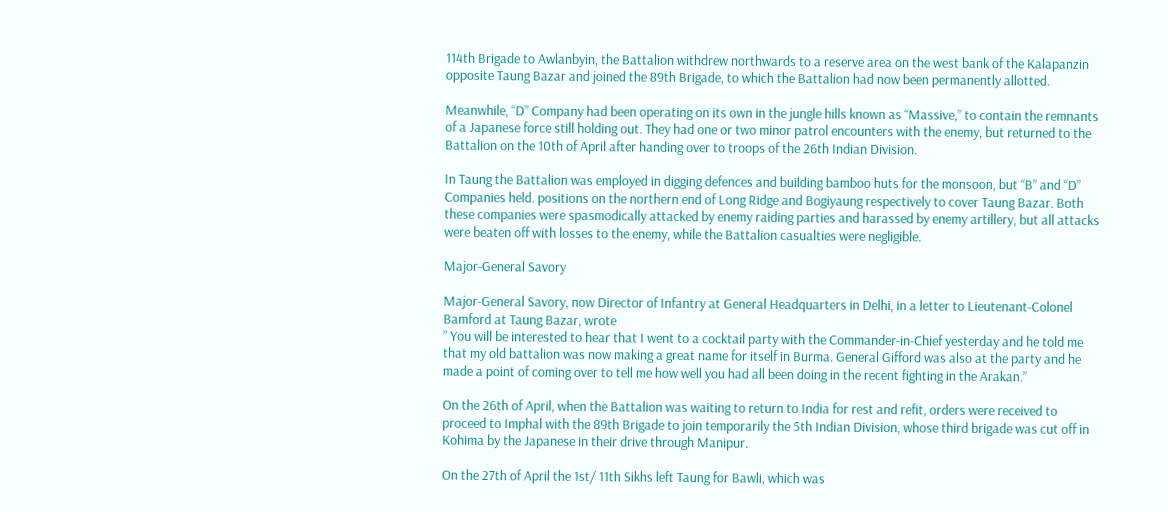114th Brigade to Awlanbyin, the Battalion withdrew northwards to a reserve area on the west bank of the Kalapanzin opposite Taung Bazar and joined the 89th Brigade, to which the Battalion had now been permanently allotted.

Meanwhile, “D” Company had been operating on its own in the jungle hills known as “Massive,” to contain the remnants of a Japanese force still holding out. They had one or two minor patrol encounters with the enemy, but returned to the Battalion on the 10th of April after handing over to troops of the 26th Indian Division.

In Taung the Battalion was employed in digging defences and building bamboo huts for the monsoon, but “B” and “D” Companies held. positions on the northern end of Long Ridge and Bogiyaung respectively to cover Taung Bazar. Both these companies were spasmodically attacked by enemy raiding parties and harassed by enemy artillery, but all attacks were beaten off with losses to the enemy, while the Battalion casualties were negligible.

Major-General Savory

Major-General Savory, now Director of Infantry at General Headquarters in Delhi, in a letter to Lieutenant-Colonel Bamford at Taung Bazar, wrote
” You will be interested to hear that I went to a cocktail party with the Commander-in-Chief yesterday and he told me that my old battalion was now making a great name for itself in Burma. General Gifford was also at the party and he made a point of coming over to tell me how well you had all been doing in the recent fighting in the Arakan.”

On the 26th of April, when the Battalion was waiting to return to India for rest and refit, orders were received to proceed to Imphal with the 89th Brigade to join temporarily the 5th Indian Division, whose third brigade was cut off in Kohima by the Japanese in their drive through Manipur.

On the 27th of April the 1st/ 11th Sikhs left Taung for Bawli, which was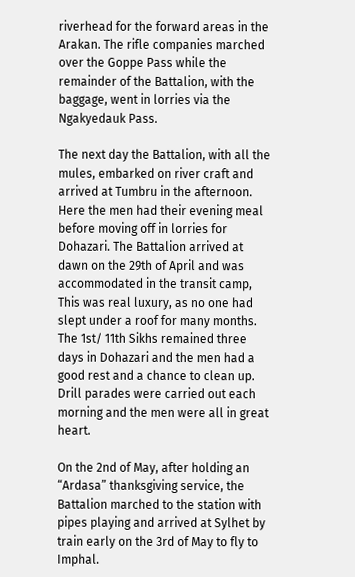riverhead for the forward areas in the Arakan. The rifle companies marched over the Goppe Pass while the remainder of the Battalion, with the baggage, went in lorries via the Ngakyedauk Pass.

The next day the Battalion, with all the mules, embarked on river craft and arrived at Tumbru in the afternoon. Here the men had their evening meal before moving off in lorries for Dohazari. The Battalion arrived at dawn on the 29th of April and was accommodated in the transit camp, This was real luxury, as no one had slept under a roof for many months.
The 1st/ 11th Sikhs remained three days in Dohazari and the men had a good rest and a chance to clean up. Drill parades were carried out each morning and the men were all in great heart.

On the 2nd of May, after holding an “Ardasa” thanksgiving service, the Battalion marched to the station with pipes playing and arrived at Sylhet by train early on the 3rd of May to fly to Imphal.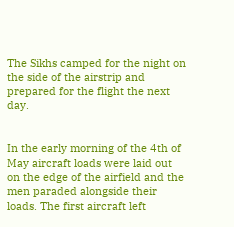The Sikhs camped for the night on the side of the airstrip and prepared for the flight the next day.


In the early morning of the 4th of May aircraft loads were laid out on the edge of the airfield and the men paraded alongside their loads. The first aircraft left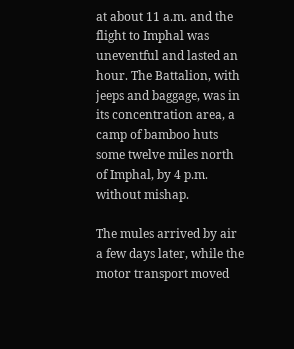at about 11 a.m. and the flight to Imphal was uneventful and lasted an hour. The Battalion, with jeeps and baggage, was in its concentration area, a camp of bamboo huts some twelve miles north of Imphal, by 4 p.m. without mishap.

The mules arrived by air a few days later, while the motor transport moved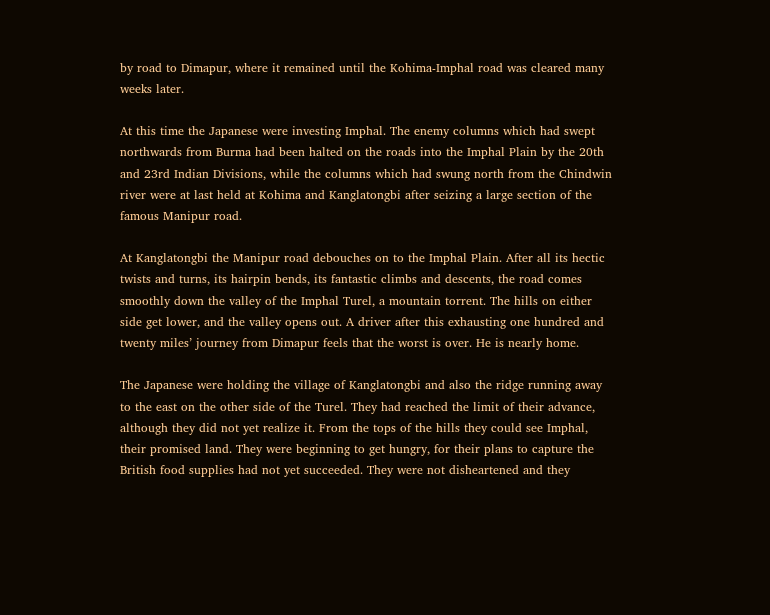by road to Dimapur, where it remained until the Kohima-Imphal road was cleared many weeks later.

At this time the Japanese were investing Imphal. The enemy columns which had swept northwards from Burma had been halted on the roads into the Imphal Plain by the 20th and 23rd Indian Divisions, while the columns which had swung north from the Chindwin river were at last held at Kohima and Kanglatongbi after seizing a large section of the famous Manipur road.

At Kanglatongbi the Manipur road debouches on to the Imphal Plain. After all its hectic twists and turns, its hairpin bends, its fantastic climbs and descents, the road comes smoothly down the valley of the Imphal Turel, a mountain torrent. The hills on either side get lower, and the valley opens out. A driver after this exhausting one hundred and twenty miles’ journey from Dimapur feels that the worst is over. He is nearly home.

The Japanese were holding the village of Kanglatongbi and also the ridge running away to the east on the other side of the Turel. They had reached the limit of their advance, although they did not yet realize it. From the tops of the hills they could see Imphal, their promised land. They were beginning to get hungry, for their plans to capture the British food supplies had not yet succeeded. They were not disheartened and they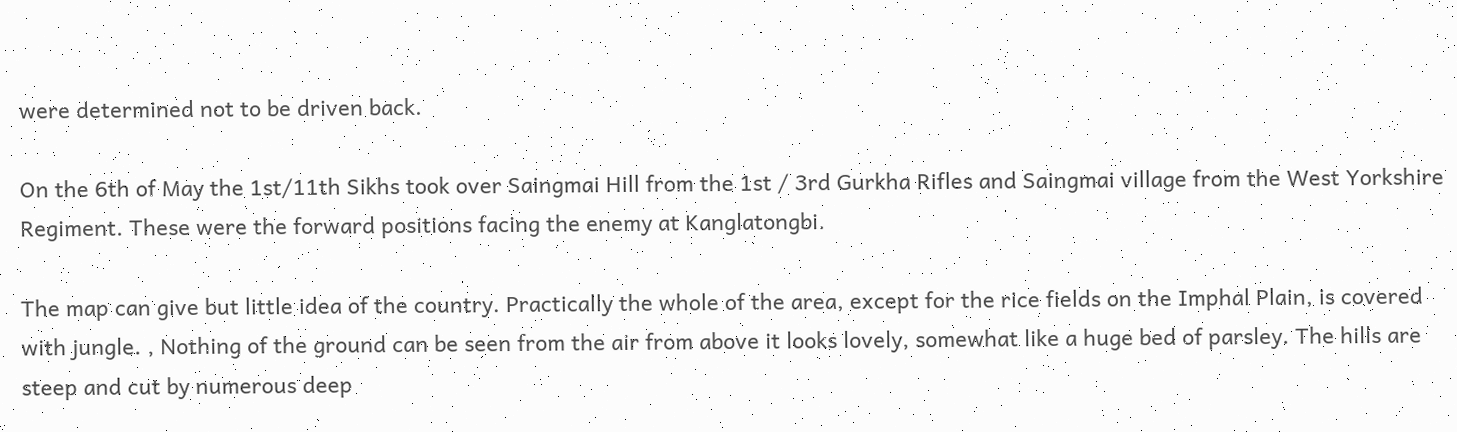were determined not to be driven back.

On the 6th of May the 1st/11th Sikhs took over Saingmai Hill from the 1st / 3rd Gurkha Rifles and Saingmai village from the West Yorkshire Regiment. These were the forward positions facing the enemy at Kanglatongbi.

The map can give but little idea of the country. Practically the whole of the area, except for the rice fields on the Imphal Plain, is covered with jungle. , Nothing of the ground can be seen from the air from above it looks lovely, somewhat like a huge bed of parsley. The hills are steep and cut by numerous deep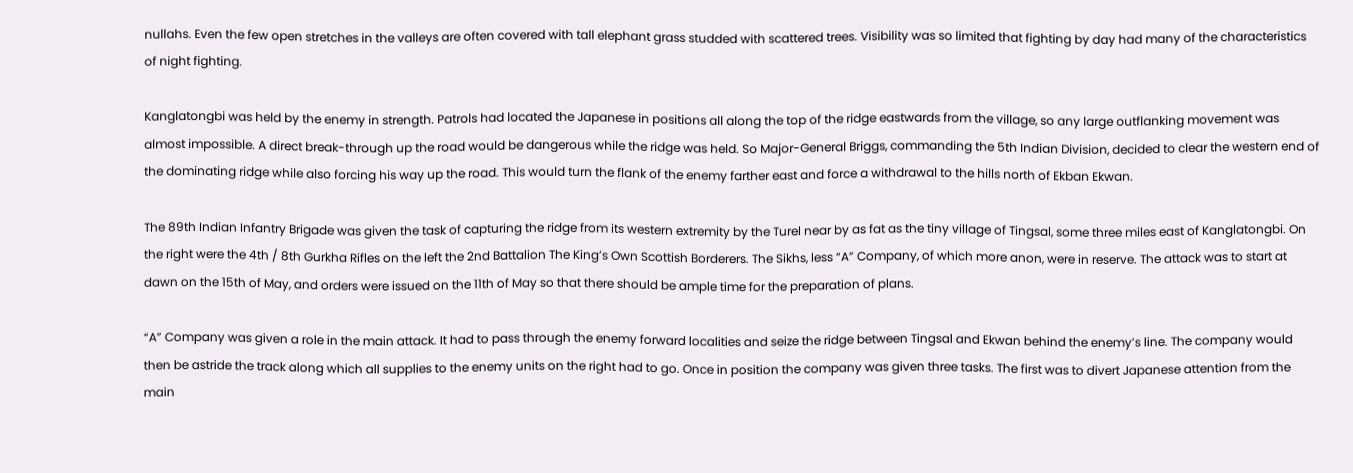nullahs. Even the few open stretches in the valleys are often covered with tall elephant grass studded with scattered trees. Visibility was so limited that fighting by day had many of the characteristics of night fighting.

Kanglatongbi was held by the enemy in strength. Patrols had located the Japanese in positions all along the top of the ridge eastwards from the village, so any large outflanking movement was almost impossible. A direct break-through up the road would be dangerous while the ridge was held. So Major-General Briggs, commanding the 5th Indian Division, decided to clear the western end of the dominating ridge while also forcing his way up the road. This would turn the flank of the enemy farther east and force a withdrawal to the hills north of Ekban Ekwan.

The 89th Indian Infantry Brigade was given the task of capturing the ridge from its western extremity by the Turel near by as fat as the tiny village of Tingsal, some three miles east of Kanglatongbi. On the right were the 4th / 8th Gurkha Rifles on the left the 2nd Battalion The King’s Own Scottish Borderers. The Sikhs, less “A” Company, of which more anon, were in reserve. The attack was to start at dawn on the 15th of May, and orders were issued on the 11th of May so that there should be ample time for the preparation of plans.

“A” Company was given a role in the main attack. It had to pass through the enemy forward localities and seize the ridge between Tingsal and Ekwan behind the enemy’s line. The company would then be astride the track along which all supplies to the enemy units on the right had to go. Once in position the company was given three tasks. The first was to divert Japanese attention from the main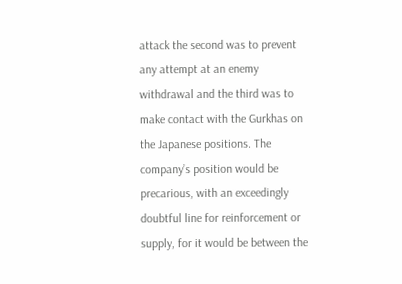attack the second was to prevent any attempt at an enemy withdrawal and the third was to make contact with the Gurkhas on the Japanese positions. The company’s position would be precarious, with an exceedingly doubtful line for reinforcement or supply, for it would be between the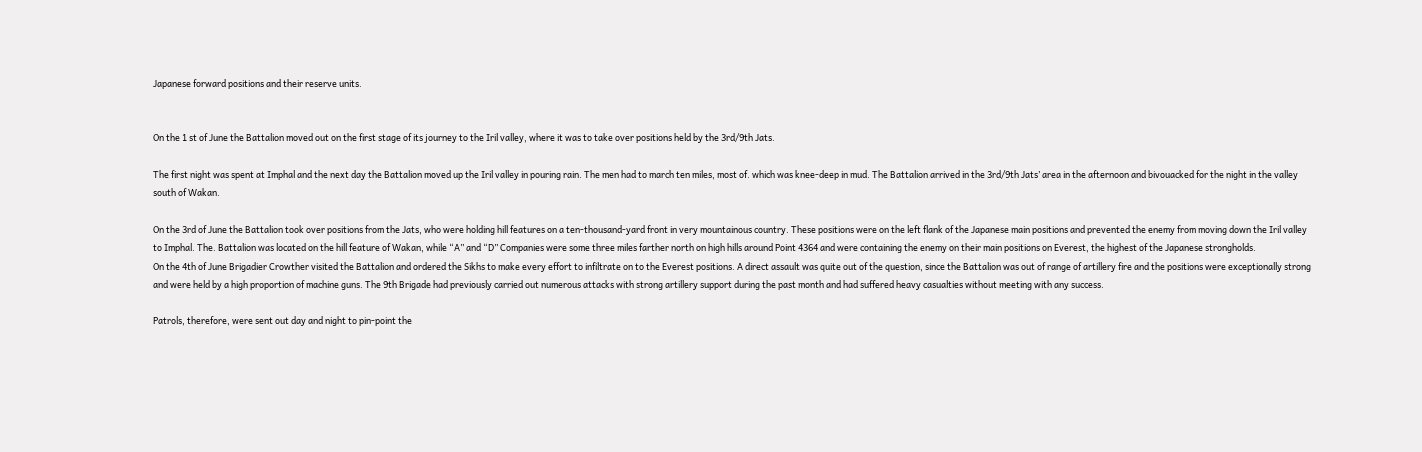Japanese forward positions and their reserve units.


On the 1 st of June the Battalion moved out on the first stage of its journey to the Iril valley, where it was to take over positions held by the 3rd/9th Jats.

The first night was spent at Imphal and the next day the Battalion moved up the Iril valley in pouring rain. The men had to march ten miles, most of. which was knee-deep in mud. The Battalion arrived in the 3rd/9th Jats’ area in the afternoon and bivouacked for the night in the valley south of Wakan.

On the 3rd of June the Battalion took over positions from the Jats, who were holding hill features on a ten-thousand-yard front in very mountainous country. These positions were on the left flank of the Japanese main positions and prevented the enemy from moving down the Iril valley to Imphal. The. Battalion was located on the hill feature of Wakan, while “A” and “D” Companies were some three miles farther north on high hills around Point 4364 and were containing the enemy on their main positions on Everest, the highest of the Japanese strongholds.
On the 4th of June Brigadier Crowther visited the Battalion and ordered the Sikhs to make every effort to infiltrate on to the Everest positions. A direct assault was quite out of the question, since the Battalion was out of range of artillery fire and the positions were exceptionally strong and were held by a high proportion of machine guns. The 9th Brigade had previously carried out numerous attacks with strong artillery support during the past month and had suffered heavy casualties without meeting with any success.

Patrols, therefore, were sent out day and night to pin-point the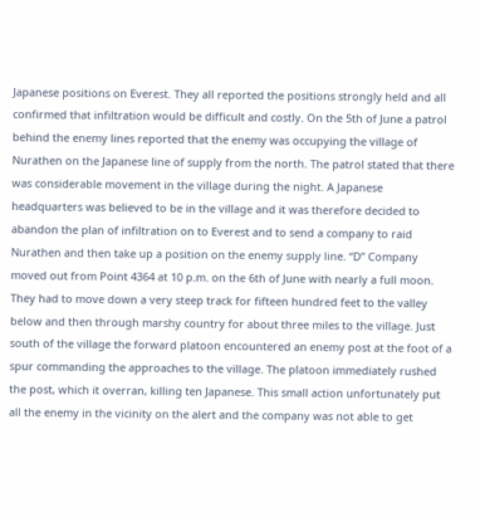Japanese positions on Everest. They all reported the positions strongly held and all confirmed that infiltration would be difficult and costly. On the 5th of June a patrol behind the enemy lines reported that the enemy was occupying the village of Nurathen on the Japanese line of supply from the north. The patrol stated that there was considerable movement in the village during the night. A Japanese headquarters was believed to be in the village and it was therefore decided to abandon the plan of infiltration on to Everest and to send a company to raid Nurathen and then take up a position on the enemy supply line. “D” Company moved out from Point 4364 at 10 p.m. on the 6th of June with nearly a full moon. They had to move down a very steep track for fifteen hundred feet to the valley below and then through marshy country for about three miles to the village. Just south of the village the forward platoon encountered an enemy post at the foot of a spur commanding the approaches to the village. The platoon immediately rushed the post, which it overran, killing ten Japanese. This small action unfortunately put all the enemy in the vicinity on the alert and the company was not able to get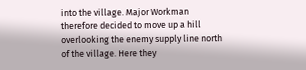into the village. Major Workman therefore decided to move up a hill overlooking the enemy supply line north of the village. Here they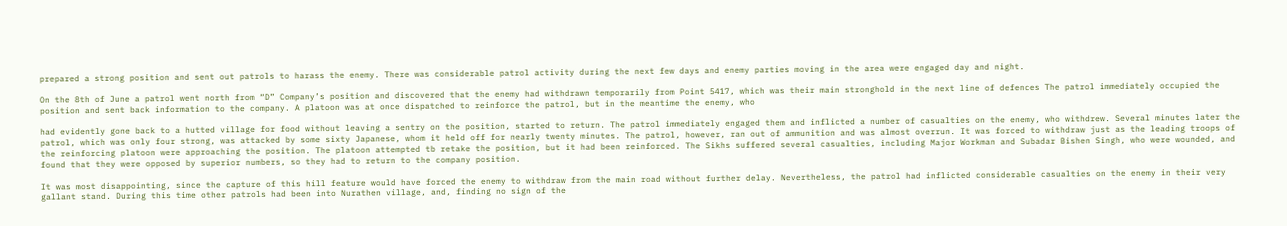prepared a strong position and sent out patrols to harass the enemy. There was considerable patrol activity during the next few days and enemy parties moving in the area were engaged day and night.

On the 8th of June a patrol went north from “D” Company’s position and discovered that the enemy had withdrawn temporarily from Point 5417, which was their main stronghold in the next line of defences The patrol immediately occupied the position and sent back information to the company. A platoon was at once dispatched to reinforce the patrol, but in the meantime the enemy, who

had evidently gone back to a hutted village for food without leaving a sentry on the position, started to return. The patrol immediately engaged them and inflicted a number of casualties on the enemy, who withdrew. Several minutes later the patrol, which was only four strong, was attacked by some sixty Japanese, whom it held off for nearly twenty minutes. The patrol, however, ran out of ammunition and was almost overrun. It was forced to withdraw just as the leading troops of the reinforcing platoon were approaching the position. The platoon attempted tb retake the position, but it had been reinforced. The Sikhs suffered several casualties, including Major Workman and Subadar Bishen Singh, who were wounded, and found that they were opposed by superior numbers, so they had to return to the company position.

It was most disappointing, since the capture of this hill feature would have forced the enemy to withdraw from the main road without further delay. Nevertheless, the patrol had inflicted considerable casualties on the enemy in their very gallant stand. During this time other patrols had been into Nurathen village, and, finding no sign of the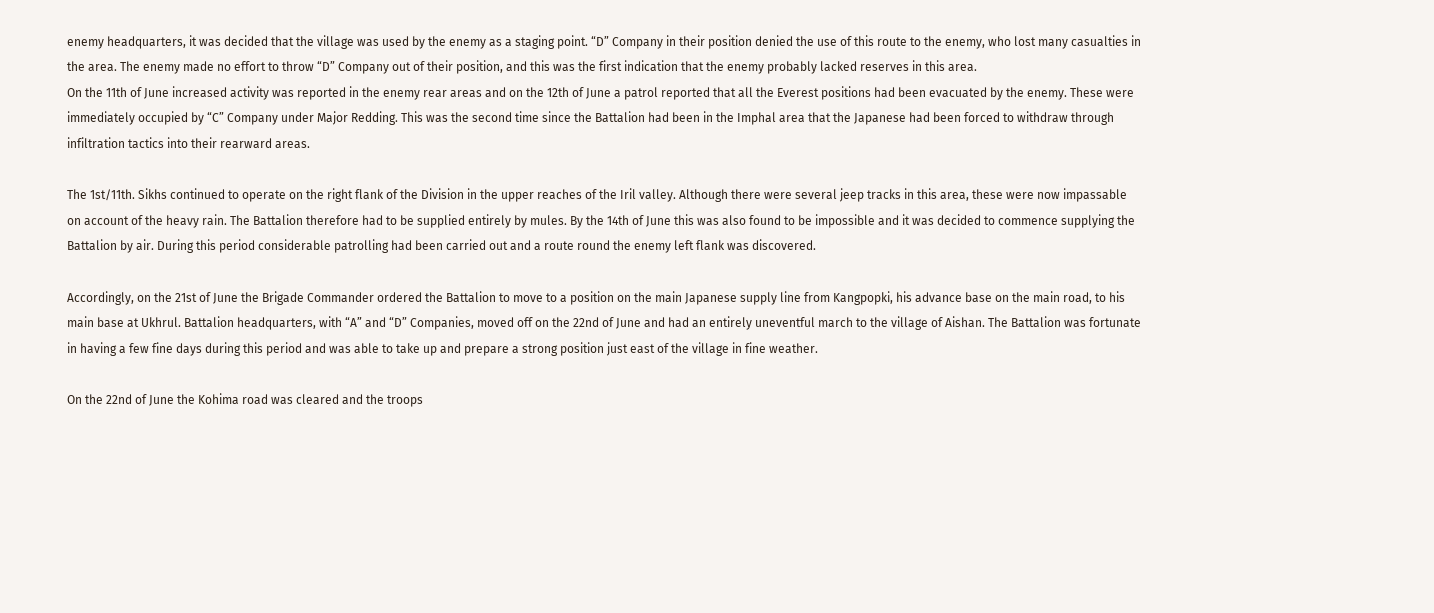enemy headquarters, it was decided that the village was used by the enemy as a staging point. “D” Company in their position denied the use of this route to the enemy, who lost many casualties in the area. The enemy made no effort to throw “D” Company out of their position, and this was the first indication that the enemy probably lacked reserves in this area.
On the 11th of June increased activity was reported in the enemy rear areas and on the 12th of June a patrol reported that all the Everest positions had been evacuated by the enemy. These were immediately occupied by “C” Company under Major Redding. This was the second time since the Battalion had been in the Imphal area that the Japanese had been forced to withdraw through infiltration tactics into their rearward areas.

The 1st/11th. Sikhs continued to operate on the right flank of the Division in the upper reaches of the Iril valley. Although there were several jeep tracks in this area, these were now impassable on account of the heavy rain. The Battalion therefore had to be supplied entirely by mules. By the 14th of June this was also found to be impossible and it was decided to commence supplying the Battalion by air. During this period considerable patrolling had been carried out and a route round the enemy left flank was discovered.

Accordingly, on the 21st of June the Brigade Commander ordered the Battalion to move to a position on the main Japanese supply line from Kangpopki, his advance base on the main road, to his main base at Ukhrul. Battalion headquarters, with “A” and “D” Companies, moved off on the 22nd of June and had an entirely uneventful march to the village of Aishan. The Battalion was fortunate in having a few fine days during this period and was able to take up and prepare a strong position just east of the village in fine weather.

On the 22nd of June the Kohima road was cleared and the troops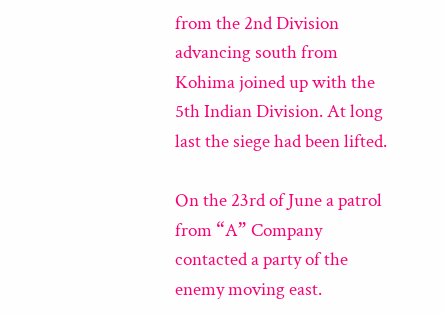from the 2nd Division advancing south from Kohima joined up with the 5th Indian Division. At long last the siege had been lifted.

On the 23rd of June a patrol from “A” Company contacted a party of the enemy moving east.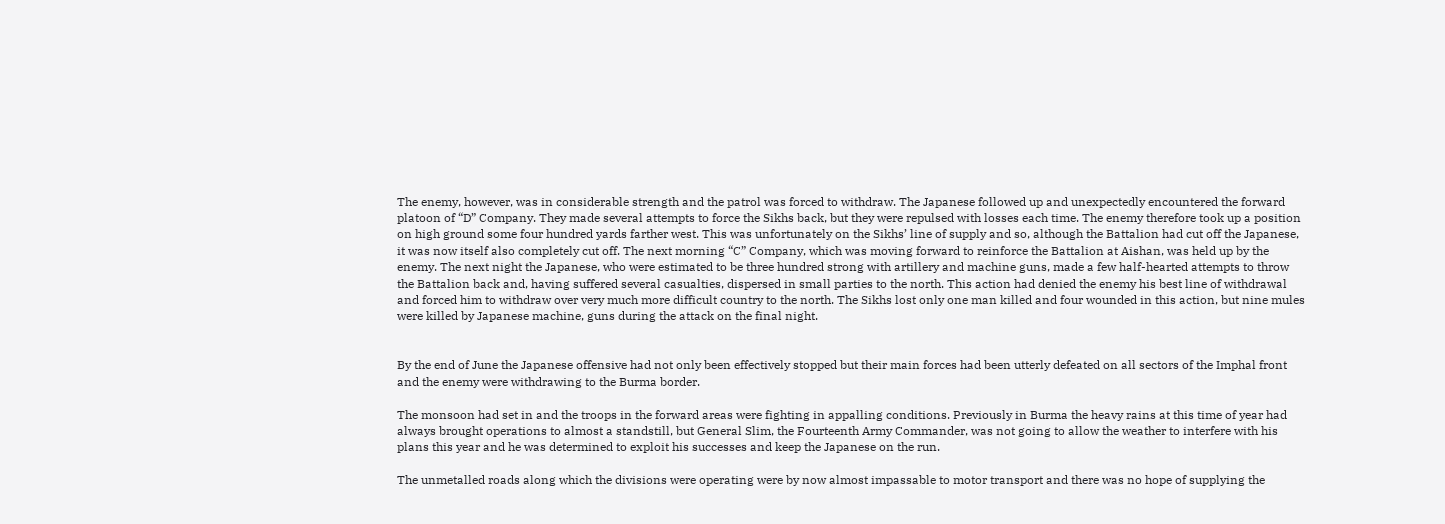The enemy, however, was in considerable strength and the patrol was forced to withdraw. The Japanese followed up and unexpectedly encountered the forward platoon of “D” Company. They made several attempts to force the Sikhs back, but they were repulsed with losses each time. The enemy therefore took up a position on high ground some four hundred yards farther west. This was unfortunately on the Sikhs’ line of supply and so, although the Battalion had cut off the Japanese, it was now itself also completely cut off. The next morning “C” Company, which was moving forward to reinforce the Battalion at Aishan, was held up by the enemy. The next night the Japanese, who were estimated to be three hundred strong with artillery and machine guns, made a few half-hearted attempts to throw the Battalion back and, having suffered several casualties, dispersed in small parties to the north. This action had denied the enemy his best line of withdrawal and forced him to withdraw over very much more difficult country to the north. The Sikhs lost only one man killed and four wounded in this action, but nine mules were killed by Japanese machine, guns during the attack on the final night.


By the end of June the Japanese offensive had not only been effectively stopped but their main forces had been utterly defeated on all sectors of the Imphal front and the enemy were withdrawing to the Burma border.

The monsoon had set in and the troops in the forward areas were fighting in appalling conditions. Previously in Burma the heavy rains at this time of year had always brought operations to almost a standstill, but General Slim, the Fourteenth Army Commander, was not going to allow the weather to interfere with his plans this year and he was determined to exploit his successes and keep the Japanese on the run.

The unmetalled roads along which the divisions were operating were by now almost impassable to motor transport and there was no hope of supplying the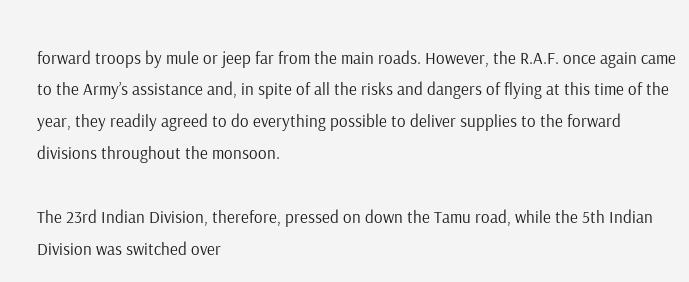forward troops by mule or jeep far from the main roads. However, the R.A.F. once again came to the Army’s assistance and, in spite of all the risks and dangers of flying at this time of the year, they readily agreed to do everything possible to deliver supplies to the forward divisions throughout the monsoon.

The 23rd Indian Division, therefore, pressed on down the Tamu road, while the 5th Indian Division was switched over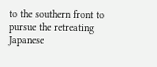to the southern front to pursue the retreating Japanese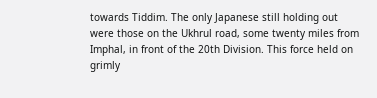towards Tiddim. The only Japanese still holding out were those on the Ukhrul road, some twenty miles from Imphal, in front of the 20th Division. This force held on grimly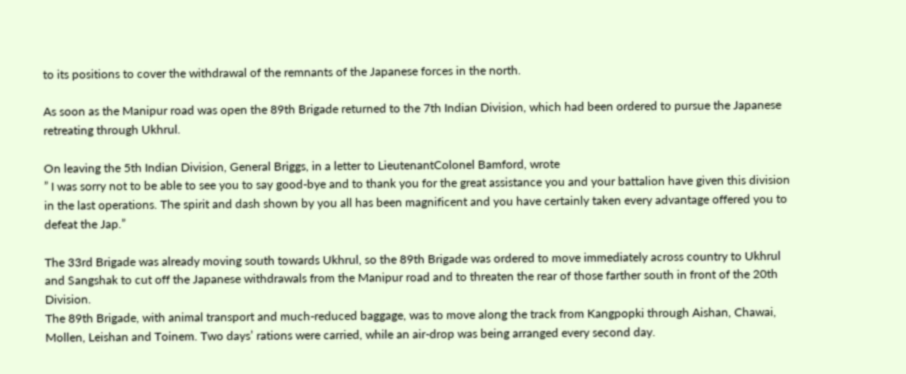to its positions to cover the withdrawal of the remnants of the Japanese forces in the north.

As soon as the Manipur road was open the 89th Brigade returned to the 7th Indian Division, which had been ordered to pursue the Japanese retreating through Ukhrul.

On leaving the 5th Indian Division, General Briggs, in a letter to LieutenantColonel Bamford, wrote
” I was sorry not to be able to see you to say good-bye and to thank you for the great assistance you and your battalion have given this division in the last operations. The spirit and dash shown by you all has been magnificent and you have certainly taken every advantage offered you to defeat the Jap.”

The 33rd Brigade was already moving south towards Ukhrul, so the 89th Brigade was ordered to move immediately across country to Ukhrul and Sangshak to cut off the Japanese withdrawals from the Manipur road and to threaten the rear of those farther south in front of the 20th Division.
The 89th Brigade, with animal transport and much-reduced baggage, was to move along the track from Kangpopki through Aishan, Chawai, Mollen, Leishan and Toinem. Two days’ rations were carried, while an air-drop was being arranged every second day.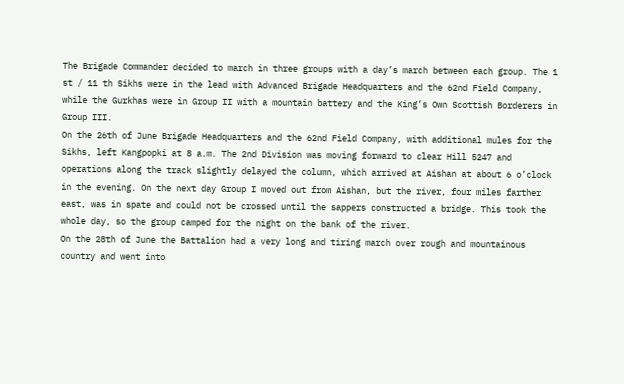The Brigade Commander decided to march in three groups with a day’s march between each group. The 1 st / 11 th Sikhs were in the lead with Advanced Brigade Headquarters and the 62nd Field Company, while the Gurkhas were in Group II with a mountain battery and the King’s Own Scottish Borderers in Group III.
On the 26th of June Brigade Headquarters and the 62nd Field Company, with additional mules for the Sikhs, left Kangpopki at 8 a.m. The 2nd Division was moving forward to clear Hill 5247 and operations along the track slightly delayed the column, which arrived at Aishan at about 6 o’clock in the evening. On the next day Group I moved out from Aishan, but the river, four miles farther east, was in spate and could not be crossed until the sappers constructed a bridge. This took the whole day, so the group camped for the night on the bank of the river.
On the 28th of June the Battalion had a very long and tiring march over rough and mountainous country and went into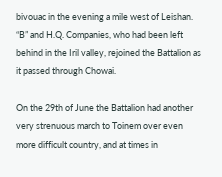bivouac in the evening a mile west of Leishan. “B” and H.Q. Companies, who had been left behind in the Iril valley, rejoined the Battalion as it passed through Chowai.

On the 29th of June the Battalion had another very strenuous march to Toinem over even more difficult country, and at times in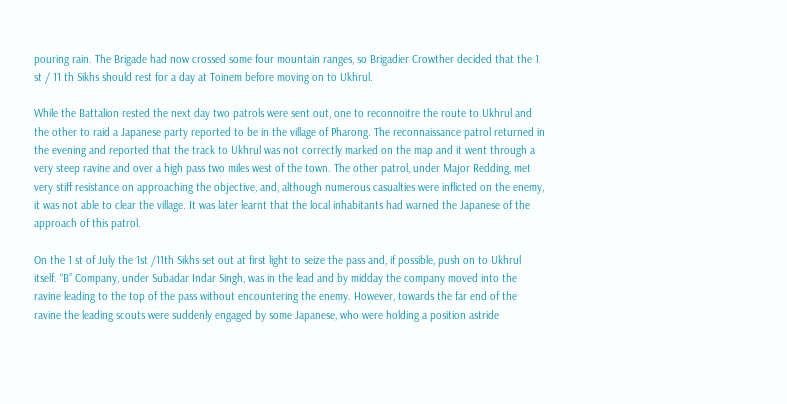pouring rain. The Brigade had now crossed some four mountain ranges, so Brigadier Crowther decided that the 1 st / 11 th Sikhs should rest for a day at Toinem before moving on to Ukhrul.

While the Battalion rested the next day two patrols were sent out, one to reconnoitre the route to Ukhrul and the other to raid a Japanese party reported to be in the village of Pharong. The reconnaissance patrol returned in the evening and reported that the track to Ukhrul was not correctly marked on the map and it went through a very steep ravine and over a high pass two miles west of the town. The other patrol, under Major Redding, met very stiff resistance on approaching the objective, and, although numerous casualties were inflicted on the enemy, it was not able to clear the village. It was later learnt that the local inhabitants had warned the Japanese of the approach of this patrol.

On the 1 st of July the 1st /11th Sikhs set out at first light to seize the pass and, if possible, push on to Ukhrul itself. “B” Company, under Subadar Indar Singh, was in the lead and by midday the company moved into the ravine leading to the top of the pass without encountering the enemy. However, towards the far end of the ravine the leading scouts were suddenly engaged by some Japanese, who were holding a position astride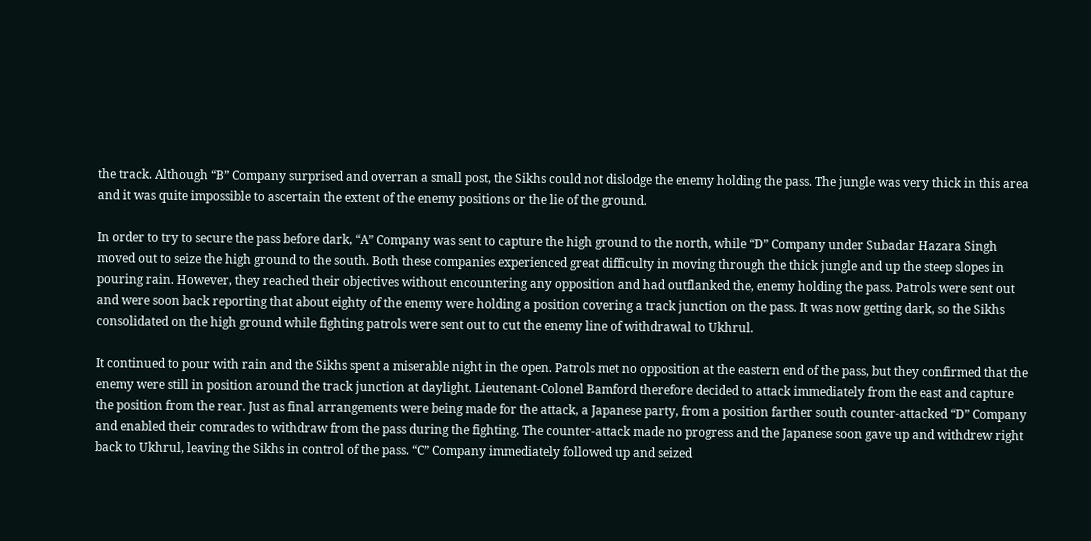the track. Although “B” Company surprised and overran a small post, the Sikhs could not dislodge the enemy holding the pass. The jungle was very thick in this area and it was quite impossible to ascertain the extent of the enemy positions or the lie of the ground.

In order to try to secure the pass before dark, “A” Company was sent to capture the high ground to the north, while “D” Company under Subadar Hazara Singh moved out to seize the high ground to the south. Both these companies experienced great difficulty in moving through the thick jungle and up the steep slopes in pouring rain. However, they reached their objectives without encountering any opposition and had outflanked the, enemy holding the pass. Patrols were sent out and were soon back reporting that about eighty of the enemy were holding a position covering a track junction on the pass. It was now getting dark, so the Sikhs consolidated on the high ground while fighting patrols were sent out to cut the enemy line of withdrawal to Ukhrul.

It continued to pour with rain and the Sikhs spent a miserable night in the open. Patrols met no opposition at the eastern end of the pass, but they confirmed that the enemy were still in position around the track junction at daylight. Lieutenant-Colonel Bamford therefore decided to attack immediately from the east and capture the position from the rear. Just as final arrangements were being made for the attack, a Japanese party, from a position farther south counter-attacked “D” Company and enabled their comrades to withdraw from the pass during the fighting. The counter-attack made no progress and the Japanese soon gave up and withdrew right back to Ukhrul, leaving the Sikhs in control of the pass. “C” Company immediately followed up and seized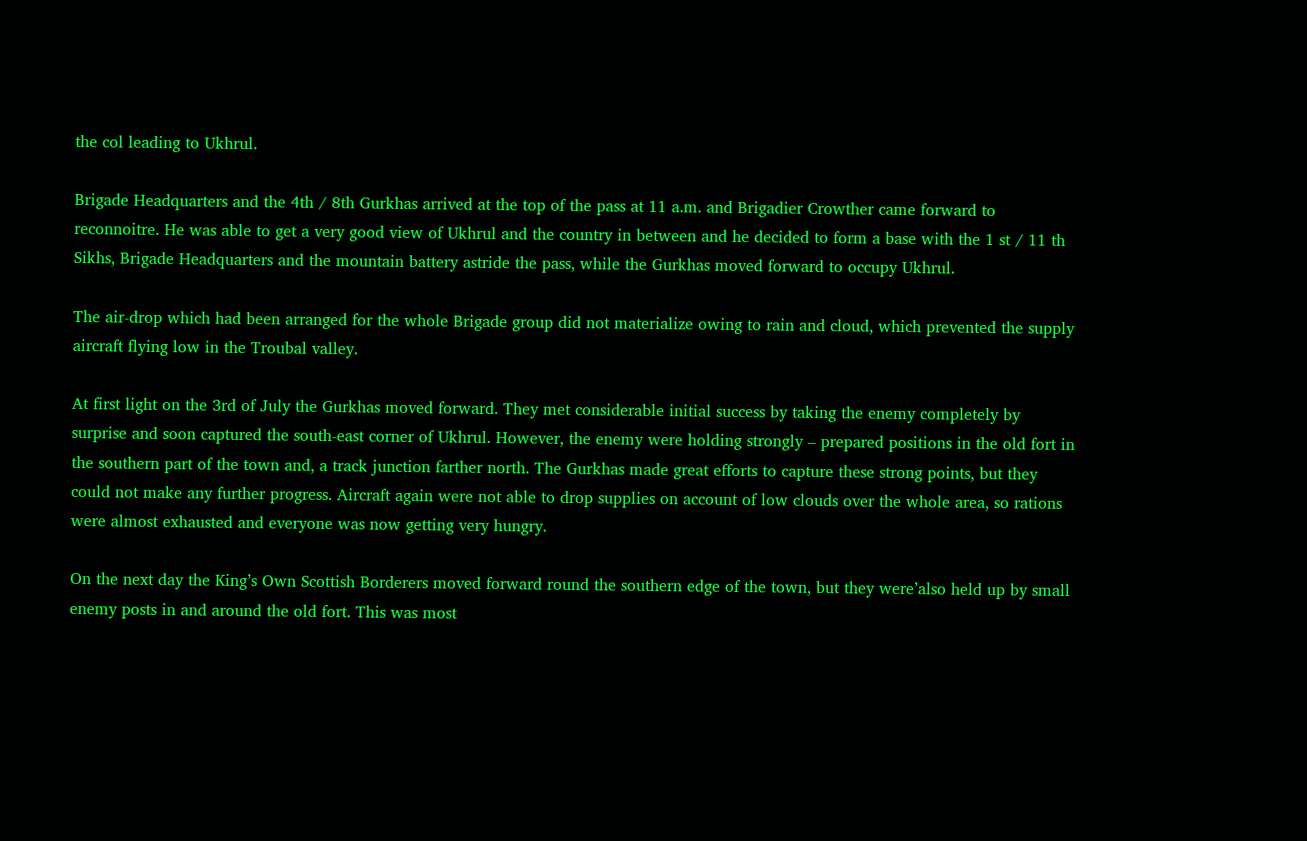the col leading to Ukhrul.

Brigade Headquarters and the 4th / 8th Gurkhas arrived at the top of the pass at 11 a.m. and Brigadier Crowther came forward to reconnoitre. He was able to get a very good view of Ukhrul and the country in between and he decided to form a base with the 1 st / 11 th Sikhs, Brigade Headquarters and the mountain battery astride the pass, while the Gurkhas moved forward to occupy Ukhrul.

The air-drop which had been arranged for the whole Brigade group did not materialize owing to rain and cloud, which prevented the supply aircraft flying low in the Troubal valley.

At first light on the 3rd of July the Gurkhas moved forward. They met considerable initial success by taking the enemy completely by surprise and soon captured the south-east corner of Ukhrul. However, the enemy were holding strongly – prepared positions in the old fort in the southern part of the town and, a track junction farther north. The Gurkhas made great efforts to capture these strong points, but they could not make any further progress. Aircraft again were not able to drop supplies on account of low clouds over the whole area, so rations were almost exhausted and everyone was now getting very hungry.

On the next day the King’s Own Scottish Borderers moved forward round the southern edge of the town, but they were’also held up by small enemy posts in and around the old fort. This was most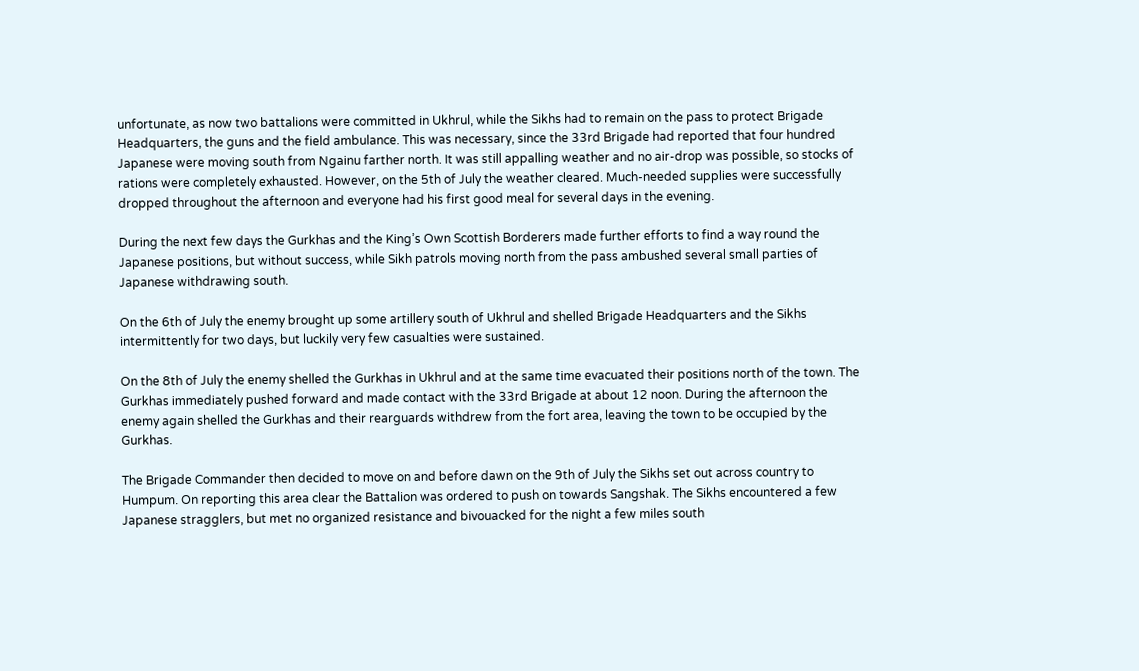unfortunate, as now two battalions were committed in Ukhrul, while the Sikhs had to remain on the pass to protect Brigade Headquarters, the guns and the field ambulance. This was necessary, since the 33rd Brigade had reported that four hundred Japanese were moving south from Ngainu farther north. It was still appalling weather and no air-drop was possible, so stocks of rations were completely exhausted. However, on the 5th of July the weather cleared. Much-needed supplies were successfully dropped throughout the afternoon and everyone had his first good meal for several days in the evening.

During the next few days the Gurkhas and the King’s Own Scottish Borderers made further efforts to find a way round the Japanese positions, but without success, while Sikh patrols moving north from the pass ambushed several small parties of Japanese withdrawing south.

On the 6th of July the enemy brought up some artillery south of Ukhrul and shelled Brigade Headquarters and the Sikhs intermittently for two days, but luckily very few casualties were sustained.

On the 8th of July the enemy shelled the Gurkhas in Ukhrul and at the same time evacuated their positions north of the town. The Gurkhas immediately pushed forward and made contact with the 33rd Brigade at about 12 noon. During the afternoon the enemy again shelled the Gurkhas and their rearguards withdrew from the fort area, leaving the town to be occupied by the Gurkhas.

The Brigade Commander then decided to move on and before dawn on the 9th of July the Sikhs set out across country to Humpum. On reporting this area clear the Battalion was ordered to push on towards Sangshak. The Sikhs encountered a few Japanese stragglers, but met no organized resistance and bivouacked for the night a few miles south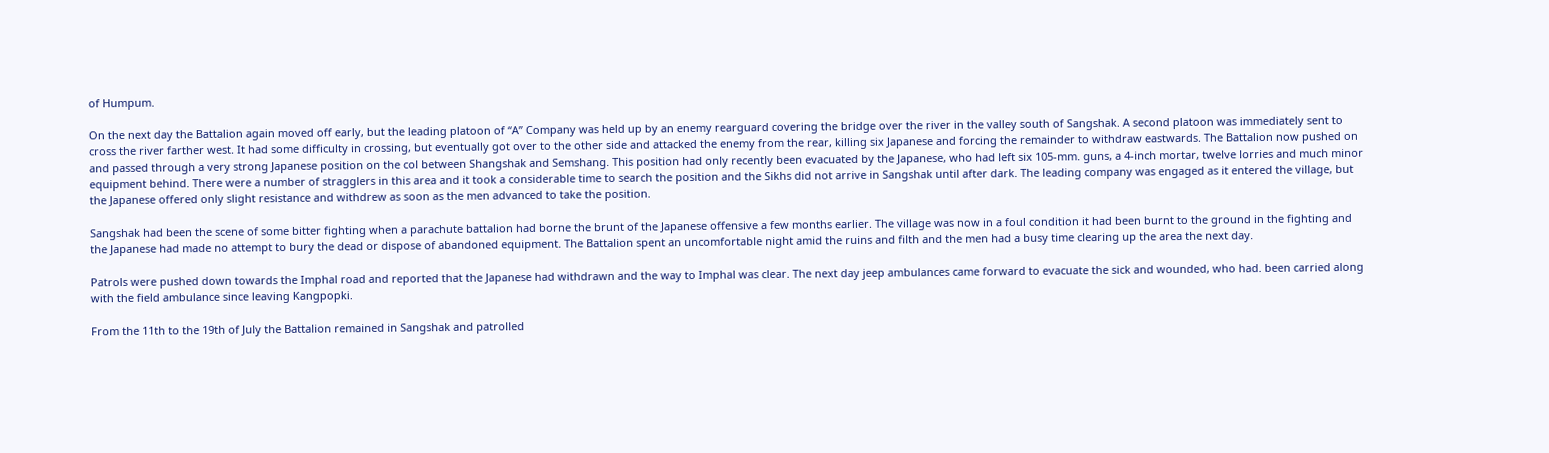of Humpum.

On the next day the Battalion again moved off early, but the leading platoon of “A” Company was held up by an enemy rearguard covering the bridge over the river in the valley south of Sangshak. A second platoon was immediately sent to cross the river farther west. It had some difficulty in crossing, but eventually got over to the other side and attacked the enemy from the rear, killing six Japanese and forcing the remainder to withdraw eastwards. The Battalion now pushed on and passed through a very strong Japanese position on the col between Shangshak and Semshang. This position had only recently been evacuated by the Japanese, who had left six 105-mm. guns, a 4-inch mortar, twelve lorries and much minor equipment behind. There were a number of stragglers in this area and it took a considerable time to search the position and the Sikhs did not arrive in Sangshak until after dark. The leading company was engaged as it entered the village, but the Japanese offered only slight resistance and withdrew as soon as the men advanced to take the position.

Sangshak had been the scene of some bitter fighting when a parachute battalion had borne the brunt of the Japanese offensive a few months earlier. The village was now in a foul condition it had been burnt to the ground in the fighting and the Japanese had made no attempt to bury the dead or dispose of abandoned equipment. The Battalion spent an uncomfortable night amid the ruins and filth and the men had a busy time clearing up the area the next day.

Patrols were pushed down towards the Imphal road and reported that the Japanese had withdrawn and the way to Imphal was clear. The next day jeep ambulances came forward to evacuate the sick and wounded, who had. been carried along with the field ambulance since leaving Kangpopki.

From the 11th to the 19th of July the Battalion remained in Sangshak and patrolled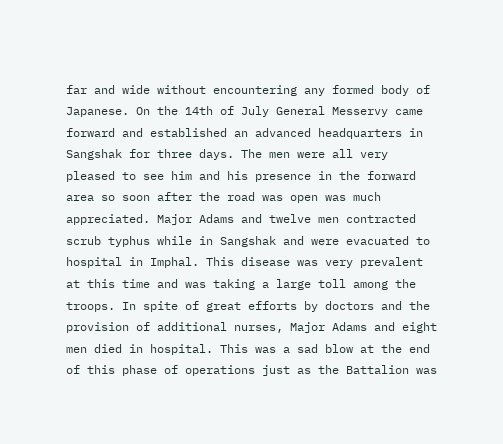far and wide without encountering any formed body of Japanese. On the 14th of July General Messervy came forward and established an advanced headquarters in Sangshak for three days. The men were all very pleased to see him and his presence in the forward area so soon after the road was open was much appreciated. Major Adams and twelve men contracted scrub typhus while in Sangshak and were evacuated to hospital in Imphal. This disease was very prevalent at this time and was taking a large toll among the troops. In spite of great efforts by doctors and the provision of additional nurses, Major Adams and eight men died in hospital. This was a sad blow at the end of this phase of operations just as the Battalion was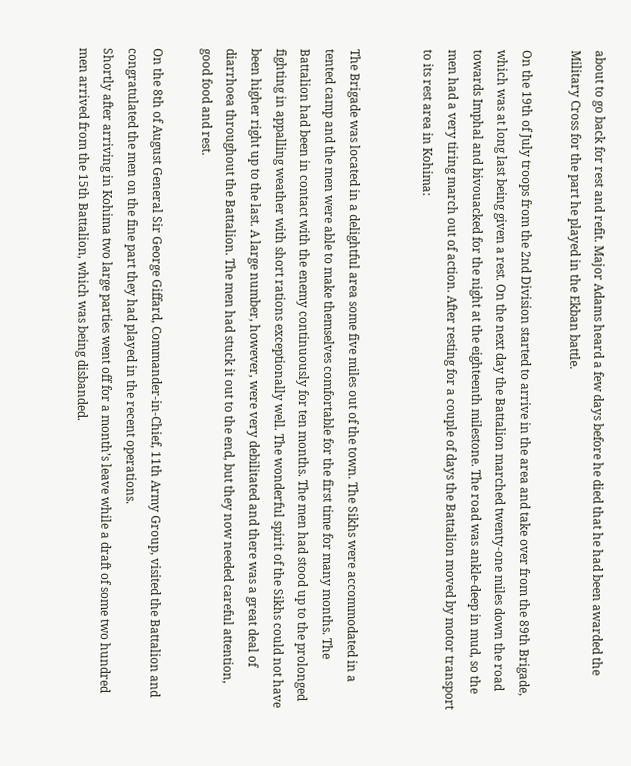about to go back for rest and refit. Major Adams heard a few days before he died that he had been awarded the Military Cross for the part he played in the Ekban battle.

On the 19th of July troops from the 2nd Division started to arrive in the area and take over from the 89th Brigade, which was at long last being given a rest. On the next day the Battalion marched twenty-one miles down the road towards Imphal and bivouacked for the night at the eighteenth milestone. The road was ankle-deep in mud, so the men had a very tiring march out of action. After resting for a couple of days the Battalion moved by motor transport to its rest area in Kohima:


The Brigade was located in a delightful area some five miles out of the town. The Sikhs were accommodated in a tented camp and the men were able to make themselves comfortable for the first time for many months. The Battalion had been in contact with the enemy continuously for ten months. The men had stood up to the prolonged fighting in appalling weather with short rations exceptionally well. The wonderful spirit of the Sikhs could not have been higher right up to the last. A large number, however, were very debilitated and there was a great deal of diarrhoea throughout the Battalion. The men had stuck it out to the end, but they now needed careful attention, good food and rest.

On the 8th of August General Sir George Giffard, Commander-in-Chief, 11th Army Group, visited the Battalion and congratulated the men on the fine part they had played in the recent operations.
Shortly after arriving in Kohima two large parties went off for a month’s leave while a draft of some two hundred men arrived from the 15th Battalion, which was being disbanded.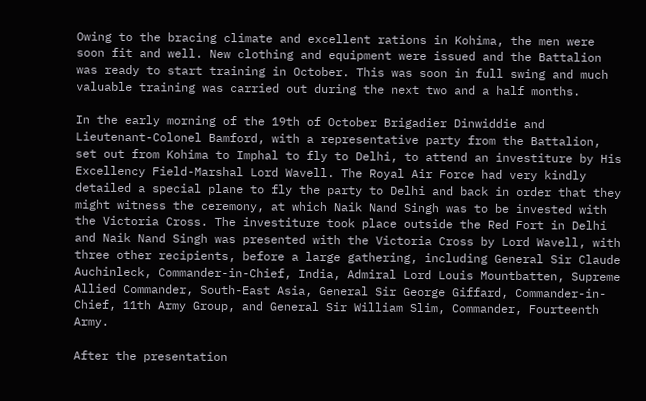Owing to the bracing climate and excellent rations in Kohima, the men were soon fit and well. New clothing and equipment were issued and the Battalion was ready to start training in October. This was soon in full swing and much valuable training was carried out during the next two and a half months.

In the early morning of the 19th of October Brigadier Dinwiddie and Lieutenant-Colonel Bamford, with a representative party from the Battalion, set out from Kohima to Imphal to fly to Delhi, to attend an investiture by His Excellency Field-Marshal Lord Wavell. The Royal Air Force had very kindly detailed a special plane to fly the party to Delhi and back in order that they might witness the ceremony, at which Naik Nand Singh was to be invested with the Victoria Cross. The investiture took place outside the Red Fort in Delhi and Naik Nand Singh was presented with the Victoria Cross by Lord Wavell, with three other recipients, before a large gathering, including General Sir Claude Auchinleck, Commander-in-Chief, India, Admiral Lord Louis Mountbatten, Supreme Allied Commander, South-East Asia, General Sir George Giffard, Commander-in-Chief, 11th Army Group, and General Sir William Slim, Commander, Fourteenth Army.

After the presentation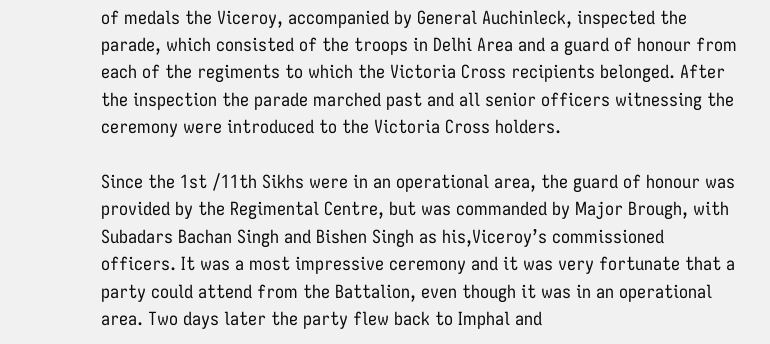of medals the Viceroy, accompanied by General Auchinleck, inspected the parade, which consisted of the troops in Delhi Area and a guard of honour from each of the regiments to which the Victoria Cross recipients belonged. After the inspection the parade marched past and all senior officers witnessing the ceremony were introduced to the Victoria Cross holders.

Since the 1st /11th Sikhs were in an operational area, the guard of honour was provided by the Regimental Centre, but was commanded by Major Brough, with Subadars Bachan Singh and Bishen Singh as his,Viceroy’s commissioned officers. It was a most impressive ceremony and it was very fortunate that a party could attend from the Battalion, even though it was in an operational area. Two days later the party flew back to Imphal and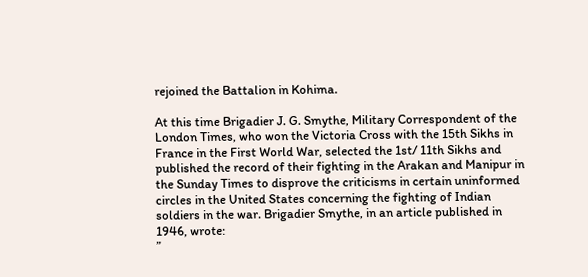rejoined the Battalion in Kohima.

At this time Brigadier J. G. Smythe, Military Correspondent of the London Times, who won the Victoria Cross with the 15th Sikhs in France in the First World War, selected the 1st/ 11th Sikhs and published the record of their fighting in the Arakan and Manipur in the Sunday Times to disprove the criticisms in certain uninformed circles in the United States concerning the fighting of Indian soldiers in the war. Brigadier Smythe, in an article published in 1946, wrote:
”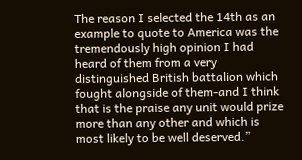The reason I selected the 14th as an example to quote to America was the tremendously high opinion I had heard of them from a very distinguished British battalion which fought alongside of them-and I think that is the praise any unit would prize more than any other and which is most likely to be well deserved.”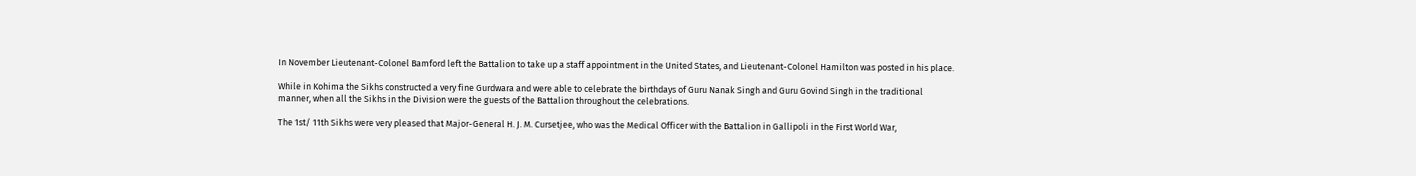In November Lieutenant-Colonel Bamford left the Battalion to take up a staff appointment in the United States, and Lieutenant-Colonel Hamilton was posted in his place.

While in Kohima the Sikhs constructed a very fine Gurdwara and were able to celebrate the birthdays of Guru Nanak Singh and Guru Govind Singh in the traditional manner, when all the Sikhs in the Division were the guests of the Battalion throughout the celebrations.

The 1st/ 11th Sikhs were very pleased that Major-General H. J. M. Cursetjee, who was the Medical Officer with the Battalion in Gallipoli in the First World War,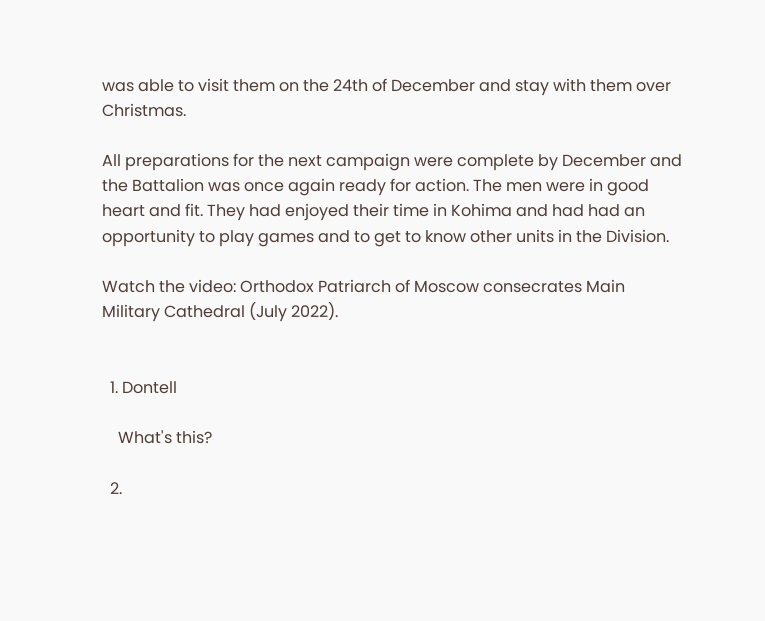was able to visit them on the 24th of December and stay with them over Christmas.

All preparations for the next campaign were complete by December and the Battalion was once again ready for action. The men were in good heart and fit. They had enjoyed their time in Kohima and had had an opportunity to play games and to get to know other units in the Division.

Watch the video: Orthodox Patriarch of Moscow consecrates Main Military Cathedral (July 2022).


  1. Dontell

    What's this?

  2.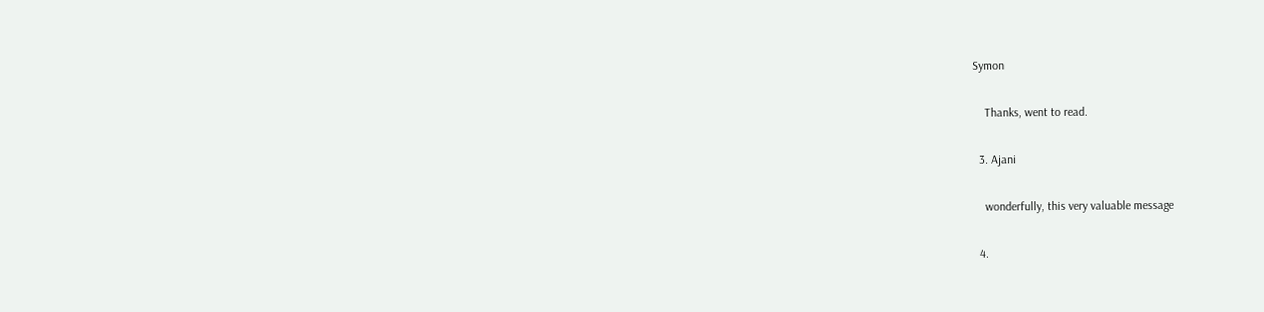Symon

    Thanks, went to read.

  3. Ajani

    wonderfully, this very valuable message

  4.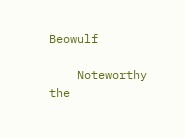Beowulf

    Noteworthy the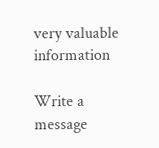very valuable information

Write a message